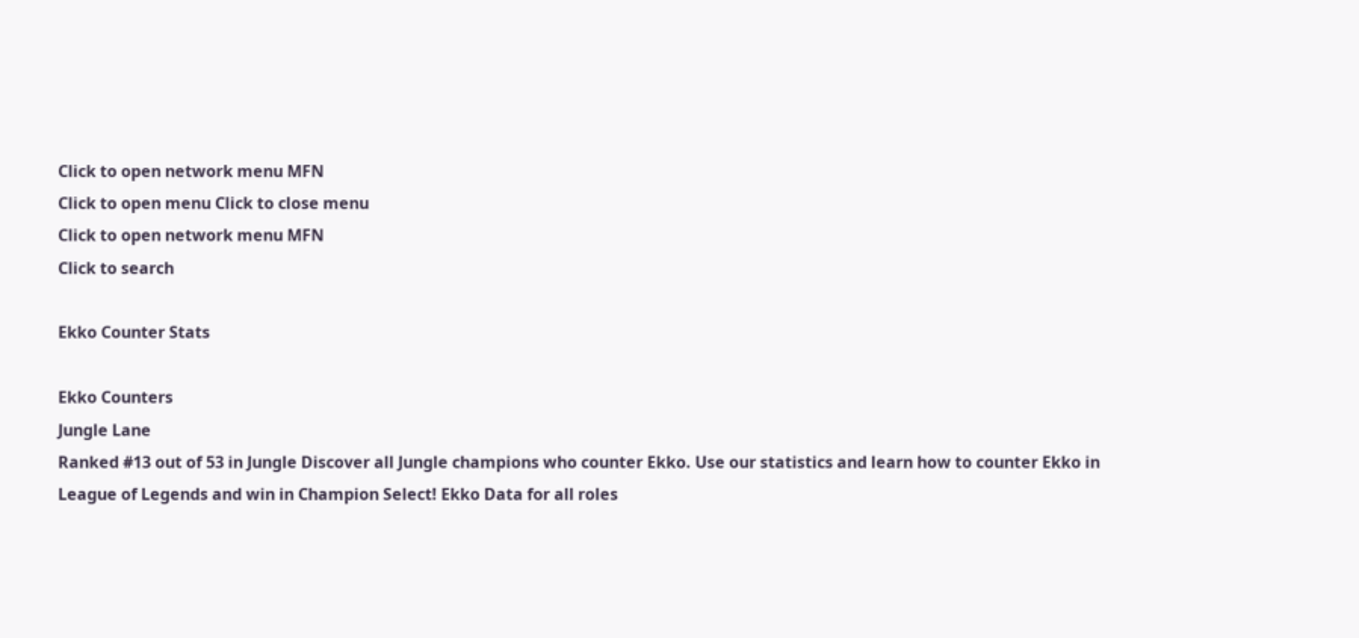Click to open network menu MFN
Click to open menu Click to close menu
Click to open network menu MFN
Click to search

Ekko Counter Stats

Ekko Counters
Jungle Lane
Ranked #13 out of 53 in Jungle Discover all Jungle champions who counter Ekko. Use our statistics and learn how to counter Ekko in League of Legends and win in Champion Select! Ekko Data for all roles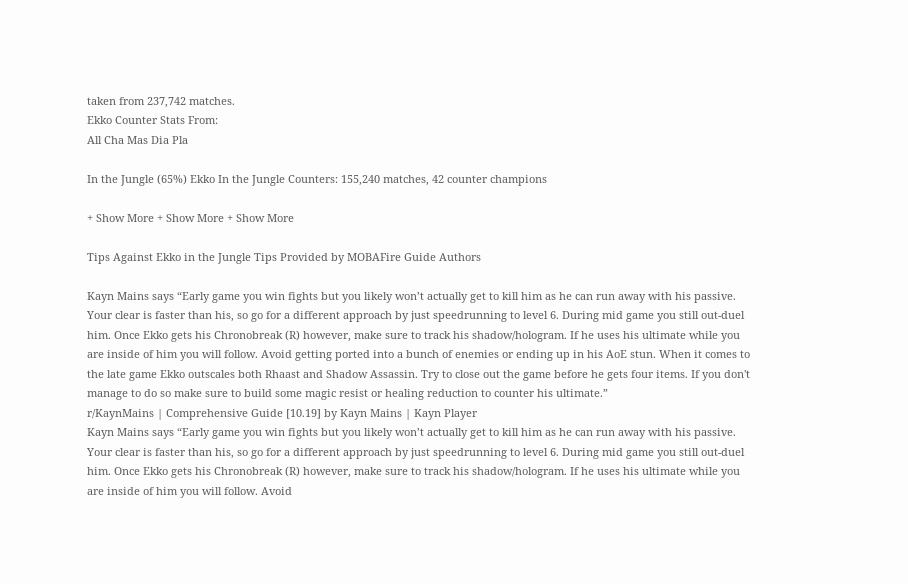taken from 237,742 matches.
Ekko Counter Stats From:
All Cha Mas Dia Pla

In the Jungle (65%) Ekko In the Jungle Counters: 155,240 matches, 42 counter champions

+ Show More + Show More + Show More

Tips Against Ekko in the Jungle Tips Provided by MOBAFire Guide Authors

Kayn Mains says “Early game you win fights but you likely won’t actually get to kill him as he can run away with his passive. Your clear is faster than his, so go for a different approach by just speedrunning to level 6. During mid game you still out-duel him. Once Ekko gets his Chronobreak (R) however, make sure to track his shadow/hologram. If he uses his ultimate while you are inside of him you will follow. Avoid getting ported into a bunch of enemies or ending up in his AoE stun. When it comes to the late game Ekko outscales both Rhaast and Shadow Assassin. Try to close out the game before he gets four items. If you don't manage to do so make sure to build some magic resist or healing reduction to counter his ultimate.”
r/KaynMains | Comprehensive Guide [10.19] by Kayn Mains | Kayn Player
Kayn Mains says “Early game you win fights but you likely won’t actually get to kill him as he can run away with his passive. Your clear is faster than his, so go for a different approach by just speedrunning to level 6. During mid game you still out-duel him. Once Ekko gets his Chronobreak (R) however, make sure to track his shadow/hologram. If he uses his ultimate while you are inside of him you will follow. Avoid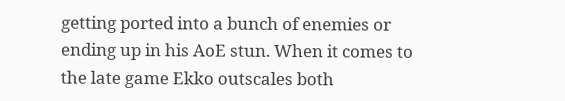getting ported into a bunch of enemies or ending up in his AoE stun. When it comes to the late game Ekko outscales both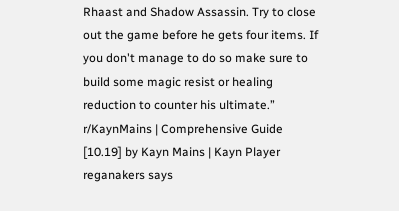Rhaast and Shadow Assassin. Try to close out the game before he gets four items. If you don't manage to do so make sure to build some magic resist or healing reduction to counter his ultimate.”
r/KaynMains | Comprehensive Guide [10.19] by Kayn Mains | Kayn Player
reganakers says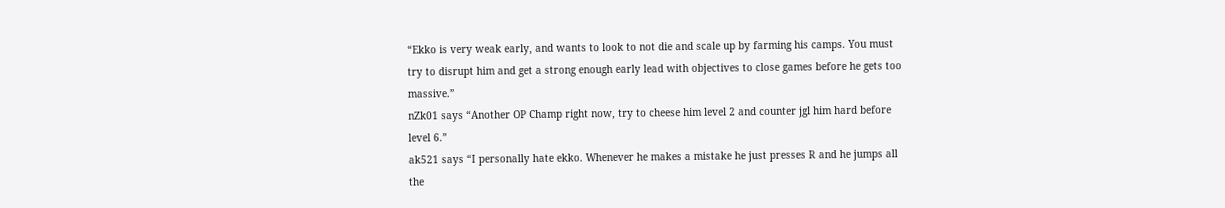“Ekko is very weak early, and wants to look to not die and scale up by farming his camps. You must try to disrupt him and get a strong enough early lead with objectives to close games before he gets too massive.”
nZk01 says “Another OP Champ right now, try to cheese him level 2 and counter jgl him hard before level 6.”
ak521 says “I personally hate ekko. Whenever he makes a mistake he just presses R and he jumps all the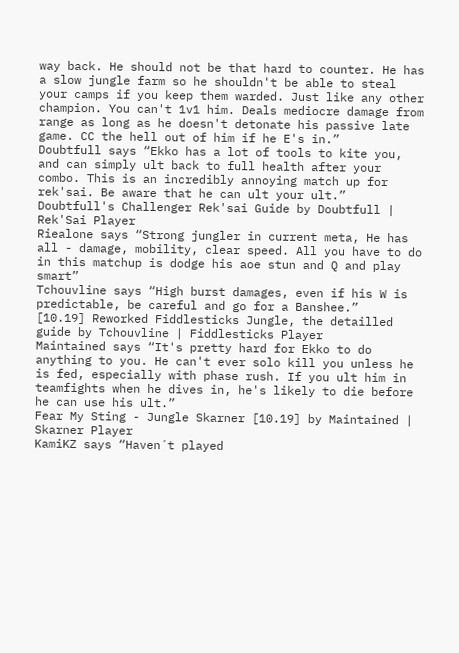way back. He should not be that hard to counter. He has a slow jungle farm so he shouldn't be able to steal your camps if you keep them warded. Just like any other champion. You can't 1v1 him. Deals mediocre damage from range as long as he doesn't detonate his passive late game. CC the hell out of him if he E's in.”
Doubtfull says “Ekko has a lot of tools to kite you, and can simply ult back to full health after your combo. This is an incredibly annoying match up for rek'sai. Be aware that he can ult your ult.”
Doubtfull's Challenger Rek'sai Guide by Doubtfull | Rek'Sai Player
Riealone says “Strong jungler in current meta, He has all - damage, mobility, clear speed. All you have to do in this matchup is dodge his aoe stun and Q and play smart”
Tchouvline says “High burst damages, even if his W is predictable, be careful and go for a Banshee.”
[10.19] Reworked Fiddlesticks Jungle, the detailled guide by Tchouvline | Fiddlesticks Player
Maintained says “It's pretty hard for Ekko to do anything to you. He can't ever solo kill you unless he is fed, especially with phase rush. If you ult him in teamfights when he dives in, he's likely to die before he can use his ult.”
Fear My Sting - Jungle Skarner [10.19] by Maintained | Skarner Player
KamiKZ says “Haven´t played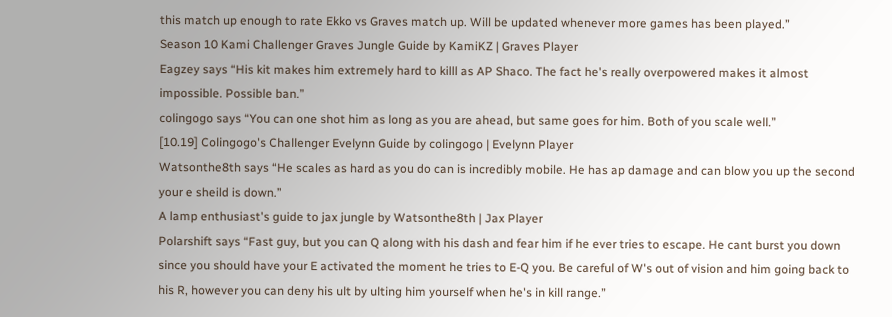this match up enough to rate Ekko vs Graves match up. Will be updated whenever more games has been played.”
Season 10 Kami Challenger Graves Jungle Guide by KamiKZ | Graves Player
Eagzey says “His kit makes him extremely hard to killl as AP Shaco. The fact he's really overpowered makes it almost impossible. Possible ban.”
colingogo says “You can one shot him as long as you are ahead, but same goes for him. Both of you scale well.”
[10.19] Colingogo's Challenger Evelynn Guide by colingogo | Evelynn Player
Watsonthe8th says “He scales as hard as you do can is incredibly mobile. He has ap damage and can blow you up the second your e sheild is down.”
A lamp enthusiast's guide to jax jungle by Watsonthe8th | Jax Player
Polarshift says “Fast guy, but you can Q along with his dash and fear him if he ever tries to escape. He cant burst you down since you should have your E activated the moment he tries to E-Q you. Be careful of W's out of vision and him going back to his R, however you can deny his ult by ulting him yourself when he's in kill range.”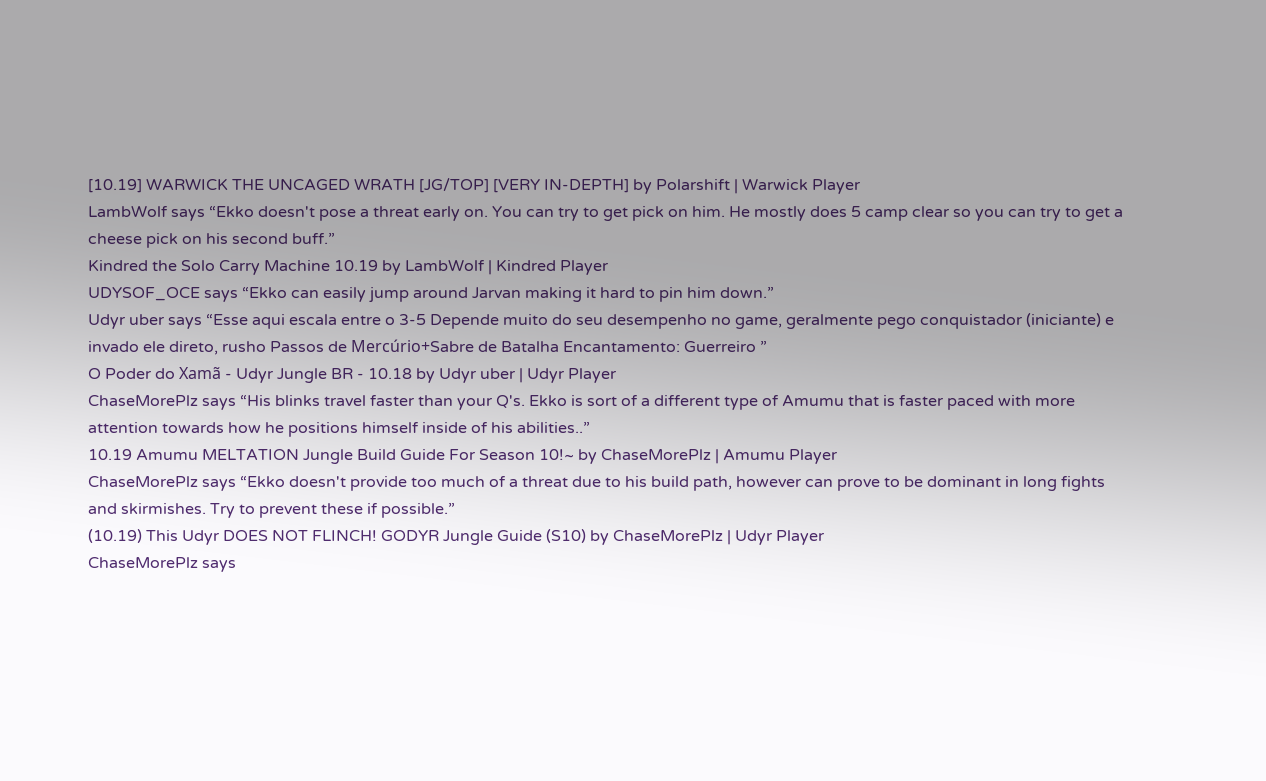[10.19] WARWICK THE UNCAGED WRATH [JG/TOP] [VERY IN-DEPTH] by Polarshift | Warwick Player
LambWolf says “Ekko doesn't pose a threat early on. You can try to get pick on him. He mostly does 5 camp clear so you can try to get a cheese pick on his second buff.”
Kindred the Solo Carry Machine 10.19 by LambWolf | Kindred Player
UDYSOF_OCE says “Ekko can easily jump around Jarvan making it hard to pin him down.”
Udyr uber says “Esse aqui escala entre o 3-5 Depende muito do seu desempenho no game, geralmente pego conquistador (iniciante) e invado ele direto, rusho Passos de Mercúrio+Sabre de Batalha Encantamento: Guerreiro ”
O Poder do Xamã - Udyr Jungle BR - 10.18 by Udyr uber | Udyr Player
ChaseMorePlz says “His blinks travel faster than your Q's. Ekko is sort of a different type of Amumu that is faster paced with more attention towards how he positions himself inside of his abilities..”
10.19 Amumu MELTATION Jungle Build Guide For Season 10!~ by ChaseMorePlz | Amumu Player
ChaseMorePlz says “Ekko doesn't provide too much of a threat due to his build path, however can prove to be dominant in long fights and skirmishes. Try to prevent these if possible.”
(10.19) This Udyr DOES NOT FLINCH! GODYR Jungle Guide (S10) by ChaseMorePlz | Udyr Player
ChaseMorePlz says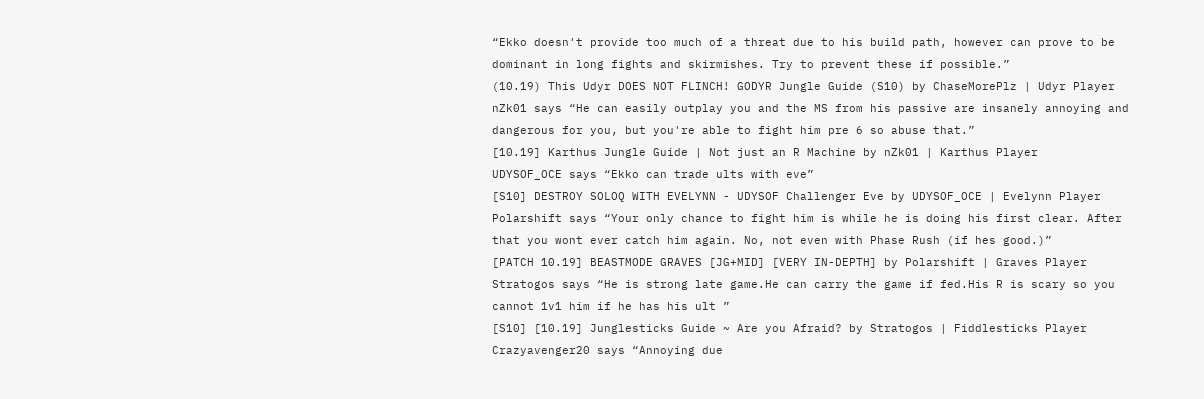“Ekko doesn't provide too much of a threat due to his build path, however can prove to be dominant in long fights and skirmishes. Try to prevent these if possible.”
(10.19) This Udyr DOES NOT FLINCH! GODYR Jungle Guide (S10) by ChaseMorePlz | Udyr Player
nZk01 says “He can easily outplay you and the MS from his passive are insanely annoying and dangerous for you, but you're able to fight him pre 6 so abuse that.”
[10.19] Karthus Jungle Guide | Not just an R Machine by nZk01 | Karthus Player
UDYSOF_OCE says “Ekko can trade ults with eve”
[S10] DESTROY SOLOQ WITH EVELYNN - UDYSOF Challenger Eve by UDYSOF_OCE | Evelynn Player
Polarshift says “Your only chance to fight him is while he is doing his first clear. After that you wont ever catch him again. No, not even with Phase Rush (if hes good.)”
[PATCH 10.19] BEASTMODE GRAVES [JG+MID] [VERY IN-DEPTH] by Polarshift | Graves Player
Stratogos says “He is strong late game.He can carry the game if fed.His R is scary so you cannot 1v1 him if he has his ult ”
[S10] [10.19] Junglesticks Guide ~ Are you Afraid? by Stratogos | Fiddlesticks Player
Crazyavenger20 says “Annoying due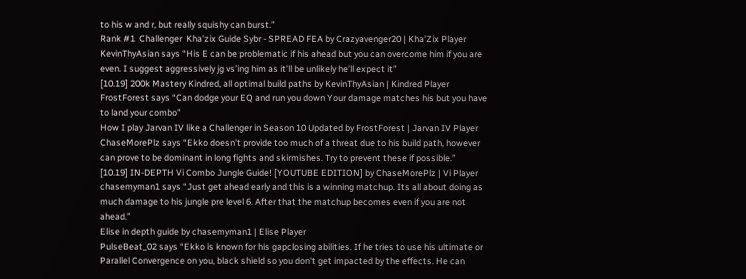to his w and r, but really squishy can burst.”
Rank #1  Challenger  Kha'zix Guide Sybr - SPREAD FEA by Crazyavenger20 | Kha'Zix Player
KevinThyAsian says “His E can be problematic if his ahead but you can overcome him if you are even. I suggest aggressively jg vs’ing him as it’ll be unlikely he’ll expect it”
[10.19] 200k Mastery Kindred, all optimal build paths by KevinThyAsian | Kindred Player
FrostForest says “Can dodge your EQ and run you down Your damage matches his but you have to land your combo”
How I play Jarvan IV like a Challenger in Season 10 Updated by FrostForest | Jarvan IV Player
ChaseMorePlz says “Ekko doesn't provide too much of a threat due to his build path, however can prove to be dominant in long fights and skirmishes. Try to prevent these if possible.”
[10.19] IN-DEPTH Vi Combo Jungle Guide! [YOUTUBE EDITION] by ChaseMorePlz | Vi Player
chasemyman1 says “Just get ahead early and this is a winning matchup. Its all about doing as much damage to his jungle pre level 6. After that the matchup becomes even if you are not ahead.”
Elise in depth guide by chasemyman1 | Elise Player
PulseBeat_02 says “Ekko is known for his gapclosing abilities. If he tries to use his ultimate or Parallel Convergence on you, black shield so you don't get impacted by the effects. He can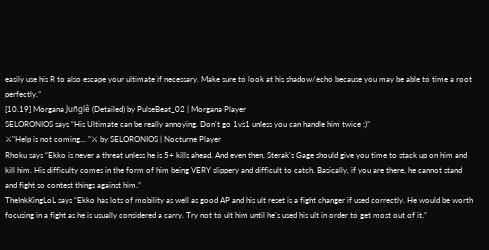easily use his R to also escape your ultimate if necessary. Make sure to look at his shadow/echo because you may be able to time a root perfectly.”
[10.19] Morgana Juñglê (Detailed) by PulseBeat_02 | Morgana Player
SELORONIOS says “His Ultimate can be really annoying. Don't go 1vs1 unless you can handle him twice :)”
⚔"Help is not coming... "⚔ by SELORONIOS | Nocturne Player
Rhoku says “Ekko is never a threat unless he is 5+ kills ahead. And even then, Sterak's Gage should give you time to stack up on him and kill him. His difficulty comes in the form of him being VERY slippery and difficult to catch. Basically, if you are there, he cannot stand and fight so contest things against him.”
TheInkKingLoL says “Ekko has lots of mobility as well as good AP and his ult reset is a fight changer if used correctly. He would be worth focusing in a fight as he is usually considered a carry. Try not to ult him until he's used his ult in order to get most out of it.”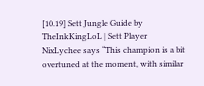[10.19] Sett Jungle Guide by TheInkKingLoL | Sett Player
NixLychee says “This champion is a bit overtuned at the moment, with similar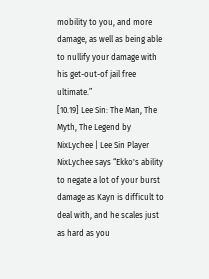mobility to you, and more damage, as well as being able to nullify your damage with his get-out-of jail free ultimate.”
[10.19] Lee Sin: The Man, The Myth, The Legend by NixLychee | Lee Sin Player
NixLychee says “Ekko's ability to negate a lot of your burst damage as Kayn is difficult to deal with, and he scales just as hard as you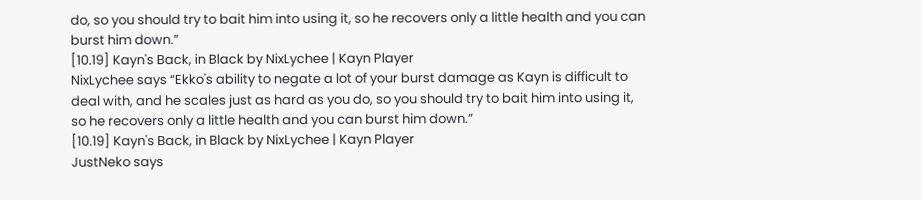do, so you should try to bait him into using it, so he recovers only a little health and you can burst him down.”
[10.19] Kayn's Back, in Black by NixLychee | Kayn Player
NixLychee says “Ekko's ability to negate a lot of your burst damage as Kayn is difficult to deal with, and he scales just as hard as you do, so you should try to bait him into using it, so he recovers only a little health and you can burst him down.”
[10.19] Kayn's Back, in Black by NixLychee | Kayn Player
JustNeko says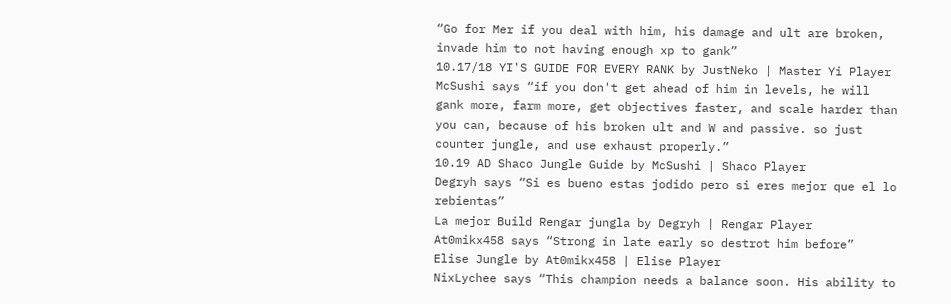“Go for Mer if you deal with him, his damage and ult are broken, invade him to not having enough xp to gank”
10.17/18 YI'S GUIDE FOR EVERY RANK by JustNeko | Master Yi Player
McSushi says “if you don't get ahead of him in levels, he will gank more, farm more, get objectives faster, and scale harder than you can, because of his broken ult and W and passive. so just counter jungle, and use exhaust properly.”
10.19 AD Shaco Jungle Guide by McSushi | Shaco Player
Degryh says “Si es bueno estas jodido pero si eres mejor que el lo rebientas”
La mejor Build Rengar jungla by Degryh | Rengar Player
At0mikx458 says “Strong in late early so destrot him before”
Elise Jungle by At0mikx458 | Elise Player
NixLychee says “This champion needs a balance soon. His ability to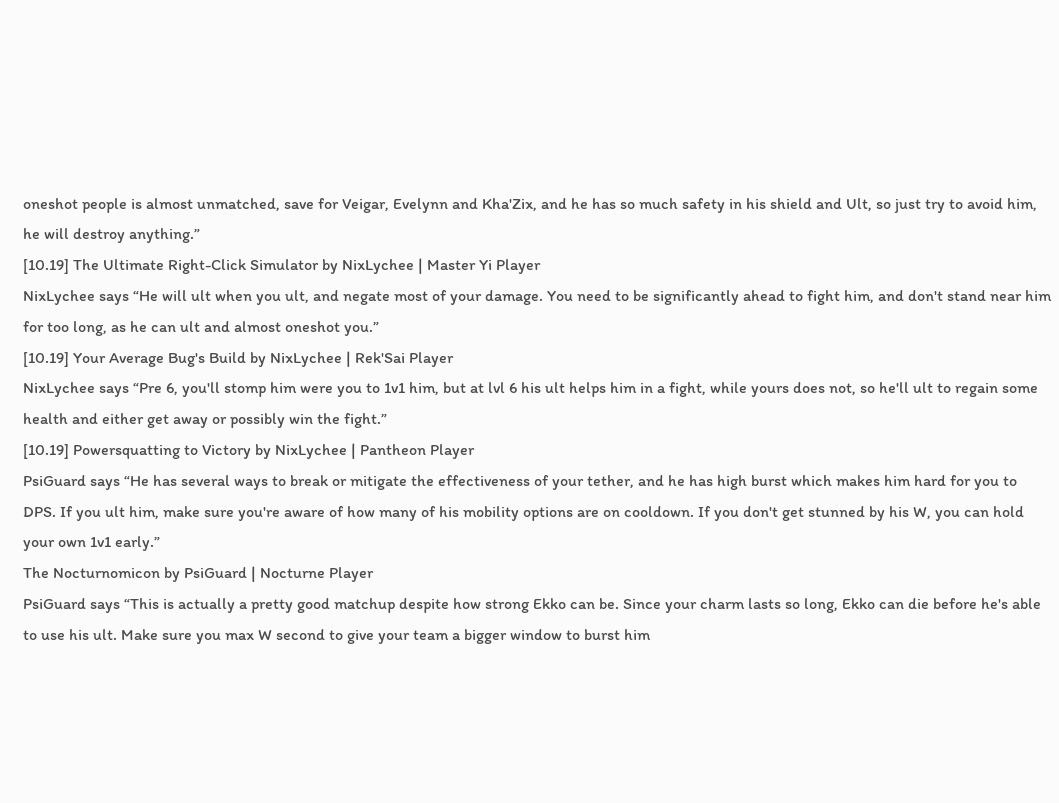oneshot people is almost unmatched, save for Veigar, Evelynn and Kha'Zix, and he has so much safety in his shield and Ult, so just try to avoid him, he will destroy anything.”
[10.19] The Ultimate Right-Click Simulator by NixLychee | Master Yi Player
NixLychee says “He will ult when you ult, and negate most of your damage. You need to be significantly ahead to fight him, and don't stand near him for too long, as he can ult and almost oneshot you.”
[10.19] Your Average Bug's Build by NixLychee | Rek'Sai Player
NixLychee says “Pre 6, you'll stomp him were you to 1v1 him, but at lvl 6 his ult helps him in a fight, while yours does not, so he'll ult to regain some health and either get away or possibly win the fight.”
[10.19] Powersquatting to Victory by NixLychee | Pantheon Player
PsiGuard says “He has several ways to break or mitigate the effectiveness of your tether, and he has high burst which makes him hard for you to DPS. If you ult him, make sure you're aware of how many of his mobility options are on cooldown. If you don't get stunned by his W, you can hold your own 1v1 early.”
The Nocturnomicon by PsiGuard | Nocturne Player
PsiGuard says “This is actually a pretty good matchup despite how strong Ekko can be. Since your charm lasts so long, Ekko can die before he's able to use his ult. Make sure you max W second to give your team a bigger window to burst him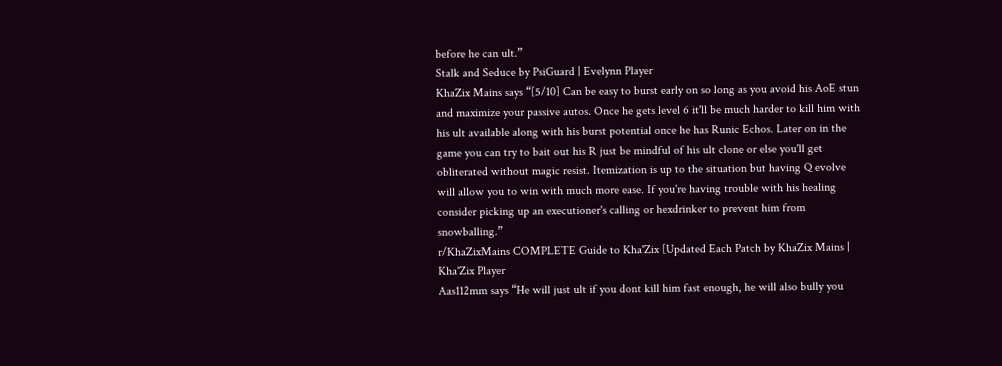before he can ult.”
Stalk and Seduce by PsiGuard | Evelynn Player
KhaZix Mains says “[5/10] Can be easy to burst early on so long as you avoid his AoE stun and maximize your passive autos. Once he gets level 6 it'll be much harder to kill him with his ult available along with his burst potential once he has Runic Echos. Later on in the game you can try to bait out his R just be mindful of his ult clone or else you'll get obliterated without magic resist. Itemization is up to the situation but having Q evolve will allow you to win with much more ease. If you're having trouble with his healing consider picking up an executioner's calling or hexdrinker to prevent him from snowballing.”
r/KhaZixMains COMPLETE Guide to Kha'Zix [Updated Each Patch by KhaZix Mains | Kha'Zix Player
Aas112mm says “He will just ult if you dont kill him fast enough, he will also bully you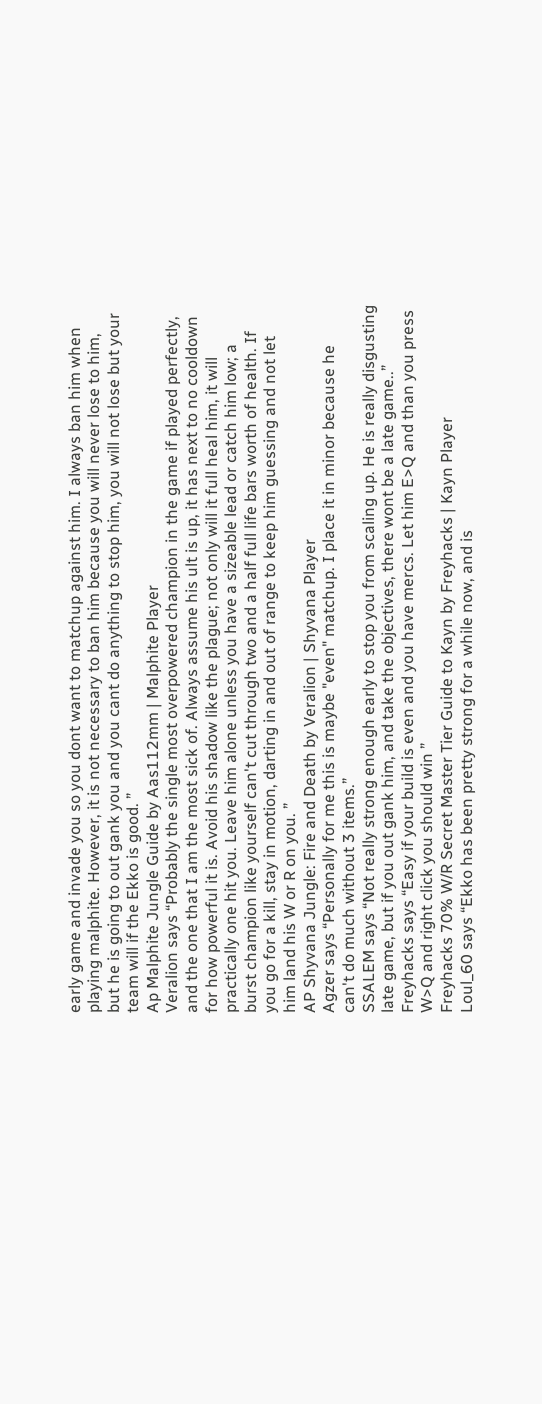early game and invade you so you dont want to matchup against him. I always ban him when playing malphite. However, it is not necessary to ban him because you will never lose to him, but he is going to out gank you and you cant do anything to stop him, you will not lose but your team will if the Ekko is good. ”
Ap Malphite Jungle Guide by Aas112mm | Malphite Player
Veralion says “Probably the single most overpowered champion in the game if played perfectly, and the one that I am the most sick of. Always assume his ult is up, it has next to no cooldown for how powerful it is. Avoid his shadow like the plague; not only will it full heal him, it will practically one hit you. Leave him alone unless you have a sizeable lead or catch him low; a burst champion like yourself can't cut through two and a half full life bars worth of health. If you go for a kill, stay in motion, darting in and out of range to keep him guessing and not let him land his W or R on you. ”
AP Shyvana Jungle: Fire and Death by Veralion | Shyvana Player
Agzer says “Personally for me this is maybe "even" matchup. I place it in minor because he can't do much without 3 items.”
SSALEM says “Not really strong enough early to stop you from scaling up. He is really disgusting late game, but if you out gank him, and take the objectives, there wont be a late game..”
Freyhacks says “Easy if your build is even and you have mercs. Let him E>Q and than you press W>Q and right click you should win ”
Freyhacks 70% W/R Secret Master Tier Guide to Kayn by Freyhacks | Kayn Player
Loul_60 says “Ekko has been pretty strong for a while now, and is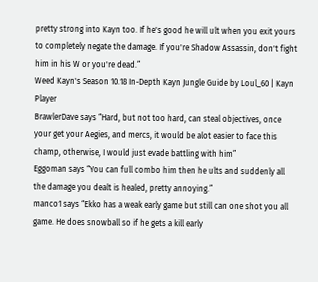pretty strong into Kayn too. If he's good he will ult when you exit yours to completely negate the damage. If you're Shadow Assassin, don't fight him in his W or you're dead.”
Weed Kayn's Season 10.18 In-Depth Kayn Jungle Guide by Loul_60 | Kayn Player
BrawlerDave says “Hard, but not too hard, can steal objectives, once your get your Aegies, and mercs, it would be alot easier to face this champ, otherwise, I would just evade battling with him”
Eggoman says “You can full combo him then he ults and suddenly all the damage you dealt is healed, pretty annoying.”
manco1 says “Ekko has a weak early game but still can one shot you all game. He does snowball so if he gets a kill early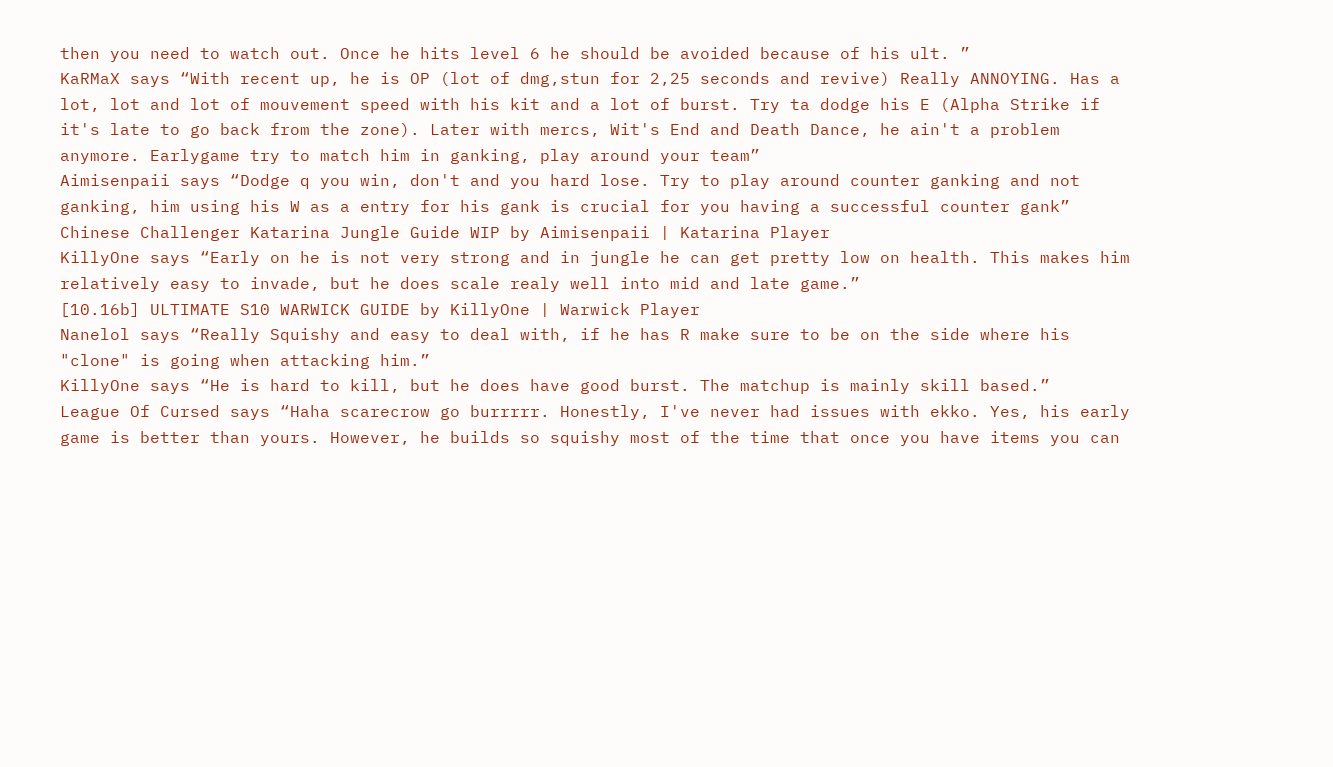then you need to watch out. Once he hits level 6 he should be avoided because of his ult. ”
KaRMaX says “With recent up, he is OP (lot of dmg,stun for 2,25 seconds and revive) Really ANNOYING. Has a lot, lot and lot of mouvement speed with his kit and a lot of burst. Try ta dodge his E (Alpha Strike if it's late to go back from the zone). Later with mercs, Wit's End and Death Dance, he ain't a problem anymore. Earlygame try to match him in ganking, play around your team”
Aimisenpaii says “Dodge q you win, don't and you hard lose. Try to play around counter ganking and not ganking, him using his W as a entry for his gank is crucial for you having a successful counter gank”
Chinese Challenger Katarina Jungle Guide WIP by Aimisenpaii | Katarina Player
KillyOne says “Early on he is not very strong and in jungle he can get pretty low on health. This makes him relatively easy to invade, but he does scale realy well into mid and late game.”
[10.16b] ULTIMATE S10 WARWICK GUIDE by KillyOne | Warwick Player
Nanelol says “Really Squishy and easy to deal with, if he has R make sure to be on the side where his "clone" is going when attacking him.”
KillyOne says “He is hard to kill, but he does have good burst. The matchup is mainly skill based.”
League Of Cursed says “Haha scarecrow go burrrrr. Honestly, I've never had issues with ekko. Yes, his early game is better than yours. However, he builds so squishy most of the time that once you have items you can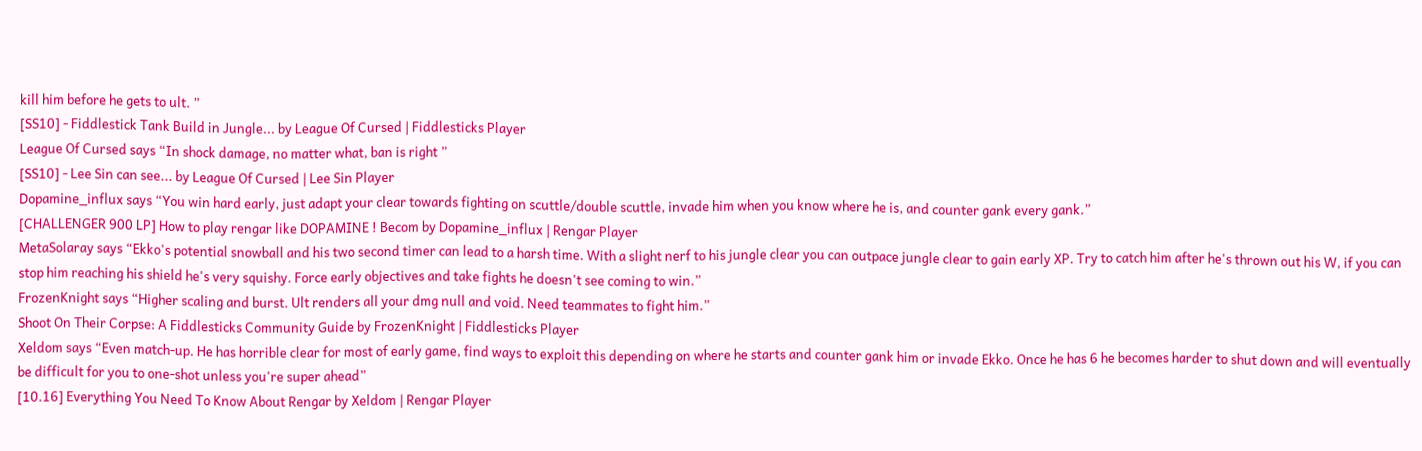kill him before he gets to ult. ”
[SS10] - Fiddlestick Tank Build in Jungle... by League Of Cursed | Fiddlesticks Player
League Of Cursed says “In shock damage, no matter what, ban is right ”
[SS10] - Lee Sin can see... by League Of Cursed | Lee Sin Player
Dopamine_influx says “You win hard early, just adapt your clear towards fighting on scuttle/double scuttle, invade him when you know where he is, and counter gank every gank.”
[CHALLENGER 900 LP] How to play rengar like DOPAMINE ! Becom by Dopamine_influx | Rengar Player
MetaSolaray says “Ekko's potential snowball and his two second timer can lead to a harsh time. With a slight nerf to his jungle clear you can outpace jungle clear to gain early XP. Try to catch him after he's thrown out his W, if you can stop him reaching his shield he's very squishy. Force early objectives and take fights he doesn't see coming to win.”
FrozenKnight says “Higher scaling and burst. Ult renders all your dmg null and void. Need teammates to fight him.”
Shoot On Their Corpse: A Fiddlesticks Community Guide by FrozenKnight | Fiddlesticks Player
Xeldom says “Even match-up. He has horrible clear for most of early game, find ways to exploit this depending on where he starts and counter gank him or invade Ekko. Once he has 6 he becomes harder to shut down and will eventually be difficult for you to one-shot unless you're super ahead”
[10.16] Everything You Need To Know About Rengar by Xeldom | Rengar Player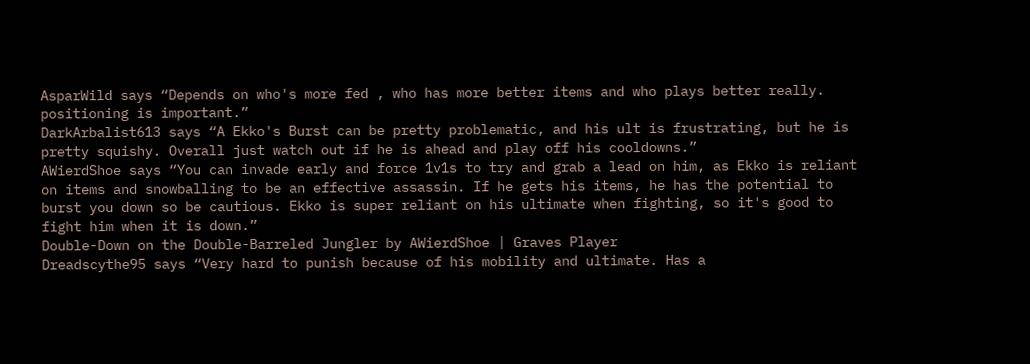AsparWild says “Depends on who's more fed , who has more better items and who plays better really. positioning is important.”
DarkArbalist613 says “A Ekko's Burst can be pretty problematic, and his ult is frustrating, but he is pretty squishy. Overall just watch out if he is ahead and play off his cooldowns.”
AWierdShoe says “You can invade early and force 1v1s to try and grab a lead on him, as Ekko is reliant on items and snowballing to be an effective assassin. If he gets his items, he has the potential to burst you down so be cautious. Ekko is super reliant on his ultimate when fighting, so it's good to fight him when it is down.”
Double-Down on the Double-Barreled Jungler by AWierdShoe | Graves Player
Dreadscythe95 says “Very hard to punish because of his mobility and ultimate. Has a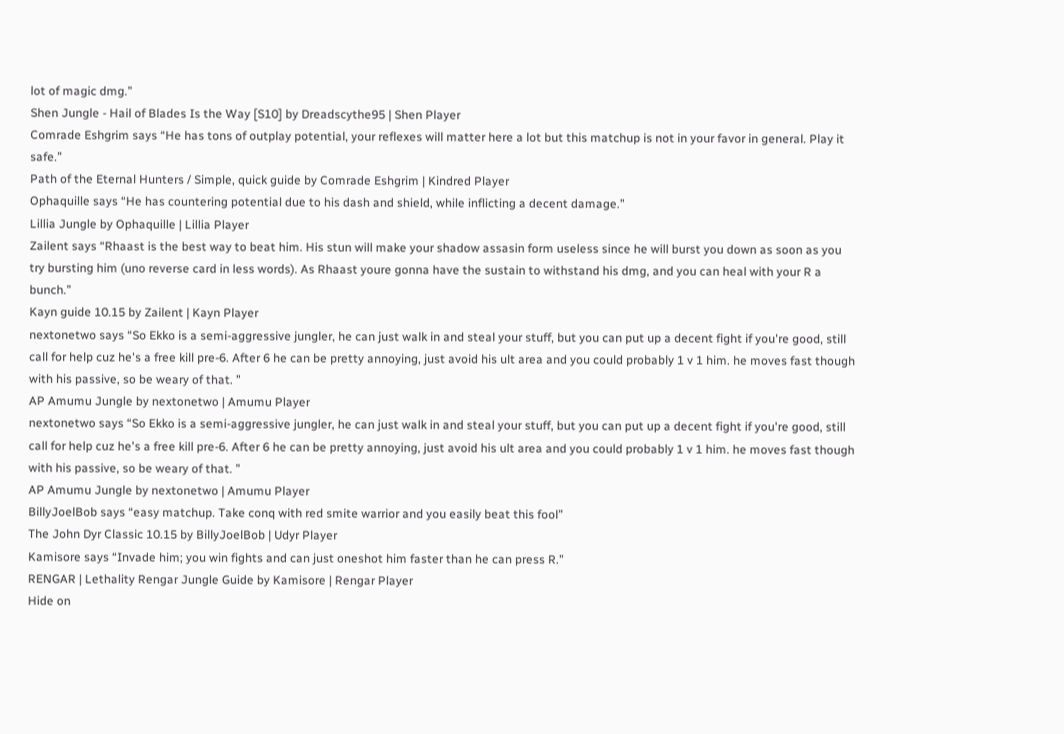lot of magic dmg.”
Shen Jungle - Hail of Blades Is the Way [S10] by Dreadscythe95 | Shen Player
Comrade Eshgrim says “He has tons of outplay potential, your reflexes will matter here a lot but this matchup is not in your favor in general. Play it safe.”
Path of the Eternal Hunters / Simple, quick guide by Comrade Eshgrim | Kindred Player
Ophaquille says “He has countering potential due to his dash and shield, while inflicting a decent damage.”
Lillia Jungle by Ophaquille | Lillia Player
Zailent says “Rhaast is the best way to beat him. His stun will make your shadow assasin form useless since he will burst you down as soon as you try bursting him (uno reverse card in less words). As Rhaast youre gonna have the sustain to withstand his dmg, and you can heal with your R a bunch.”
Kayn guide 10.15 by Zailent | Kayn Player
nextonetwo says “So Ekko is a semi-aggressive jungler, he can just walk in and steal your stuff, but you can put up a decent fight if you're good, still call for help cuz he's a free kill pre-6. After 6 he can be pretty annoying, just avoid his ult area and you could probably 1 v 1 him. he moves fast though with his passive, so be weary of that. ”
AP Amumu Jungle by nextonetwo | Amumu Player
nextonetwo says “So Ekko is a semi-aggressive jungler, he can just walk in and steal your stuff, but you can put up a decent fight if you're good, still call for help cuz he's a free kill pre-6. After 6 he can be pretty annoying, just avoid his ult area and you could probably 1 v 1 him. he moves fast though with his passive, so be weary of that. ”
AP Amumu Jungle by nextonetwo | Amumu Player
BillyJoelBob says “easy matchup. Take conq with red smite warrior and you easily beat this fool”
The John Dyr Classic 10.15 by BillyJoelBob | Udyr Player
Kamisore says “Invade him; you win fights and can just oneshot him faster than he can press R.”
RENGAR | Lethality Rengar Jungle Guide by Kamisore | Rengar Player
Hide on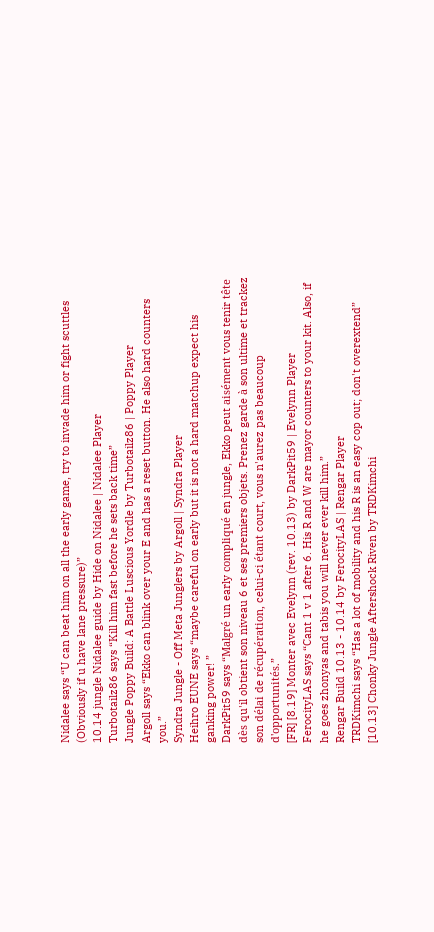Nidalee says “U can beat him on all the early game, try to invade him or fight scuttles (Obviously if u have lane pressure)”
10.14 jungle Nidalee guide by Hide on Nidalee | Nidalee Player
Turbotailz86 says “Kill him fast before he sets back time”
Jungle Poppy Build: A Battle Luscious Yordle by Turbotailz86 | Poppy Player
Argoll says “Ekko can blink over your E and has a reset button. He also hard counters you.”
Syndra Jungle - Off Meta Junglers by Argoll | Syndra Player
Heihro EUNE says “maybe careful on early but it is not a hard matchup expect his ganking power! ”
DarkPit59 says “Malgré un early compliqué en jungle, Ekko peut aisément vous tenir tête dès qu'il obtient son niveau 6 et ses premiers objets. Prenez garde à son ultime et trackez son délai de récupération, celui-ci étant court, vous n'aurez pas beaucoup d'opportunités.”
[FR] [8.19] Monter avec Evelynn (rev. 10.13) by DarkPit59 | Evelynn Player
FerocityLAS says “Cant 1 v 1 after 6. His R and W are mayor counters to your kit. Also, if he goes zhonyas and tabis you will never ever kill him.”
Rengar Build 10.13 - 10.14 by FerocityLAS | Rengar Player
TRDKimchi says “Has a lot of mobility and his R is an easy cop out; don't overextend”
[10.13] Chonky Jungle Aftershock Riven by TRDKimchi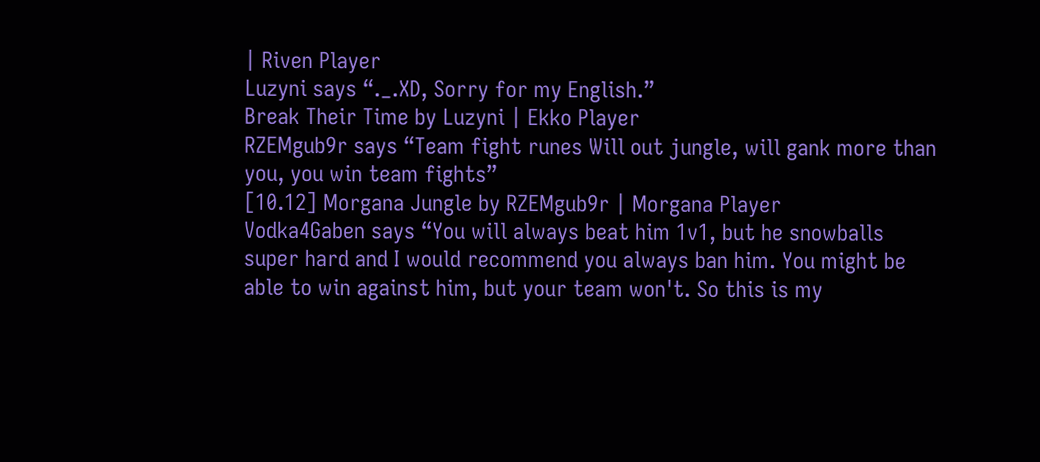| Riven Player
Luzyni says “._.XD, Sorry for my English.”
Break Their Time by Luzyni | Ekko Player
RZEMgub9r says “Team fight runes Will out jungle, will gank more than you, you win team fights”
[10.12] Morgana Jungle by RZEMgub9r | Morgana Player
Vodka4Gaben says “You will always beat him 1v1, but he snowballs super hard and I would recommend you always ban him. You might be able to win against him, but your team won't. So this is my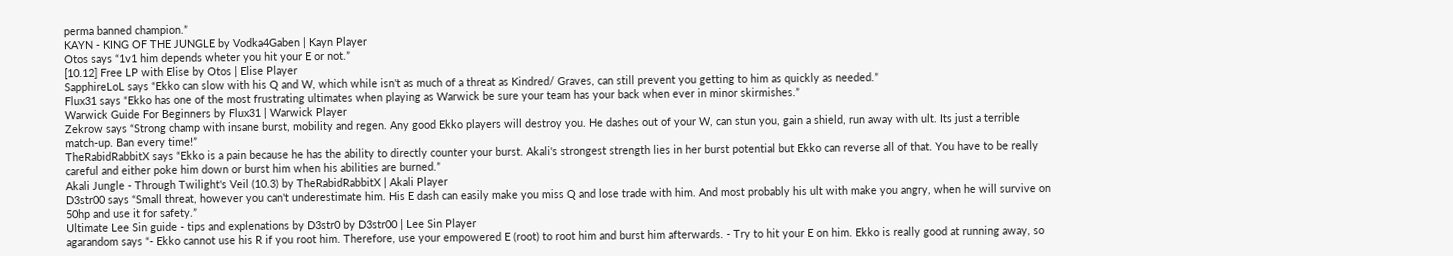perma banned champion.”
KAYN - KING OF THE JUNGLE by Vodka4Gaben | Kayn Player
Otos says “1v1 him depends wheter you hit your E or not.”
[10.12] Free LP with Elise by Otos | Elise Player
SapphireLoL says “Ekko can slow with his Q and W, which while isn't as much of a threat as Kindred/ Graves, can still prevent you getting to him as quickly as needed.”
Flux31 says “Ekko has one of the most frustrating ultimates when playing as Warwick be sure your team has your back when ever in minor skirmishes.”
Warwick Guide For Beginners by Flux31 | Warwick Player
Zekrow says “Strong champ with insane burst, mobility and regen. Any good Ekko players will destroy you. He dashes out of your W, can stun you, gain a shield, run away with ult. Its just a terrible match-up. Ban every time!”
TheRabidRabbitX says “Ekko is a pain because he has the ability to directly counter your burst. Akali's strongest strength lies in her burst potential but Ekko can reverse all of that. You have to be really careful and either poke him down or burst him when his abilities are burned.”
Akali Jungle - Through Twilight's Veil (10.3) by TheRabidRabbitX | Akali Player
D3str00 says “Small threat, however you can't underestimate him. His E dash can easily make you miss Q and lose trade with him. And most probably his ult with make you angry, when he will survive on 50hp and use it for safety.”
Ultimate Lee Sin guide - tips and explenations by D3str0 by D3str00 | Lee Sin Player
agarandom says “- Ekko cannot use his R if you root him. Therefore, use your empowered E (root) to root him and burst him afterwards. - Try to hit your E on him. Ekko is really good at running away, so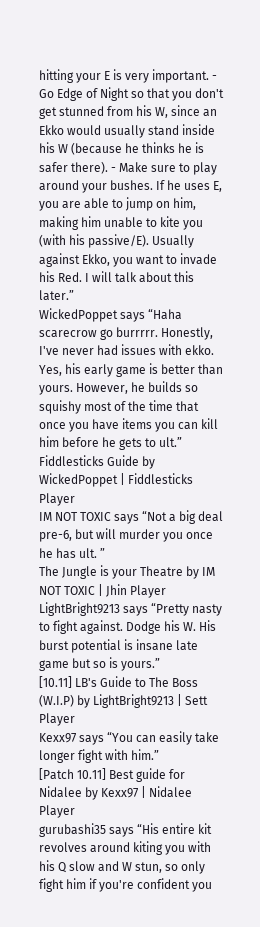hitting your E is very important. - Go Edge of Night so that you don't get stunned from his W, since an Ekko would usually stand inside his W (because he thinks he is safer there). - Make sure to play around your bushes. If he uses E, you are able to jump on him, making him unable to kite you (with his passive/E). Usually against Ekko, you want to invade his Red. I will talk about this later.”
WickedPoppet says “Haha scarecrow go burrrrr. Honestly, I've never had issues with ekko. Yes, his early game is better than yours. However, he builds so squishy most of the time that once you have items you can kill him before he gets to ult.”
Fiddlesticks Guide by WickedPoppet | Fiddlesticks Player
IM NOT TOXIC says “Not a big deal pre-6, but will murder you once he has ult. ”
The Jungle is your Theatre by IM NOT TOXIC | Jhin Player
LightBright9213 says “Pretty nasty to fight against. Dodge his W. His burst potential is insane late game but so is yours.”
[10.11] LB's Guide to The Boss (W.I.P) by LightBright9213 | Sett Player
Kexx97 says “You can easily take longer fight with him.”
[Patch 10.11] Best guide for Nidalee by Kexx97 | Nidalee Player
gurubashi35 says “His entire kit revolves around kiting you with his Q slow and W stun, so only fight him if you're confident you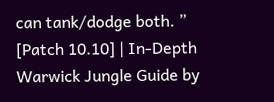can tank/dodge both. ”
[Patch 10.10] | In-Depth Warwick Jungle Guide by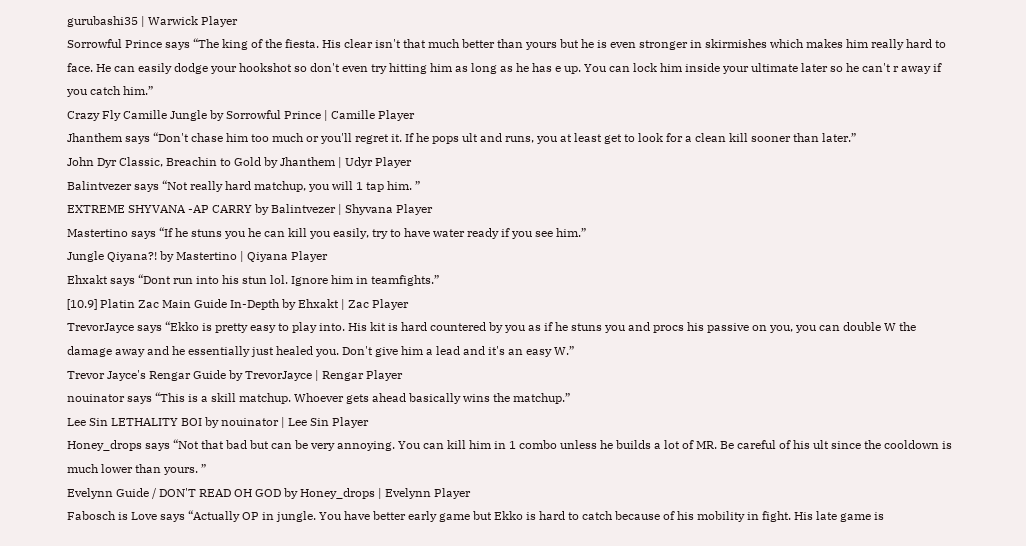gurubashi35 | Warwick Player
Sorrowful Prince says “The king of the fiesta. His clear isn't that much better than yours but he is even stronger in skirmishes which makes him really hard to face. He can easily dodge your hookshot so don't even try hitting him as long as he has e up. You can lock him inside your ultimate later so he can't r away if you catch him.”
Crazy Fly Camille Jungle by Sorrowful Prince | Camille Player
Jhanthem says “Don't chase him too much or you'll regret it. If he pops ult and runs, you at least get to look for a clean kill sooner than later.”
John Dyr Classic, Breachin to Gold by Jhanthem | Udyr Player
Balintvezer says “Not really hard matchup, you will 1 tap him. ”
EXTREME SHYVANA -AP CARRY by Balintvezer | Shyvana Player
Mastertino says “If he stuns you he can kill you easily, try to have water ready if you see him.”
Jungle Qiyana?! by Mastertino | Qiyana Player
Ehxakt says “Dont run into his stun lol. Ignore him in teamfights.”
[10.9] Platin Zac Main Guide In-Depth by Ehxakt | Zac Player
TrevorJayce says “Ekko is pretty easy to play into. His kit is hard countered by you as if he stuns you and procs his passive on you, you can double W the damage away and he essentially just healed you. Don't give him a lead and it's an easy W.”
Trevor Jayce's Rengar Guide by TrevorJayce | Rengar Player
nouinator says “This is a skill matchup. Whoever gets ahead basically wins the matchup.”
Lee Sin LETHALITY BOI by nouinator | Lee Sin Player
Honey_drops says “Not that bad but can be very annoying. You can kill him in 1 combo unless he builds a lot of MR. Be careful of his ult since the cooldown is much lower than yours. ”
Evelynn Guide / DON'T READ OH GOD by Honey_drops | Evelynn Player
Fabosch is Love says “Actually OP in jungle. You have better early game but Ekko is hard to catch because of his mobility in fight. His late game is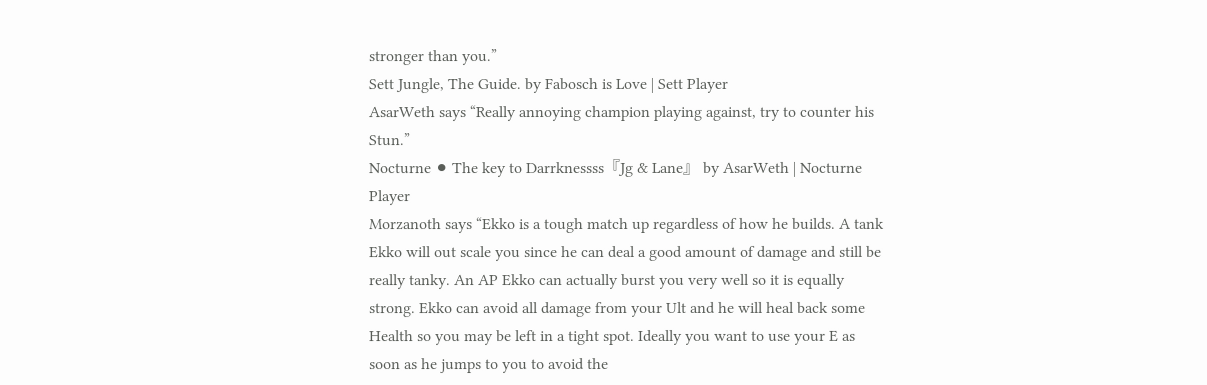stronger than you.”
Sett Jungle, The Guide. by Fabosch is Love | Sett Player
AsarWeth says “Really annoying champion playing against, try to counter his Stun.”
Nocturne ⚫ The key to Darrknessss『Jg & Lane』 by AsarWeth | Nocturne Player
Morzanoth says “Ekko is a tough match up regardless of how he builds. A tank Ekko will out scale you since he can deal a good amount of damage and still be really tanky. An AP Ekko can actually burst you very well so it is equally strong. Ekko can avoid all damage from your Ult and he will heal back some Health so you may be left in a tight spot. Ideally you want to use your E as soon as he jumps to you to avoid the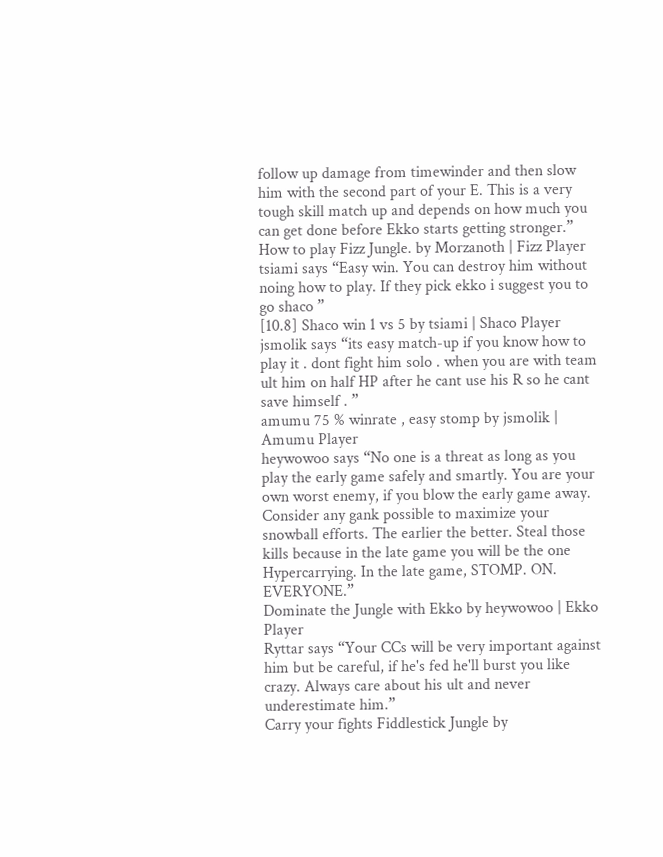follow up damage from timewinder and then slow him with the second part of your E. This is a very tough skill match up and depends on how much you can get done before Ekko starts getting stronger.”
How to play Fizz Jungle. by Morzanoth | Fizz Player
tsiami says “Easy win. You can destroy him without noing how to play. If they pick ekko i suggest you to go shaco ”
[10.8] Shaco win 1 vs 5 by tsiami | Shaco Player
jsmolik says “its easy match-up if you know how to play it . dont fight him solo . when you are with team ult him on half HP after he cant use his R so he cant save himself . ”
amumu 75 % winrate , easy stomp by jsmolik | Amumu Player
heywowoo says “No one is a threat as long as you play the early game safely and smartly. You are your own worst enemy, if you blow the early game away. Consider any gank possible to maximize your snowball efforts. The earlier the better. Steal those kills because in the late game you will be the one Hypercarrying. In the late game, STOMP. ON. EVERYONE.”
Dominate the Jungle with Ekko by heywowoo | Ekko Player
Ryttar says “Your CCs will be very important against him but be careful, if he's fed he'll burst you like crazy. Always care about his ult and never underestimate him.”
Carry your fights Fiddlestick Jungle by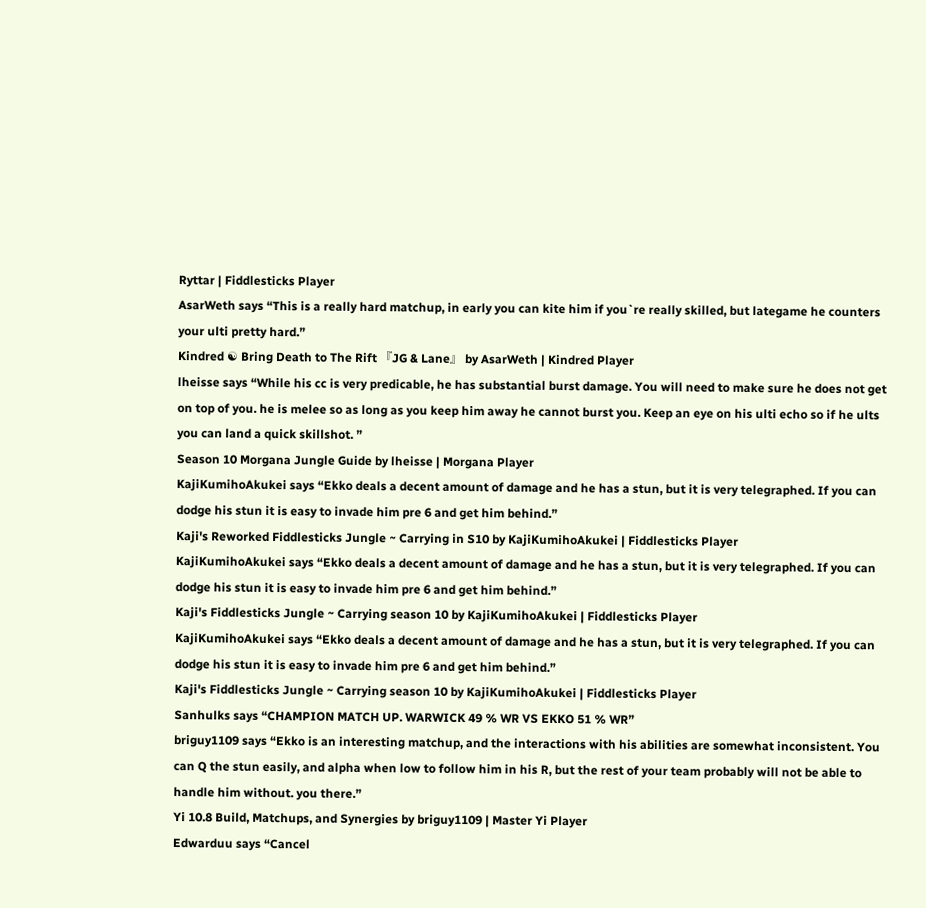Ryttar | Fiddlesticks Player
AsarWeth says “This is a really hard matchup, in early you can kite him if you`re really skilled, but lategame he counters your ulti pretty hard.”
Kindred ☯ Bring Death to The Rift 『JG & Lane』 by AsarWeth | Kindred Player
lheisse says “While his cc is very predicable, he has substantial burst damage. You will need to make sure he does not get on top of you. he is melee so as long as you keep him away he cannot burst you. Keep an eye on his ulti echo so if he ults you can land a quick skillshot. ”
Season 10 Morgana Jungle Guide by lheisse | Morgana Player
KajiKumihoAkukei says “Ekko deals a decent amount of damage and he has a stun, but it is very telegraphed. If you can dodge his stun it is easy to invade him pre 6 and get him behind.”
Kaji's Reworked Fiddlesticks Jungle ~ Carrying in S10 by KajiKumihoAkukei | Fiddlesticks Player
KajiKumihoAkukei says “Ekko deals a decent amount of damage and he has a stun, but it is very telegraphed. If you can dodge his stun it is easy to invade him pre 6 and get him behind.”
Kaji's Fiddlesticks Jungle ~ Carrying season 10 by KajiKumihoAkukei | Fiddlesticks Player
KajiKumihoAkukei says “Ekko deals a decent amount of damage and he has a stun, but it is very telegraphed. If you can dodge his stun it is easy to invade him pre 6 and get him behind.”
Kaji's Fiddlesticks Jungle ~ Carrying season 10 by KajiKumihoAkukei | Fiddlesticks Player
Sanhulks says “CHAMPION MATCH UP. WARWICK 49 % WR VS EKKO 51 % WR”
briguy1109 says “Ekko is an interesting matchup, and the interactions with his abilities are somewhat inconsistent. You can Q the stun easily, and alpha when low to follow him in his R, but the rest of your team probably will not be able to handle him without. you there.”
Yi 10.8 Build, Matchups, and Synergies by briguy1109 | Master Yi Player
Edwarduu says “Cancel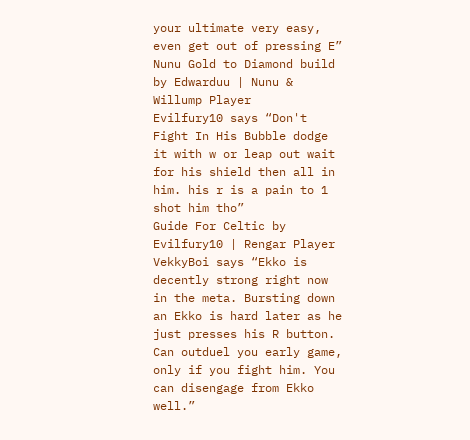your ultimate very easy, even get out of pressing E”
Nunu Gold to Diamond build by Edwarduu | Nunu & Willump Player
Evilfury10 says “Don't Fight In His Bubble dodge it with w or leap out wait for his shield then all in him. his r is a pain to 1 shot him tho”
Guide For Celtic by Evilfury10 | Rengar Player
VekkyBoi says “Ekko is decently strong right now in the meta. Bursting down an Ekko is hard later as he just presses his R button. Can outduel you early game, only if you fight him. You can disengage from Ekko well.”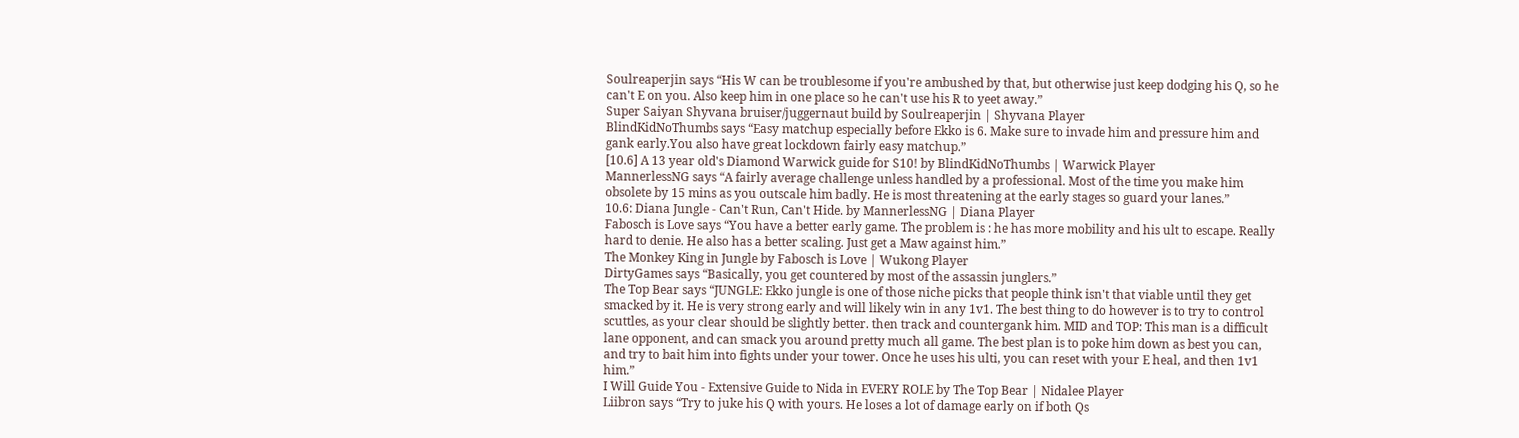Soulreaperjin says “His W can be troublesome if you're ambushed by that, but otherwise just keep dodging his Q, so he can't E on you. Also keep him in one place so he can't use his R to yeet away.”
Super Saiyan Shyvana bruiser/juggernaut build by Soulreaperjin | Shyvana Player
BlindKidNoThumbs says “Easy matchup especially before Ekko is 6. Make sure to invade him and pressure him and gank early.You also have great lockdown fairly easy matchup.”
[10.6] A 13 year old's Diamond Warwick guide for S10! by BlindKidNoThumbs | Warwick Player
MannerlessNG says “A fairly average challenge unless handled by a professional. Most of the time you make him obsolete by 15 mins as you outscale him badly. He is most threatening at the early stages so guard your lanes.”
10.6: Diana Jungle - Can't Run, Can't Hide. by MannerlessNG | Diana Player
Fabosch is Love says “You have a better early game. The problem is : he has more mobility and his ult to escape. Really hard to denie. He also has a better scaling. Just get a Maw against him.”
The Monkey King in Jungle by Fabosch is Love | Wukong Player
DirtyGames says “Basically, you get countered by most of the assassin junglers.”
The Top Bear says “JUNGLE: Ekko jungle is one of those niche picks that people think isn't that viable until they get smacked by it. He is very strong early and will likely win in any 1v1. The best thing to do however is to try to control scuttles, as your clear should be slightly better. then track and countergank him. MID and TOP: This man is a difficult lane opponent, and can smack you around pretty much all game. The best plan is to poke him down as best you can, and try to bait him into fights under your tower. Once he uses his ulti, you can reset with your E heal, and then 1v1 him.”
I Will Guide You - Extensive Guide to Nida in EVERY ROLE by The Top Bear | Nidalee Player
Liibron says “Try to juke his Q with yours. He loses a lot of damage early on if both Qs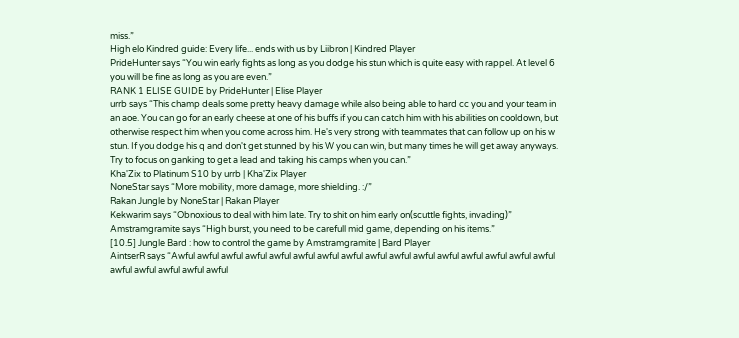miss.”
High elo Kindred guide: Every life... ends with us by Liibron | Kindred Player
PrideHunter says “You win early fights as long as you dodge his stun which is quite easy with rappel. At level 6 you will be fine as long as you are even.”
RANK 1 ELISE GUIDE by PrideHunter | Elise Player
urrb says “This champ deals some pretty heavy damage while also being able to hard cc you and your team in an aoe. You can go for an early cheese at one of his buffs if you can catch him with his abilities on cooldown, but otherwise respect him when you come across him. He's very strong with teammates that can follow up on his w stun. If you dodge his q and don't get stunned by his W you can win, but many times he will get away anyways. Try to focus on ganking to get a lead and taking his camps when you can.”
Kha'Zix to Platinum S10 by urrb | Kha'Zix Player
NoneStar says “More mobility, more damage, more shielding. :/”
Rakan Jungle by NoneStar | Rakan Player
Kekwarim says “Obnoxious to deal with him late. Try to shit on him early on(scuttle fights, invading)”
Amstramgramite says “High burst, you need to be carefull mid game, depending on his items.”
[10.5] Jungle Bard : how to control the game by Amstramgramite | Bard Player
AintserR says “Awful awful awful awful awful awful awful awful awful awful awful awful awful awful awful awful awful awful awful awful awful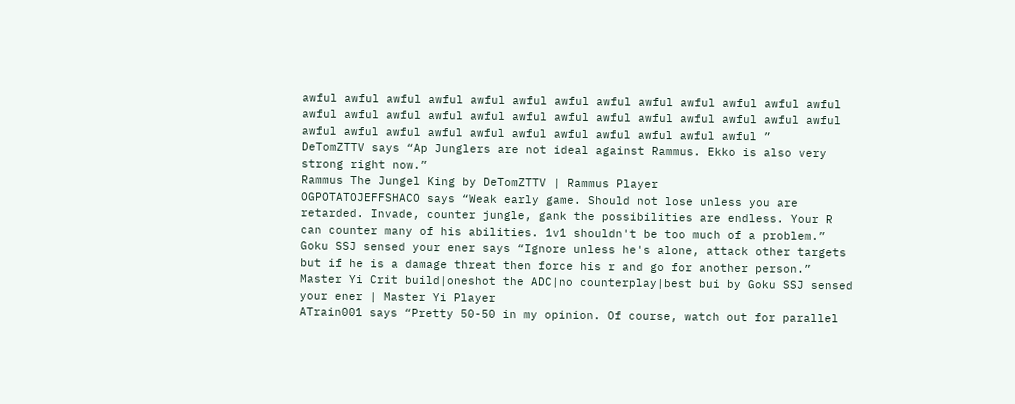awful awful awful awful awful awful awful awful awful awful awful awful awful awful awful awful awful awful awful awful awful awful awful awful awful awful awful awful awful awful awful awful awful awful awful awful awful ”
DeTomZTTV says “Ap Junglers are not ideal against Rammus. Ekko is also very strong right now.”
Rammus The Jungel King by DeTomZTTV | Rammus Player
OGPOTATOJEFFSHACO says “Weak early game. Should not lose unless you are retarded. Invade, counter jungle, gank the possibilities are endless. Your R can counter many of his abilities. 1v1 shouldn't be too much of a problem.”
Goku SSJ sensed your ener says “Ignore unless he's alone, attack other targets but if he is a damage threat then force his r and go for another person.”
Master Yi Crit build|oneshot the ADC|no counterplay|best bui by Goku SSJ sensed your ener | Master Yi Player
ATrain001 says “Pretty 50-50 in my opinion. Of course, watch out for parallel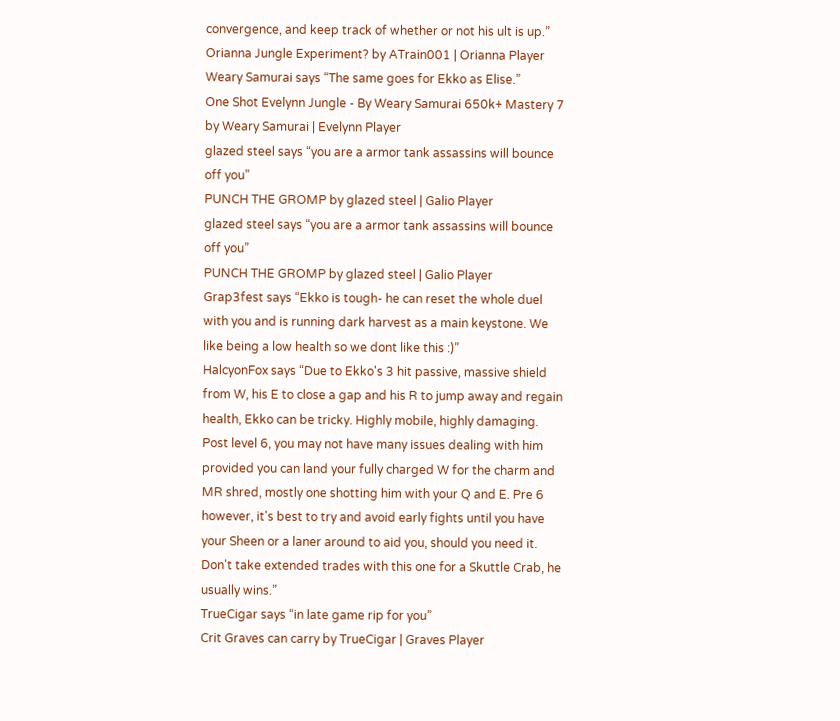convergence, and keep track of whether or not his ult is up.”
Orianna Jungle Experiment? by ATrain001 | Orianna Player
Weary Samurai says “The same goes for Ekko as Elise.”
One Shot Evelynn Jungle - By Weary Samurai 650k+ Mastery 7 by Weary Samurai | Evelynn Player
glazed steel says “you are a armor tank assassins will bounce off you”
PUNCH THE GROMP by glazed steel | Galio Player
glazed steel says “you are a armor tank assassins will bounce off you”
PUNCH THE GROMP by glazed steel | Galio Player
Grap3fest says “Ekko is tough- he can reset the whole duel with you and is running dark harvest as a main keystone. We like being a low health so we dont like this :)”
HalcyonFox says “Due to Ekko's 3 hit passive, massive shield from W, his E to close a gap and his R to jump away and regain health, Ekko can be tricky. Highly mobile, highly damaging. Post level 6, you may not have many issues dealing with him provided you can land your fully charged W for the charm and MR shred, mostly one shotting him with your Q and E. Pre 6 however, it's best to try and avoid early fights until you have your Sheen or a laner around to aid you, should you need it. Don't take extended trades with this one for a Skuttle Crab, he usually wins.”
TrueCigar says “in late game rip for you”
Crit Graves can carry by TrueCigar | Graves Player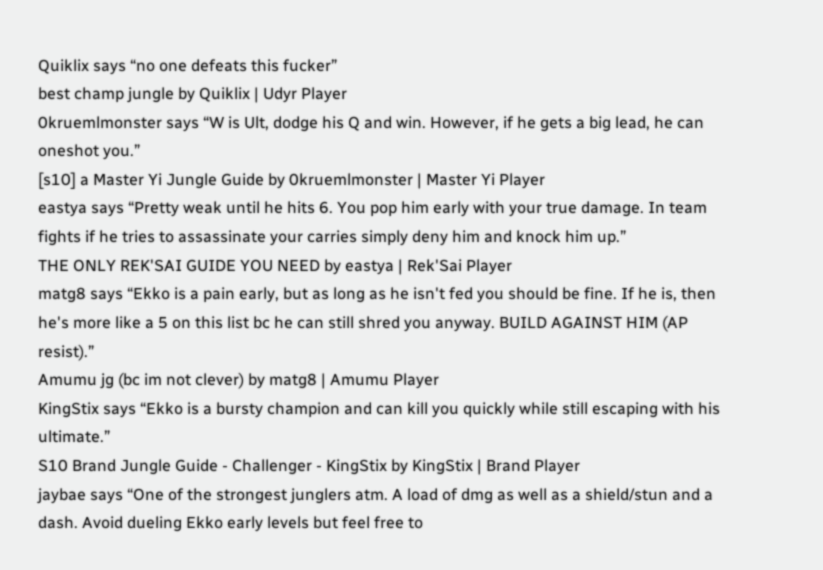Quiklix says “no one defeats this fucker”
best champ jungle by Quiklix | Udyr Player
0kruemlmonster says “W is Ult, dodge his Q and win. However, if he gets a big lead, he can oneshot you.”
[s10] a Master Yi Jungle Guide by 0kruemlmonster | Master Yi Player
eastya says “Pretty weak until he hits 6. You pop him early with your true damage. In team fights if he tries to assassinate your carries simply deny him and knock him up.”
THE ONLY REK'SAI GUIDE YOU NEED by eastya | Rek'Sai Player
matg8 says “Ekko is a pain early, but as long as he isn't fed you should be fine. If he is, then he's more like a 5 on this list bc he can still shred you anyway. BUILD AGAINST HIM (AP resist).”
Amumu jg (bc im not clever) by matg8 | Amumu Player
KingStix says “Ekko is a bursty champion and can kill you quickly while still escaping with his ultimate.”
S10 Brand Jungle Guide - Challenger - KingStix by KingStix | Brand Player
jaybae says “One of the strongest junglers atm. A load of dmg as well as a shield/stun and a dash. Avoid dueling Ekko early levels but feel free to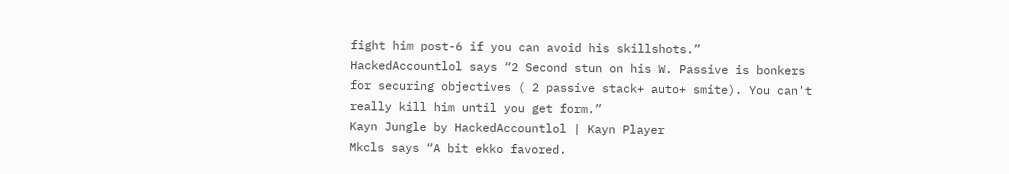fight him post-6 if you can avoid his skillshots.”
HackedAccountlol says “2 Second stun on his W. Passive is bonkers for securing objectives ( 2 passive stack+ auto+ smite). You can't really kill him until you get form.”
Kayn Jungle by HackedAccountlol | Kayn Player
Mkcls says “A bit ekko favored.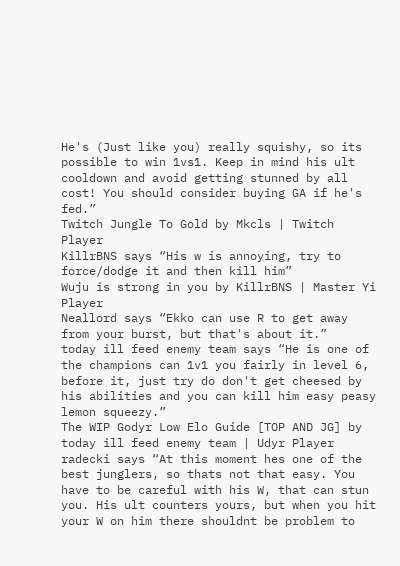He's (Just like you) really squishy, so its possible to win 1vs1. Keep in mind his ult cooldown and avoid getting stunned by all cost! You should consider buying GA if he's fed.”
Twitch Jungle To Gold by Mkcls | Twitch Player
KillrBNS says “His w is annoying, try to force/dodge it and then kill him”
Wuju is strong in you by KillrBNS | Master Yi Player
Neallord says “Ekko can use R to get away from your burst, but that's about it.”
today ill feed enemy team says “He is one of the champions can 1v1 you fairly in level 6, before it, just try do don't get cheesed by his abilities and you can kill him easy peasy lemon squeezy.”
The WIP Godyr Low Elo Guide [TOP AND JG] by today ill feed enemy team | Udyr Player
radecki says “At this moment hes one of the best junglers, so thats not that easy. You have to be careful with his W, that can stun you. His ult counters yours, but when you hit your W on him there shouldnt be problem to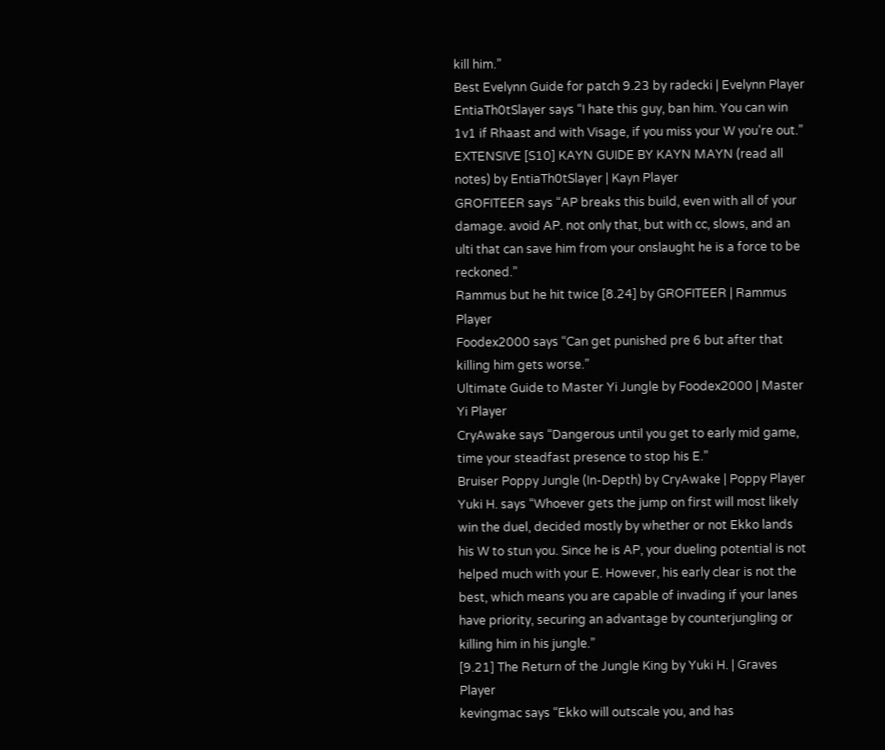kill him.”
Best Evelynn Guide for patch 9.23 by radecki | Evelynn Player
EntiaTh0tSlayer says “I hate this guy, ban him. You can win 1v1 if Rhaast and with Visage, if you miss your W you're out.”
EXTENSIVE [S10] KAYN GUIDE BY KAYN MAYN (read all notes) by EntiaTh0tSlayer | Kayn Player
GROFITEER says “AP breaks this build, even with all of your damage. avoid AP. not only that, but with cc, slows, and an ulti that can save him from your onslaught he is a force to be reckoned.”
Rammus but he hit twice [8.24] by GROFITEER | Rammus Player
Foodex2000 says “Can get punished pre 6 but after that killing him gets worse.”
Ultimate Guide to Master Yi Jungle by Foodex2000 | Master Yi Player
CryAwake says “Dangerous until you get to early mid game, time your steadfast presence to stop his E.”
Bruiser Poppy Jungle (In-Depth) by CryAwake | Poppy Player
Yuki H. says “Whoever gets the jump on first will most likely win the duel, decided mostly by whether or not Ekko lands his W to stun you. Since he is AP, your dueling potential is not helped much with your E. However, his early clear is not the best, which means you are capable of invading if your lanes have priority, securing an advantage by counterjungling or killing him in his jungle.”
[9.21] The Return of the Jungle King by Yuki H. | Graves Player
kevingmac says “Ekko will outscale you, and has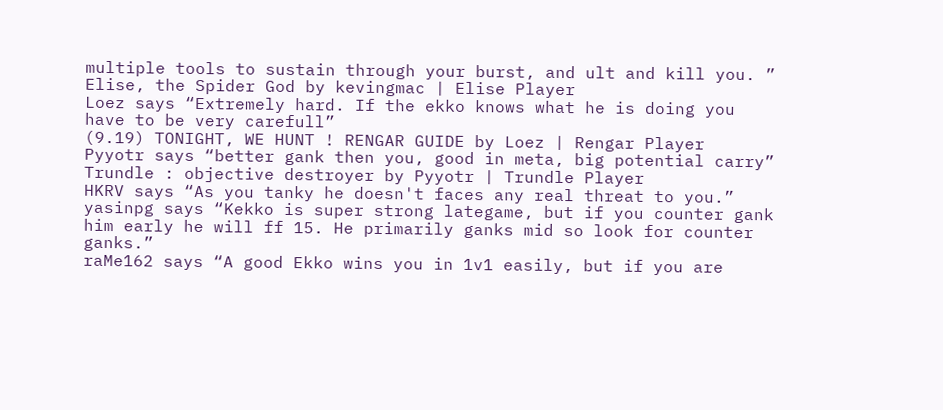multiple tools to sustain through your burst, and ult and kill you. ”
Elise, the Spider God by kevingmac | Elise Player
Loez says “Extremely hard. If the ekko knows what he is doing you have to be very carefull”
(9.19) TONIGHT, WE HUNT ! RENGAR GUIDE by Loez | Rengar Player
Pyyotr says “better gank then you, good in meta, big potential carry”
Trundle : objective destroyer by Pyyotr | Trundle Player
HKRV says “As you tanky he doesn't faces any real threat to you.”
yasinpg says “Kekko is super strong lategame, but if you counter gank him early he will ff 15. He primarily ganks mid so look for counter ganks.”
raMe162 says “A good Ekko wins you in 1v1 easily, but if you are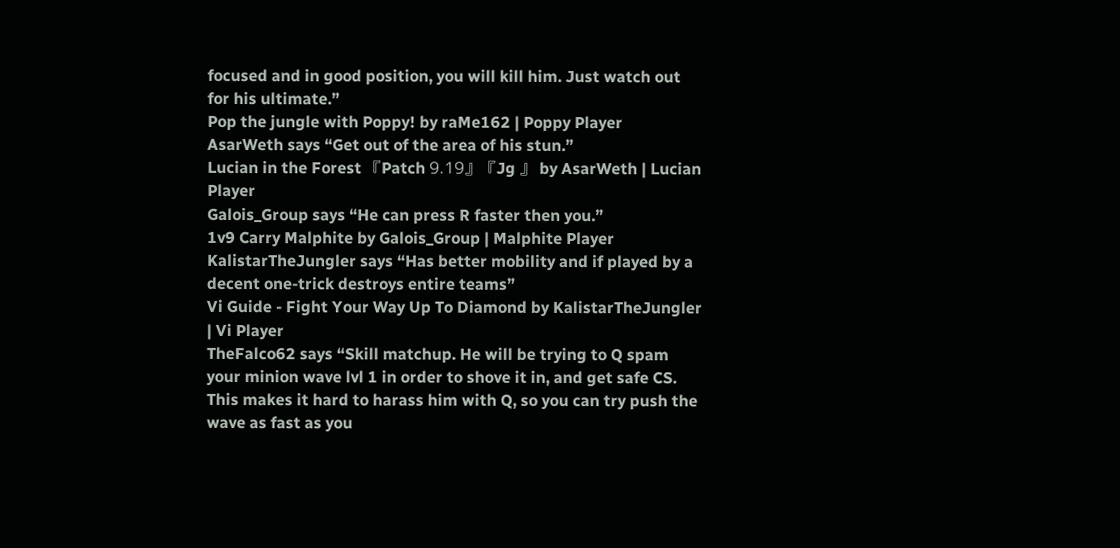focused and in good position, you will kill him. Just watch out for his ultimate.”
Pop the jungle with Poppy! by raMe162 | Poppy Player
AsarWeth says “Get out of the area of his stun.”
Lucian in the Forest 『Patch 9.19』『Jg 』 by AsarWeth | Lucian Player
Galois_Group says “He can press R faster then you.”
1v9 Carry Malphite by Galois_Group | Malphite Player
KalistarTheJungler says “Has better mobility and if played by a decent one-trick destroys entire teams”
Vi Guide - Fight Your Way Up To Diamond by KalistarTheJungler | Vi Player
TheFalco62 says “Skill matchup. He will be trying to Q spam your minion wave lvl 1 in order to shove it in, and get safe CS. This makes it hard to harass him with Q, so you can try push the wave as fast as you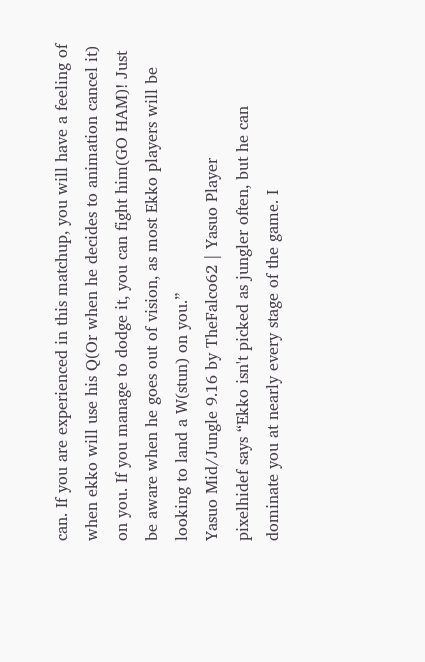can. If you are experienced in this matchup, you will have a feeling of when ekko will use his Q(Or when he decides to animation cancel it) on you. If you manage to dodge it, you can fight him(GO HAM)! Just be aware when he goes out of vision, as most Ekko players will be looking to land a W(stun) on you.”
Yasuo Mid/Jungle 9.16 by TheFalco62 | Yasuo Player
pixelhidef says “Ekko isn't picked as jungler often, but he can dominate you at nearly every stage of the game. I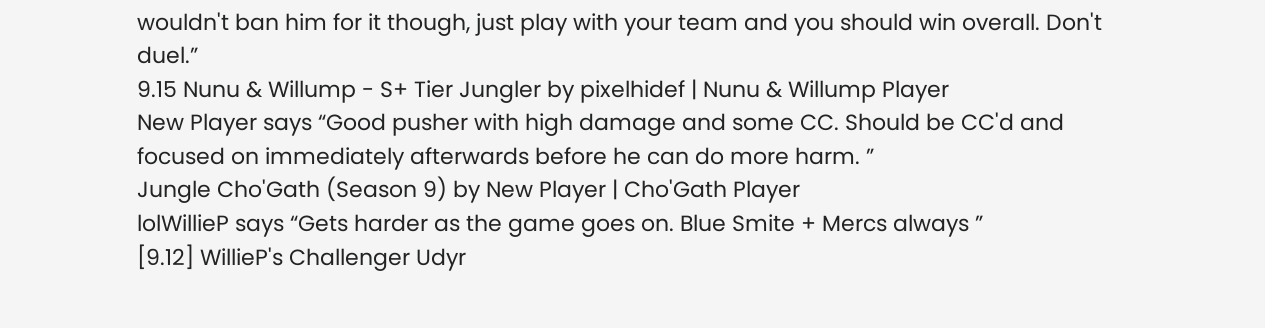wouldn't ban him for it though, just play with your team and you should win overall. Don't duel.”
9.15 Nunu & Willump - S+ Tier Jungler by pixelhidef | Nunu & Willump Player
New Player says “Good pusher with high damage and some CC. Should be CC'd and focused on immediately afterwards before he can do more harm. ”
Jungle Cho'Gath (Season 9) by New Player | Cho'Gath Player
lolWillieP says “Gets harder as the game goes on. Blue Smite + Mercs always ”
[9.12] WillieP's Challenger Udyr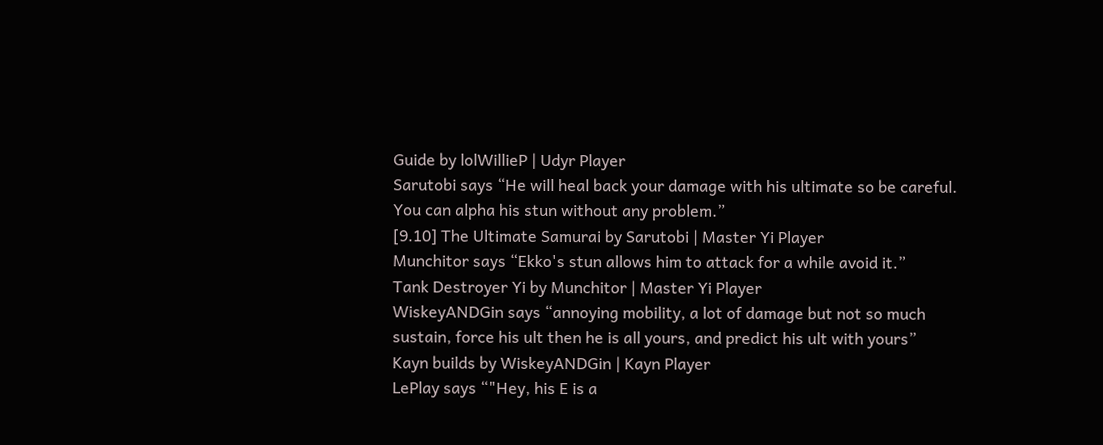Guide by lolWillieP | Udyr Player
Sarutobi says “He will heal back your damage with his ultimate so be careful. You can alpha his stun without any problem.”
[9.10] The Ultimate Samurai by Sarutobi | Master Yi Player
Munchitor says “Ekko's stun allows him to attack for a while avoid it.”
Tank Destroyer Yi by Munchitor | Master Yi Player
WiskeyANDGin says “annoying mobility, a lot of damage but not so much sustain, force his ult then he is all yours, and predict his ult with yours”
Kayn builds by WiskeyANDGin | Kayn Player
LePlay says “"Hey, his E is a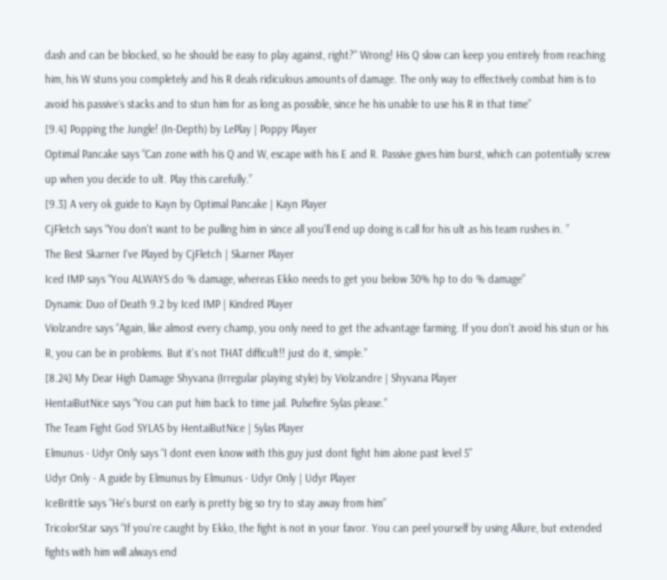dash and can be blocked, so he should be easy to play against, right?" Wrong! His Q slow can keep you entirely from reaching him, his W stuns you completely and his R deals ridiculous amounts of damage. The only way to effectively combat him is to avoid his passive´s stacks and to stun him for as long as possible, since he his unable to use his R in that time”
[9.4] Popping the Jungle! (In-Depth) by LePlay | Poppy Player
Optimal Pancake says “Can zone with his Q and W, escape with his E and R. Passive gives him burst, which can potentially screw up when you decide to ult. Play this carefully.”
[9.3] A very ok guide to Kayn by Optimal Pancake | Kayn Player
CjFletch says “You don't want to be pulling him in since all you'll end up doing is call for his ult as his team rushes in. ”
The Best Skarner I've Played by CjFletch | Skarner Player
Iced IMP says “You ALWAYS do % damage, whereas Ekko needs to get you below 30% hp to do % damage”
Dynamic Duo of Death 9.2 by Iced IMP | Kindred Player
Violzandre says “Again, like almost every champ, you only need to get the advantage farming. If you don't avoid his stun or his R, you can be in problems. But it's not THAT difficult!! just do it, simple.”
[8.24] My Dear High Damage Shyvana (Irregular playing style) by Violzandre | Shyvana Player
HentaiButNice says “You can put him back to time jail. Pulsefire Sylas please.”
The Team Fight God SYLAS by HentaiButNice | Sylas Player
Elmunus - Udyr Only says “I dont even know with this guy just dont fight him alone past level 5”
Udyr Only - A guide by Elmunus by Elmunus - Udyr Only | Udyr Player
IceBrittle says “He's burst on early is pretty big so try to stay away from him”
TricolorStar says “If you're caught by Ekko, the fight is not in your favor. You can peel yourself by using Allure, but extended fights with him will always end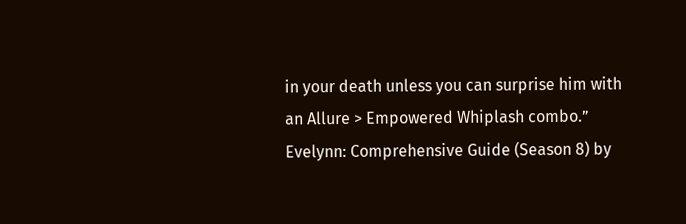in your death unless you can surprise him with an Allure > Empowered Whiplash combo.”
Evelynn: Comprehensive Guide (Season 8) by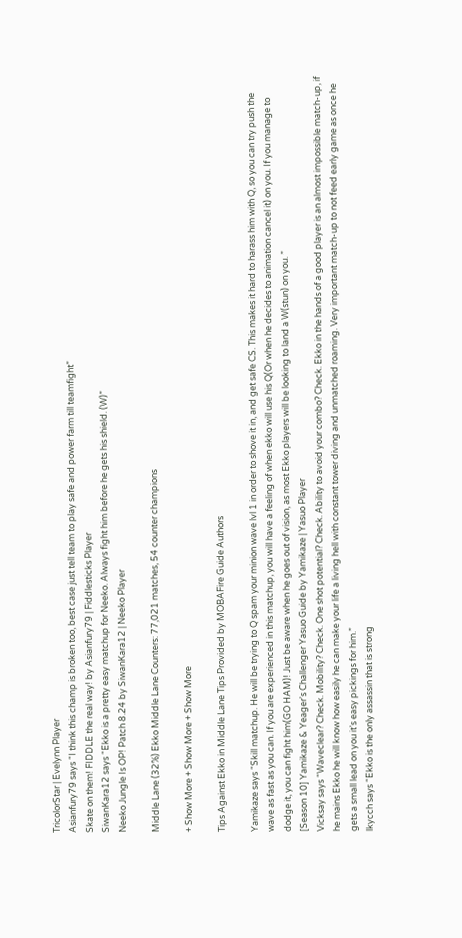TricolorStar | Evelynn Player
Asianfury79 says “I think this champ is broken too, best case just tell team to play safe and power farm till teamfight”
Skate on them! FIDDLE the real way! by Asianfury79 | Fiddlesticks Player
SiwanKara12 says “Ekko is a pretty easy matchup for Neeko. Always fight him before he gets his shield. (W)”
Neeko Jungle Is OP! Patch 8.24 by SiwanKara12 | Neeko Player

Middle Lane (32%) Ekko Middle Lane Counters: 77,021 matches, 54 counter champions

+ Show More + Show More + Show More

Tips Against Ekko in Middle Lane Tips Provided by MOBAFire Guide Authors

Yamikaze says “Skill matchup. He will be trying to Q spam your minion wave lvl 1 in order to shove it in, and get safe CS. This makes it hard to harass him with Q, so you can try push the wave as fast as you can. If you are experienced in this matchup, you will have a feeling of when ekko will use his Q(Or when he decides to animation cancel it) on you. If you manage to dodge it, you can fight him(GO HAM)! Just be aware when he goes out of vision, as most Ekko players will be looking to land a W(stun) on you. ”
[Season 10] Yamikaze & Yeager's Challenger Yasuo Guide by Yamikaze | Yasuo Player
Vicksay says “Waveclear? Check. Mobility? Check. One shot potential? Check. Ability to avoid your combo? Check. Ekko in the hands of a good player is an almost impossible match-up, if he mains Ekko he will know how easily he can make your life a living hell with constant tower diving and unmatched roaming. Very important match-up to not feed early game as once he gets a small lead on you it's easy pickings for him.”
lkycch says “Ekko is the only assassin that is strong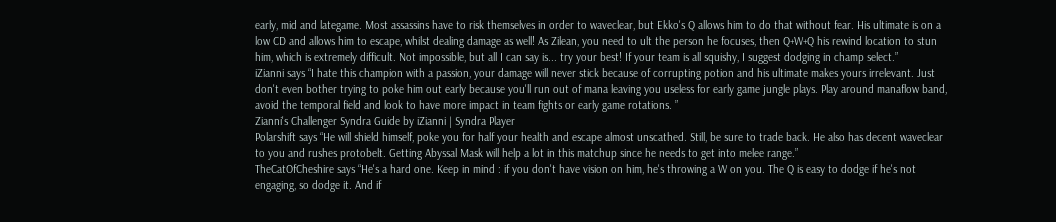early, mid and lategame. Most assassins have to risk themselves in order to waveclear, but Ekko's Q allows him to do that without fear. His ultimate is on a low CD and allows him to escape, whilst dealing damage as well! As Zilean, you need to ult the person he focuses, then Q+W+Q his rewind location to stun him, which is extremely difficult. Not impossible, but all I can say is... try your best! If your team is all squishy, I suggest dodging in champ select.”
iZianni says “I hate this champion with a passion, your damage will never stick because of corrupting potion and his ultimate makes yours irrelevant. Just don't even bother trying to poke him out early because you'll run out of mana leaving you useless for early game jungle plays. Play around manaflow band, avoid the temporal field and look to have more impact in team fights or early game rotations. ”
Zianni's Challenger Syndra Guide by iZianni | Syndra Player
Polarshift says “He will shield himself, poke you for half your health and escape almost unscathed. Still, be sure to trade back. He also has decent waveclear to you and rushes protobelt. Getting Abyssal Mask will help a lot in this matchup since he needs to get into melee range.”
TheCatOfCheshire says “He's a hard one. Keep in mind : if you don't have vision on him, he's throwing a W on you. The Q is easy to dodge if he's not engaging, so dodge it. And if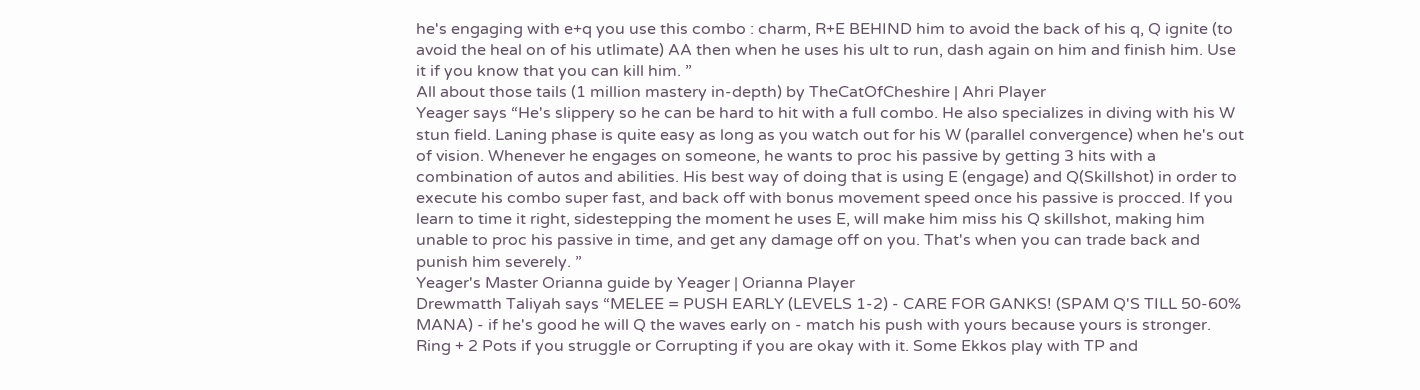he's engaging with e+q you use this combo : charm, R+E BEHIND him to avoid the back of his q, Q ignite (to avoid the heal on of his utlimate) AA then when he uses his ult to run, dash again on him and finish him. Use it if you know that you can kill him. ”
All about those tails (1 million mastery in-depth) by TheCatOfCheshire | Ahri Player
Yeager says “He's slippery so he can be hard to hit with a full combo. He also specializes in diving with his W stun field. Laning phase is quite easy as long as you watch out for his W (parallel convergence) when he's out of vision. Whenever he engages on someone, he wants to proc his passive by getting 3 hits with a combination of autos and abilities. His best way of doing that is using E (engage) and Q(Skillshot) in order to execute his combo super fast, and back off with bonus movement speed once his passive is procced. If you learn to time it right, sidestepping the moment he uses E, will make him miss his Q skillshot, making him unable to proc his passive in time, and get any damage off on you. That's when you can trade back and punish him severely. ”
Yeager's Master Orianna guide by Yeager | Orianna Player
Drewmatth Taliyah says “MELEE = PUSH EARLY (LEVELS 1-2) - CARE FOR GANKS! (SPAM Q'S TILL 50-60% MANA) - if he's good he will Q the waves early on - match his push with yours because yours is stronger. Ring + 2 Pots if you struggle or Corrupting if you are okay with it. Some Ekkos play with TP and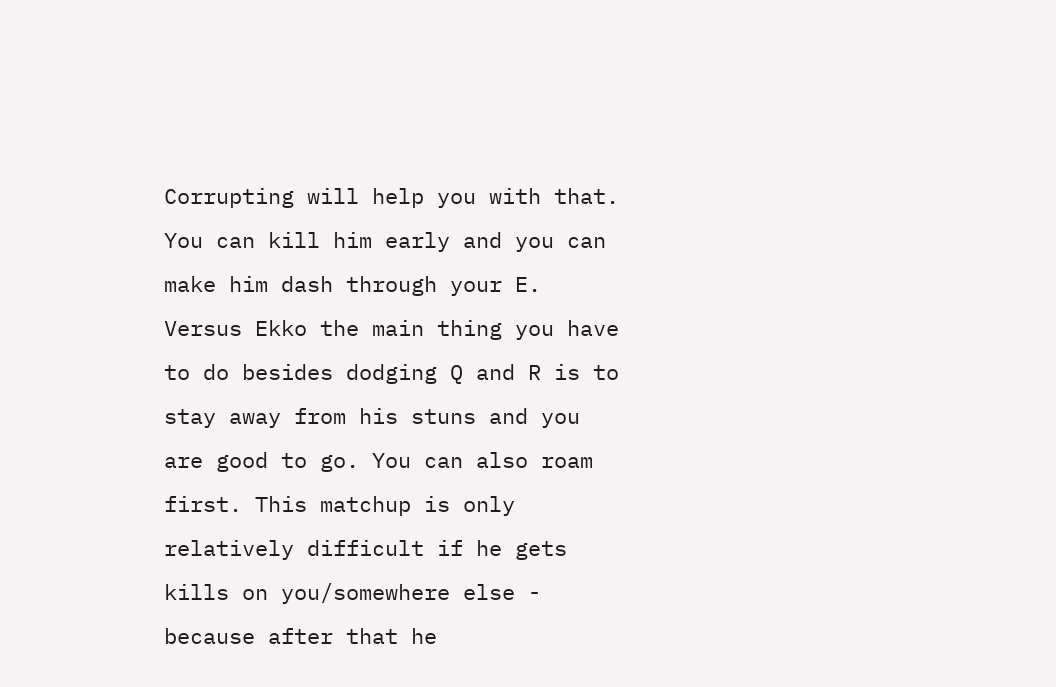Corrupting will help you with that. You can kill him early and you can make him dash through your E. Versus Ekko the main thing you have to do besides dodging Q and R is to stay away from his stuns and you are good to go. You can also roam first. This matchup is only relatively difficult if he gets kills on you/somewhere else - because after that he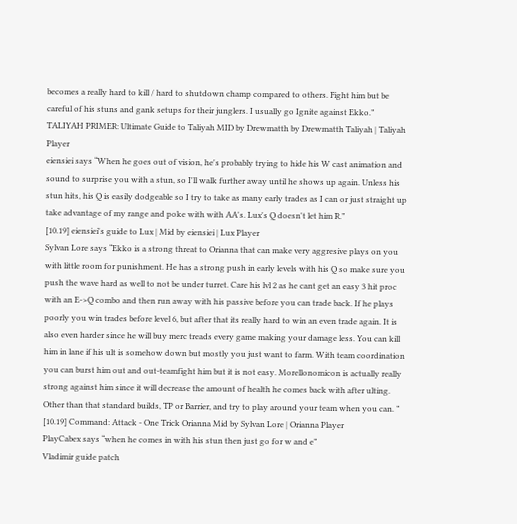becomes a really hard to kill / hard to shutdown champ compared to others. Fight him but be careful of his stuns and gank setups for their junglers. I usually go Ignite against Ekko.”
TALIYAH PRIMER: Ultimate Guide to Taliyah MID by Drewmatth by Drewmatth Taliyah | Taliyah Player
eiensiei says “When he goes out of vision, he's probably trying to hide his W cast animation and sound to surprise you with a stun, so I'll walk further away until he shows up again. Unless his stun hits, his Q is easily dodgeable so I try to take as many early trades as I can or just straight up take advantage of my range and poke with with AA's. Lux's Q doesn't let him R.”
[10.19] eiensiei's guide to Lux | Mid by eiensiei | Lux Player
Sylvan Lore says “Ekko is a strong threat to Orianna that can make very aggresive plays on you with little room for punishment. He has a strong push in early levels with his Q so make sure you push the wave hard as well to not be under turret. Care his lvl 2 as he cant get an easy 3 hit proc with an E->Q combo and then run away with his passive before you can trade back. If he plays poorly you win trades before level 6, but after that its really hard to win an even trade again. It is also even harder since he will buy merc treads every game making your damage less. You can kill him in lane if his ult is somehow down but mostly you just want to farm. With team coordination you can burst him out and out-teamfight him but it is not easy. Morellonomicon is actually really strong against him since it will decrease the amount of health he comes back with after ulting. Other than that standard builds, TP or Barrier, and try to play around your team when you can. ”
[10.19] Command: Attack - One Trick Orianna Mid by Sylvan Lore | Orianna Player
PlayCabex says “when he comes in with his stun then just go for w and e”
Vladimir guide patch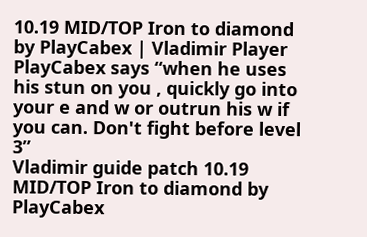10.19 MID/TOP Iron to diamond by PlayCabex | Vladimir Player
PlayCabex says “when he uses his stun on you , quickly go into your e and w or outrun his w if you can. Don't fight before level 3”
Vladimir guide patch 10.19 MID/TOP Iron to diamond by PlayCabex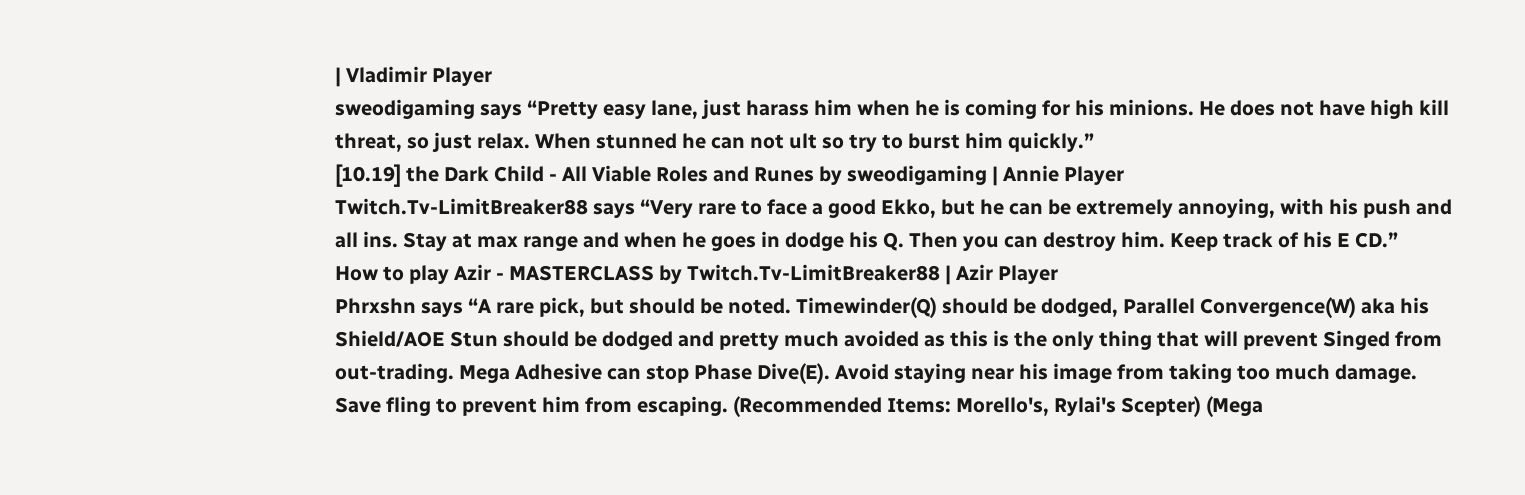| Vladimir Player
sweodigaming says “Pretty easy lane, just harass him when he is coming for his minions. He does not have high kill threat, so just relax. When stunned he can not ult so try to burst him quickly.”
[10.19] the Dark Child - All Viable Roles and Runes by sweodigaming | Annie Player
Twitch.Tv-LimitBreaker88 says “Very rare to face a good Ekko, but he can be extremely annoying, with his push and all ins. Stay at max range and when he goes in dodge his Q. Then you can destroy him. Keep track of his E CD.”
How to play Azir - MASTERCLASS by Twitch.Tv-LimitBreaker88 | Azir Player
Phrxshn says “A rare pick, but should be noted. Timewinder(Q) should be dodged, Parallel Convergence(W) aka his Shield/AOE Stun should be dodged and pretty much avoided as this is the only thing that will prevent Singed from out-trading. Mega Adhesive can stop Phase Dive(E). Avoid staying near his image from taking too much damage. Save fling to prevent him from escaping. (Recommended Items: Morello's, Rylai's Scepter) (Mega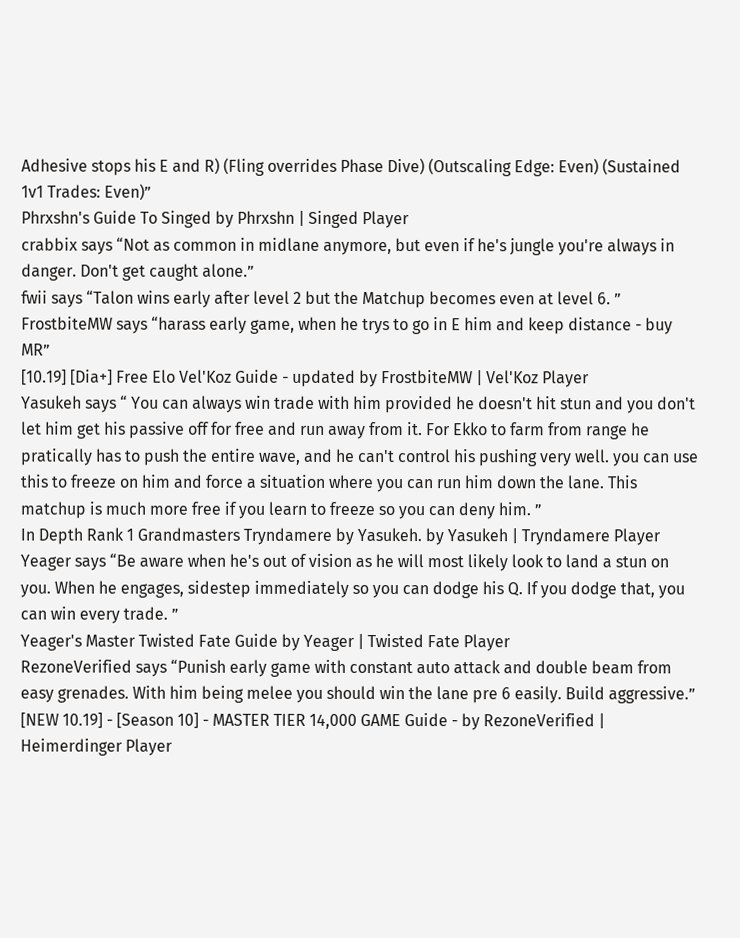Adhesive stops his E and R) (Fling overrides Phase Dive) (Outscaling Edge: Even) (Sustained 1v1 Trades: Even)”
Phrxshn's Guide To Singed by Phrxshn | Singed Player
crabbix says “Not as common in midlane anymore, but even if he's jungle you're always in danger. Don't get caught alone.”
fwii says “Talon wins early after level 2 but the Matchup becomes even at level 6. ”
FrostbiteMW says “harass early game, when he trys to go in E him and keep distance - buy MR”
[10.19] [Dia+] Free Elo Vel'Koz Guide - updated by FrostbiteMW | Vel'Koz Player
Yasukeh says “ You can always win trade with him provided he doesn't hit stun and you don't let him get his passive off for free and run away from it. For Ekko to farm from range he pratically has to push the entire wave, and he can't control his pushing very well. you can use this to freeze on him and force a situation where you can run him down the lane. This matchup is much more free if you learn to freeze so you can deny him. ”
In Depth Rank 1 Grandmasters Tryndamere by Yasukeh. by Yasukeh | Tryndamere Player
Yeager says “Be aware when he's out of vision as he will most likely look to land a stun on you. When he engages, sidestep immediately so you can dodge his Q. If you dodge that, you can win every trade. ”
Yeager's Master Twisted Fate Guide by Yeager | Twisted Fate Player
RezoneVerified says “Punish early game with constant auto attack and double beam from easy grenades. With him being melee you should win the lane pre 6 easily. Build aggressive.”
[NEW 10.19] - [Season 10] - MASTER TIER 14,000 GAME Guide - by RezoneVerified | Heimerdinger Player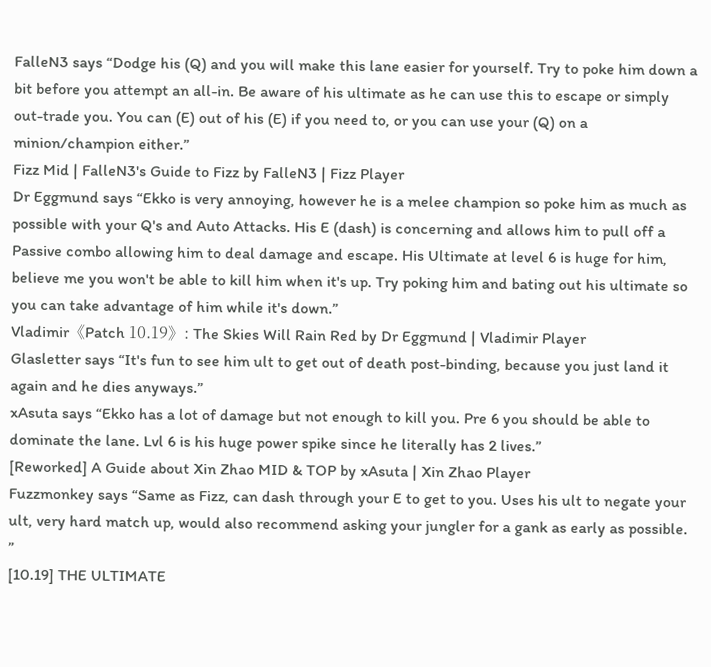FalleN3 says “Dodge his (Q) and you will make this lane easier for yourself. Try to poke him down a bit before you attempt an all-in. Be aware of his ultimate as he can use this to escape or simply out-trade you. You can (E) out of his (E) if you need to, or you can use your (Q) on a minion/champion either.”
Fizz Mid | FalleN3's Guide to Fizz by FalleN3 | Fizz Player
Dr Eggmund says “Ekko is very annoying, however he is a melee champion so poke him as much as possible with your Q's and Auto Attacks. His E (dash) is concerning and allows him to pull off a Passive combo allowing him to deal damage and escape. His Ultimate at level 6 is huge for him, believe me you won't be able to kill him when it's up. Try poking him and bating out his ultimate so you can take advantage of him while it's down.”
Vladimir《Patch 10.19》: The Skies Will Rain Red by Dr Eggmund | Vladimir Player
Glasletter says “It's fun to see him ult to get out of death post-binding, because you just land it again and he dies anyways.”
xAsuta says “Ekko has a lot of damage but not enough to kill you. Pre 6 you should be able to dominate the lane. Lvl 6 is his huge power spike since he literally has 2 lives.”
[Reworked] A Guide about Xin Zhao MID & TOP by xAsuta | Xin Zhao Player
Fuzzmonkey says “Same as Fizz, can dash through your E to get to you. Uses his ult to negate your ult, very hard match up, would also recommend asking your jungler for a gank as early as possible. ”
[10.19] THE ULTIMATE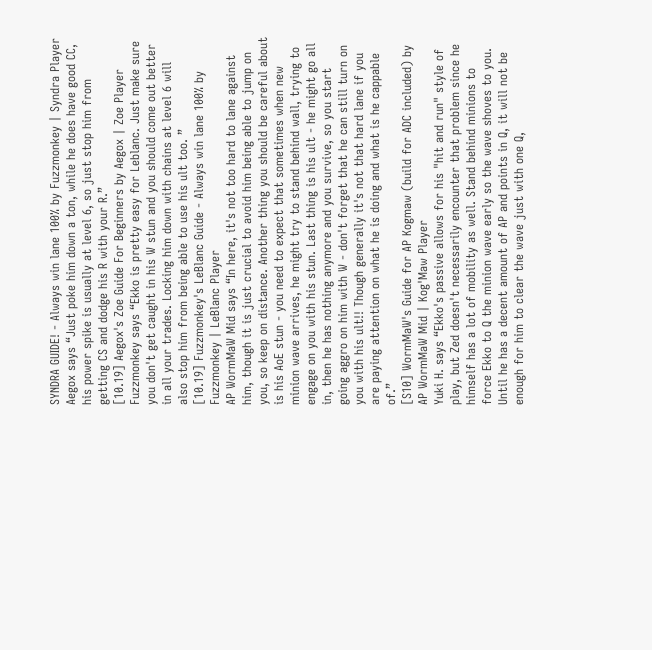SYNDRA GUIDE! - Always win lane 100% by Fuzzmonkey | Syndra Player
Aegox says “Just poke him down a ton, while he does have good CC, his power spike is usually at level 6, so just stop him from getting CS and dodge his R with your R.”
[10.19] Aegox's Zoe Guide For Beginners by Aegox | Zoe Player
Fuzzmonkey says “Ekko is pretty easy for Leblanc. Just make sure you don't get caught in his W stun and you should come out better in all your trades. Locking him down with chains at level 6 will also stop him from being able to use his ult too. ”
[10.19] Fuzzmonkey's LeBlanc Guide - Always win lane 100% by Fuzzmonkey | LeBlanc Player
AP WormMaW Mid says “In here, it's not too hard to lane against him, though it is just crucial to avoid him being able to jump on you, so keep on distance. Another thing you should be careful about is his AoE stun - you need to expect that sometimes when new minion wave arrives, he might try to stand behind wall, trying to engage on you with his stun. Last thing is his ult - he might go all in, then he has nothing anymore and you survive, so you start going aggro on him with W - don't forget that he can still turn on you with his ult!! Though generally it's not that hard lane if you are paying attention on what he is doing and what is he cappable of.”
[S10] WormMaW's Guide for AP Kogmaw (build for ADC included) by AP WormMaW Mid | Kog'Maw Player
Yuki H. says “Ekko's passive allows for his "hit and run" style of play, but Zed doesn't necessarily encounter that problem since he himself has a lot of mobility as well. Stand behind minions to force Ekko to Q the minion wave early so the wave shoves to you. Until he has a decent amount of AP and points in Q, it will not be enough for him to clear the wave just with one Q,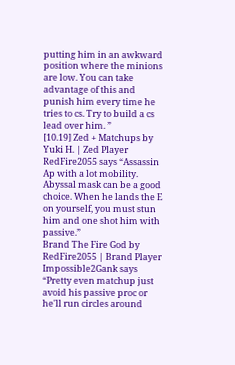putting him in an awkward position where the minions are low. You can take advantage of this and punish him every time he tries to cs. Try to build a cs lead over him. ”
[10.19] Zed + Matchups by Yuki H. | Zed Player
RedFire2055 says “Assassin Ap with a lot mobility. Abyssal mask can be a good choice. When he lands the E on yourself, you must stun him and one shot him with passive.”
Brand The Fire God by RedFire2055 | Brand Player
Impossible2Gank says “Pretty even matchup just avoid his passive proc or he'll run circles around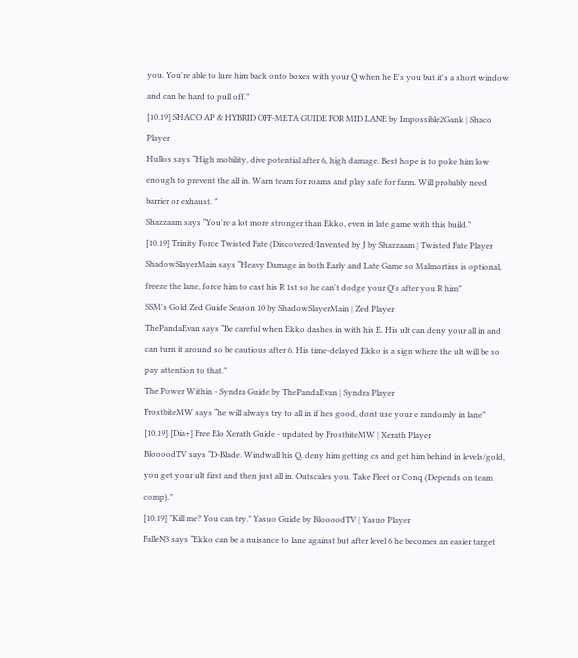you. You're able to lure him back onto boxes with your Q when he E's you but it's a short window and can be hard to pull off.”
[10.19] SHACO AP & HYBRID OFF-META GUIDE FOR MID LANE by Impossible2Gank | Shaco Player
Hullos says “High mobility, dive potential after 6, high damage. Best hope is to poke him low enough to prevent the all in. Warn team for roams and play safe for farm. Will probably need barrier or exhaust. ”
Shazzaam says “You're a lot more stronger than Ekko, even in late game with this build.”
[10.19] Trinity Force Twisted Fate (Discovered/Invented by J by Shazzaam | Twisted Fate Player
ShadowSlayerMain says “Heavy Damage in both Early and Late Game so Malmortius is optional, freeze the lane, force him to cast his R 1st so he can't dodge your Q's after you R him”
SSM's Gold Zed Guide Season 10 by ShadowSlayerMain | Zed Player
ThePandaEvan says “Be careful when Ekko dashes in with his E. His ult can deny your all in and can turn it around so be cautious after 6. His time-delayed Ekko is a sign where the ult will be so pay attention to that.”
The Power Within - Syndra Guide by ThePandaEvan | Syndra Player
FrostbiteMW says “he will always try to all in if hes good, dont use your e randomly in lane”
[10.19] [Dia+] Free Elo Xerath Guide - updated by FrostbiteMW | Xerath Player
BloooodTV says “D-Blade. Windwall his Q, deny him getting cs and get him behind in levels/gold, you get your ult first and then just all in. Outscales you. Take Fleet or Conq (Depends on team comp).”
[10.19] "Kill me? You can try." Yasuo Guide by BloooodTV | Yasuo Player
FalleN3 says “Ekko can be a nuisance to lane against but after level 6 he becomes an easier target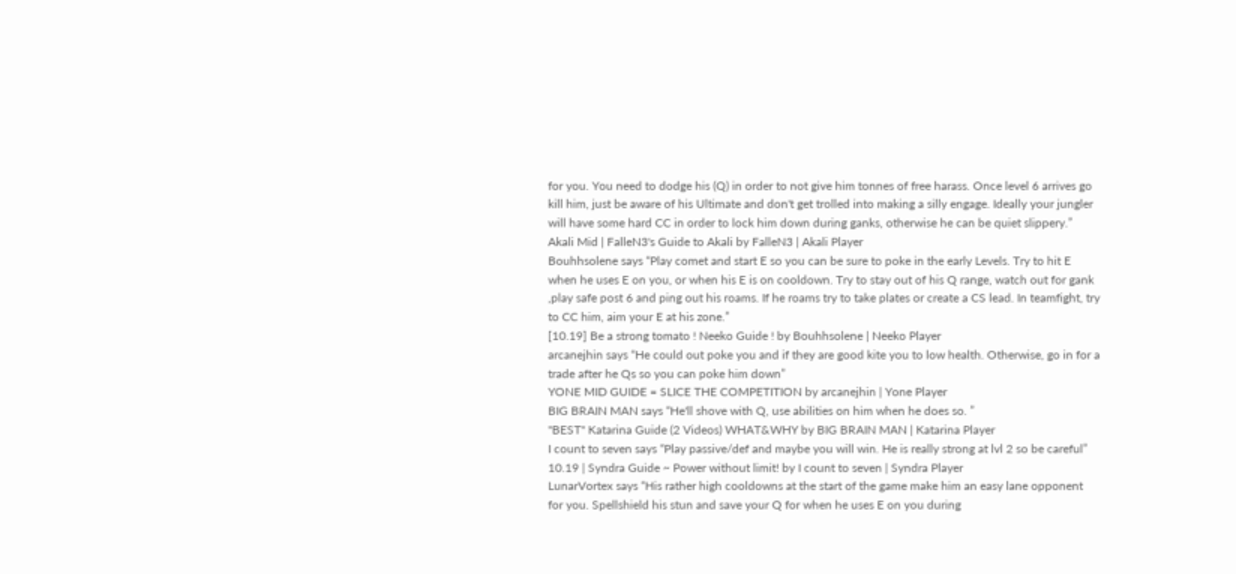for you. You need to dodge his (Q) in order to not give him tonnes of free harass. Once level 6 arrives go kill him, just be aware of his Ultimate and don't get trolled into making a silly engage. Ideally your jungler will have some hard CC in order to lock him down during ganks, otherwise he can be quiet slippery.”
Akali Mid | FalleN3's Guide to Akali by FalleN3 | Akali Player
Bouhhsolene says “Play comet and start E so you can be sure to poke in the early Levels. Try to hit E when he uses E on you, or when his E is on cooldown. Try to stay out of his Q range, watch out for gank ,play safe post 6 and ping out his roams. If he roams try to take plates or create a CS lead. In teamfight, try to CC him, aim your E at his zone.”
[10.19] Be a strong tomato ! Neeko Guide ! by Bouhhsolene | Neeko Player
arcanejhin says “He could out poke you and if they are good kite you to low health. Otherwise, go in for a trade after he Qs so you can poke him down”
YONE MID GUIDE = SLICE THE COMPETITION by arcanejhin | Yone Player
BIG BRAIN MAN says “He'll shove with Q, use abilities on him when he does so. ”
"BEST" Katarina Guide (2 Videos) WHAT&WHY by BIG BRAIN MAN | Katarina Player
I count to seven says “Play passive/def and maybe you will win. He is really strong at lvl 2 so be careful”
10.19 | Syndra Guide ~ Power without limit! by I count to seven | Syndra Player
LunarVortex says “His rather high cooldowns at the start of the game make him an easy lane opponent for you. Spellshield his stun and save your Q for when he uses E on you during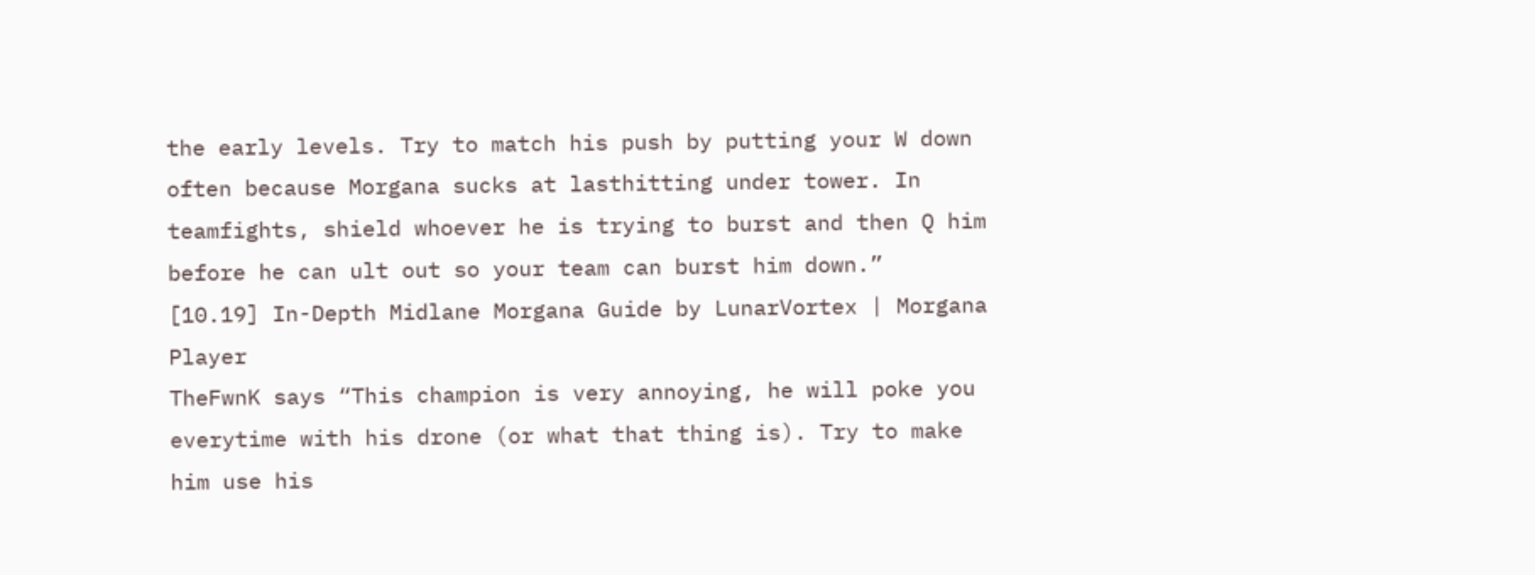the early levels. Try to match his push by putting your W down often because Morgana sucks at lasthitting under tower. In teamfights, shield whoever he is trying to burst and then Q him before he can ult out so your team can burst him down.”
[10.19] In-Depth Midlane Morgana Guide by LunarVortex | Morgana Player
TheFwnK says “This champion is very annoying, he will poke you everytime with his drone (or what that thing is). Try to make him use his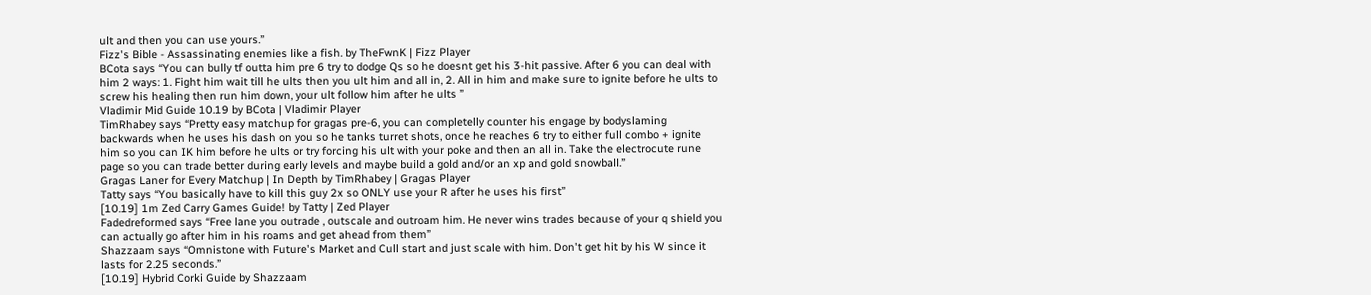ult and then you can use yours.”
Fizz's Bible - Assassinating enemies like a fish. by TheFwnK | Fizz Player
BCota says “You can bully tf outta him pre 6 try to dodge Qs so he doesnt get his 3-hit passive. After 6 you can deal with him 2 ways: 1. Fight him wait till he ults then you ult him and all in, 2. All in him and make sure to ignite before he ults to screw his healing then run him down, your ult follow him after he ults ”
Vladimir Mid Guide 10.19 by BCota | Vladimir Player
TimRhabey says “Pretty easy matchup for gragas pre-6, you can completelly counter his engage by bodyslaming backwards when he uses his dash on you so he tanks turret shots, once he reaches 6 try to either full combo + ignite him so you can IK him before he ults or try forcing his ult with your poke and then an all in. Take the electrocute rune page so you can trade better during early levels and maybe build a gold and/or an xp and gold snowball.”
Gragas Laner for Every Matchup | In Depth by TimRhabey | Gragas Player
Tatty says “You basically have to kill this guy 2x so ONLY use your R after he uses his first”
[10.19] 1m Zed Carry Games Guide! by Tatty | Zed Player
Fadedreformed says “Free lane you outrade , outscale and outroam him. He never wins trades because of your q shield you can actually go after him in his roams and get ahead from them”
Shazzaam says “Omnistone with Future's Market and Cull start and just scale with him. Don't get hit by his W since it lasts for 2.25 seconds.”
[10.19] Hybrid Corki Guide by Shazzaam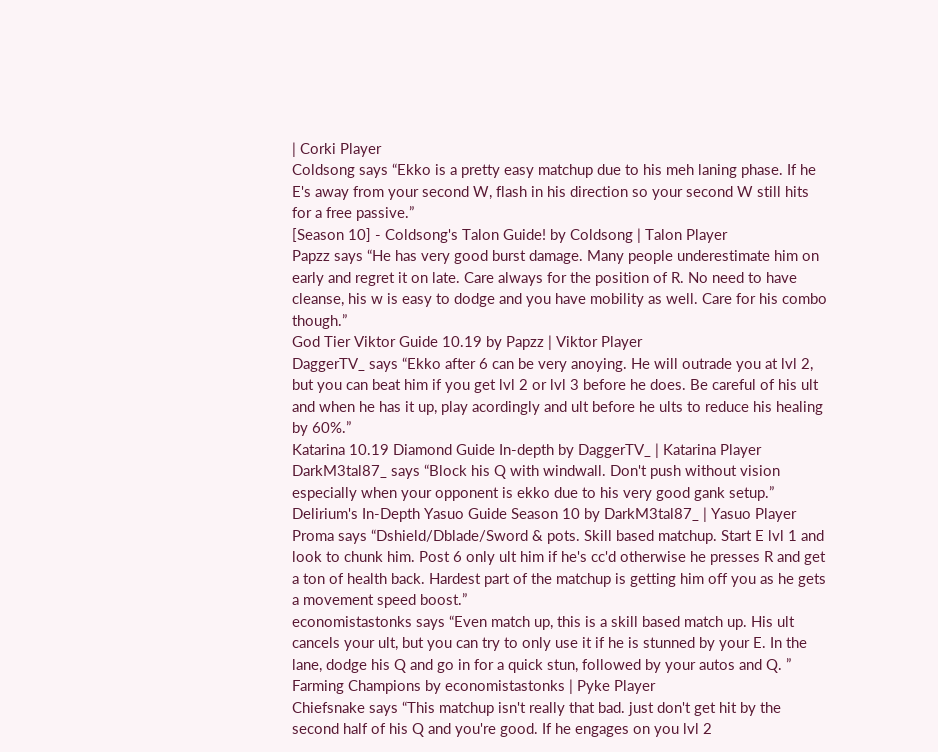| Corki Player
Coldsong says “Ekko is a pretty easy matchup due to his meh laning phase. If he E's away from your second W, flash in his direction so your second W still hits for a free passive.”
[Season 10] - Coldsong's Talon Guide! by Coldsong | Talon Player
Papzz says “He has very good burst damage. Many people underestimate him on early and regret it on late. Care always for the position of R. No need to have cleanse, his w is easy to dodge and you have mobility as well. Care for his combo though.”
God Tier Viktor Guide 10.19 by Papzz | Viktor Player
DaggerTV_ says “Ekko after 6 can be very anoying. He will outrade you at lvl 2, but you can beat him if you get lvl 2 or lvl 3 before he does. Be careful of his ult and when he has it up, play acordingly and ult before he ults to reduce his healing by 60%.”
Katarina 10.19 Diamond Guide In-depth by DaggerTV_ | Katarina Player
DarkM3tal87_ says “Block his Q with windwall. Don't push without vision especially when your opponent is ekko due to his very good gank setup.”
Delirium's In-Depth Yasuo Guide Season 10 by DarkM3tal87_ | Yasuo Player
Proma says “Dshield/Dblade/Sword & pots. Skill based matchup. Start E lvl 1 and look to chunk him. Post 6 only ult him if he's cc'd otherwise he presses R and get a ton of health back. Hardest part of the matchup is getting him off you as he gets a movement speed boost.”
economistastonks says “Even match up, this is a skill based match up. His ult cancels your ult, but you can try to only use it if he is stunned by your E. In the lane, dodge his Q and go in for a quick stun, followed by your autos and Q. ”
Farming Champions by economistastonks | Pyke Player
Chiefsnake says “This matchup isn't really that bad. just don't get hit by the second half of his Q and you're good. If he engages on you lvl 2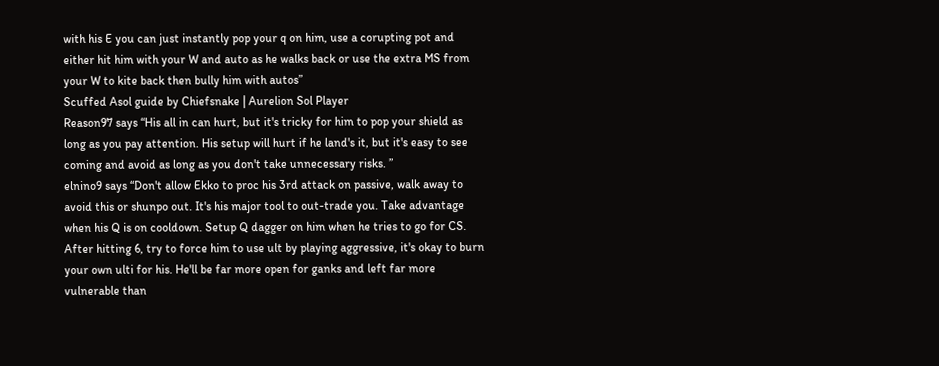with his E you can just instantly pop your q on him, use a corupting pot and either hit him with your W and auto as he walks back or use the extra MS from your W to kite back then bully him with autos”
Scuffed Asol guide by Chiefsnake | Aurelion Sol Player
Reason97 says “His all in can hurt, but it's tricky for him to pop your shield as long as you pay attention. His setup will hurt if he land's it, but it's easy to see coming and avoid as long as you don't take unnecessary risks. ”
elnino9 says “Don't allow Ekko to proc his 3rd attack on passive, walk away to avoid this or shunpo out. It's his major tool to out-trade you. Take advantage when his Q is on cooldown. Setup Q dagger on him when he tries to go for CS. After hitting 6, try to force him to use ult by playing aggressive, it's okay to burn your own ulti for his. He'll be far more open for ganks and left far more vulnerable than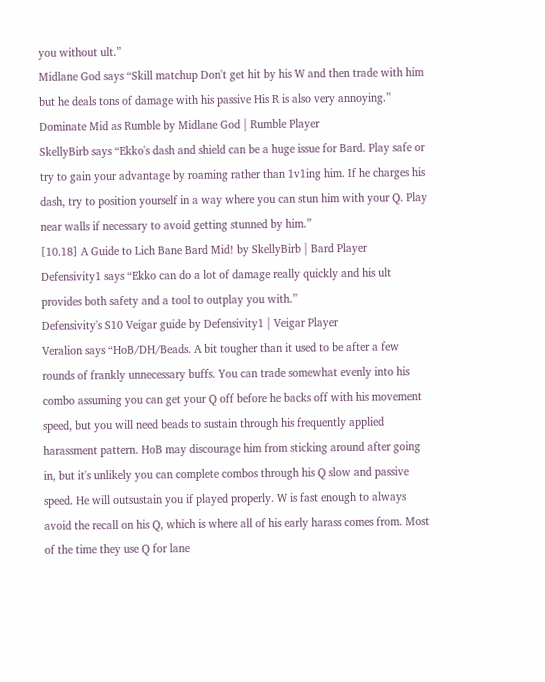you without ult.”
Midlane God says “Skill matchup Don't get hit by his W and then trade with him but he deals tons of damage with his passive His R is also very annoying.”
Dominate Mid as Rumble by Midlane God | Rumble Player
SkellyBirb says “Ekko's dash and shield can be a huge issue for Bard. Play safe or try to gain your advantage by roaming rather than 1v1ing him. If he charges his dash, try to position yourself in a way where you can stun him with your Q. Play near walls if necessary to avoid getting stunned by him.”
[10.18] A Guide to Lich Bane Bard Mid! by SkellyBirb | Bard Player
Defensivity1 says “Ekko can do a lot of damage really quickly and his ult provides both safety and a tool to outplay you with.”
Defensivity's S10 Veigar guide by Defensivity1 | Veigar Player
Veralion says “HoB/DH/Beads. A bit tougher than it used to be after a few rounds of frankly unnecessary buffs. You can trade somewhat evenly into his combo assuming you can get your Q off before he backs off with his movement speed, but you will need beads to sustain through his frequently applied harassment pattern. HoB may discourage him from sticking around after going in, but it's unlikely you can complete combos through his Q slow and passive speed. He will outsustain you if played properly. W is fast enough to always avoid the recall on his Q, which is where all of his early harass comes from. Most of the time they use Q for lane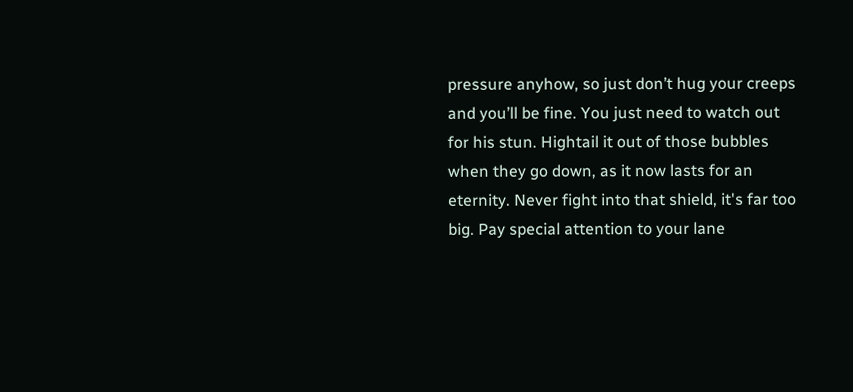pressure anyhow, so just don’t hug your creeps and you’ll be fine. You just need to watch out for his stun. Hightail it out of those bubbles when they go down, as it now lasts for an eternity. Never fight into that shield, it's far too big. Pay special attention to your lane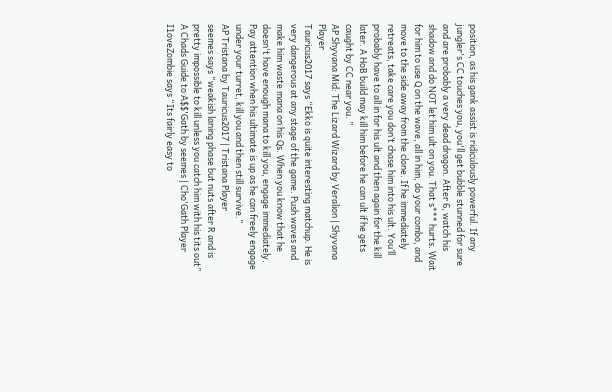position, as his gank assist is ridiculously powerful. If any jungler's CC touches you, you'll get bubble stunned for sure and are probably a very dead dragon. After 6, watch his shadow and do NOT let him ult on you. That s*** hurts. Wait for him to use Q on the wave, all in him, do your combo, and move to the side away from the clone. If he immediately retreats, take care you don’t chase him into his ult. You’ll probably have to all in for his ult and then again for the kill later. A HoB build may kill him before he can ult if he gets caught by CC near you. ”
AP Shyvana Mid: The Lizard Wizard by Veralion | Shyvana Player
Tauricus2017 says “Ekko is quite interesting matchup. He is very dangerous at any stage of the game. Push waves and make him waste mana on his Qs. When you know that he doesn't have enough mana to kill you, engage immediately. Pay attention when his ultimate is up as he can freely engage under your turret, kill you and then still survive.”
AP Tristana by Tauricus2017 | Tristana Player
seemes says “weakish laning phase but nuts after R and is pretty impossible to kill unless you catch him with his tits out”
A Chads Guide to A$$'Gath by seemes | Cho'Gath Player
I1oveZombie says “Its fairly easy to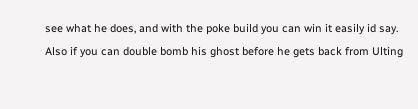see what he does, and with the poke build you can win it easily id say. Also if you can double bomb his ghost before he gets back from Ulting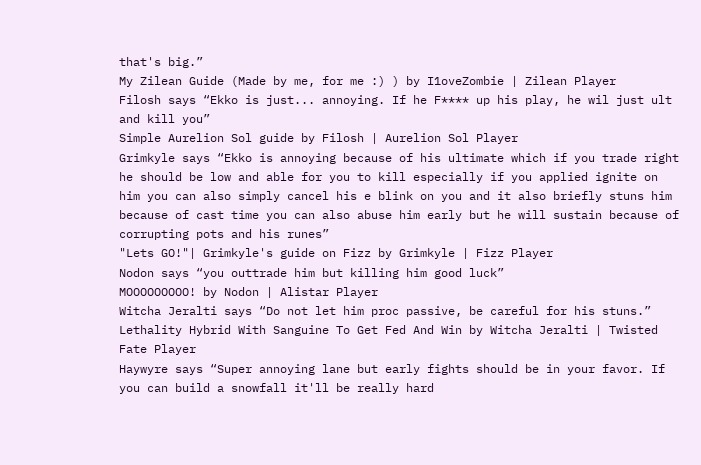that's big.”
My Zilean Guide (Made by me, for me :) ) by I1oveZombie | Zilean Player
Filosh says “Ekko is just... annoying. If he F**** up his play, he wil just ult and kill you”
Simple Aurelion Sol guide by Filosh | Aurelion Sol Player
Grimkyle says “Ekko is annoying because of his ultimate which if you trade right he should be low and able for you to kill especially if you applied ignite on him you can also simply cancel his e blink on you and it also briefly stuns him because of cast time you can also abuse him early but he will sustain because of corrupting pots and his runes”
"Lets GO!"| Grimkyle's guide on Fizz by Grimkyle | Fizz Player
Nodon says “you outtrade him but killing him good luck”
MOOOOOOOOO! by Nodon | Alistar Player
Witcha Jeralti says “Do not let him proc passive, be careful for his stuns.”
Lethality Hybrid With Sanguine To Get Fed And Win by Witcha Jeralti | Twisted Fate Player
Haywyre says “Super annoying lane but early fights should be in your favor. If you can build a snowfall it'll be really hard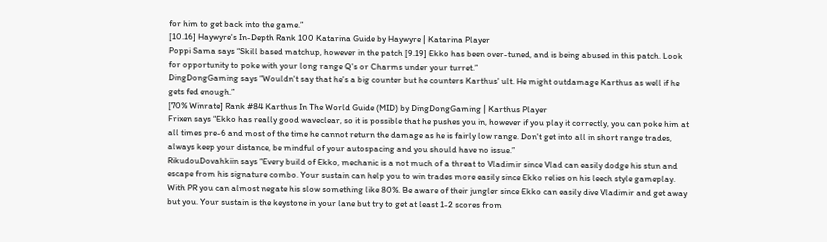for him to get back into the game.”
[10.16] Haywyre's In-Depth Rank 100 Katarina Guide by Haywyre | Katarina Player
Poppi Sama says “Skill based matchup, however in the patch [9.19] Ekko has been over-tuned, and is being abused in this patch. Look for opportunity to poke with your long range Q's or Charms under your turret.”
DingDongGaming says “Wouldn't say that he's a big counter but he counters Karthus' ult. He might outdamage Karthus as well if he gets fed enough.”
[70% Winrate] Rank #84 Karthus In The World Guide (MID) by DingDongGaming | Karthus Player
Frixen says “Ekko has really good waveclear, so it is possible that he pushes you in, however if you play it correctly, you can poke him at all times pre-6 and most of the time he cannot return the damage as he is fairly low range. Don't get into all in short range trades, always keep your distance, be mindful of your autospacing and you should have no issue.”
RikudouDovahkiin says “Every build of Ekko, mechanic is a not much of a threat to Vladimir since Vlad can easily dodge his stun and escape from his signature combo. Your sustain can help you to win trades more easily since Ekko relies on his leech style gameplay. With PR you can almost negate his slow something like 80%. Be aware of their jungler since Ekko can easily dive Vladimir and get away but you. Your sustain is the keystone in your lane but try to get at least 1-2 scores from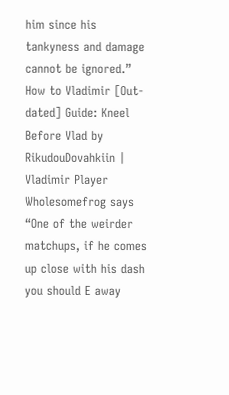him since his tankyness and damage cannot be ignored.”
How to Vladimir [Out-dated] Guide: Kneel Before Vlad by RikudouDovahkiin | Vladimir Player
Wholesomefrog says “One of the weirder matchups, if he comes up close with his dash you should E away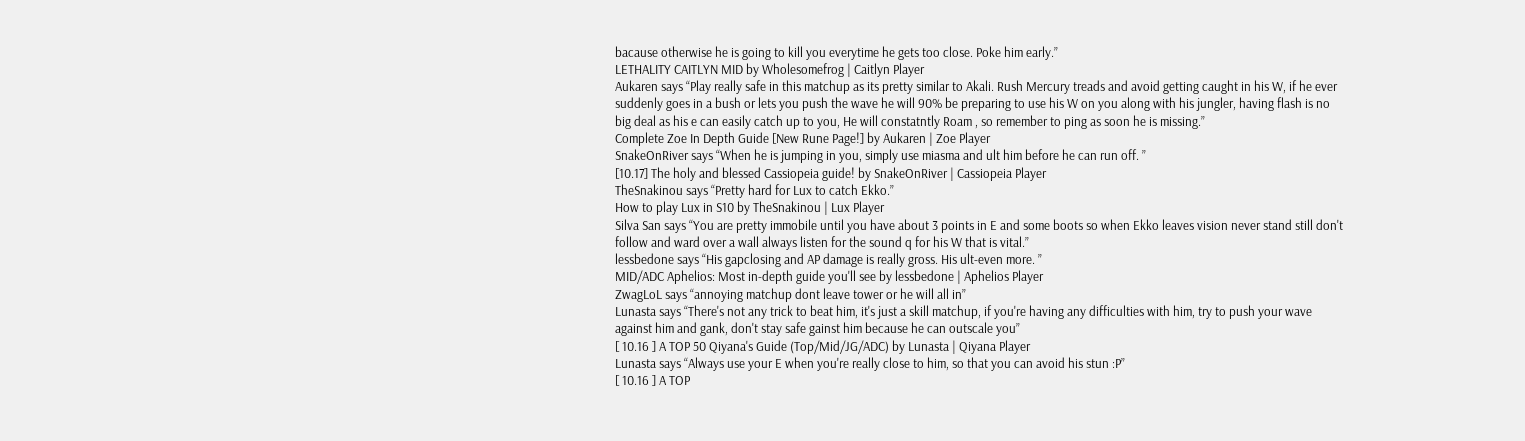bacause otherwise he is going to kill you everytime he gets too close. Poke him early.”
LETHALITY CAITLYN MID by Wholesomefrog | Caitlyn Player
Aukaren says “Play really safe in this matchup as its pretty similar to Akali. Rush Mercury treads and avoid getting caught in his W, if he ever suddenly goes in a bush or lets you push the wave he will 90% be preparing to use his W on you along with his jungler, having flash is no big deal as his e can easily catch up to you, He will constatntly Roam , so remember to ping as soon he is missing.”
Complete Zoe In Depth Guide [New Rune Page!] by Aukaren | Zoe Player
SnakeOnRiver says “When he is jumping in you, simply use miasma and ult him before he can run off. ”
[10.17] The holy and blessed Cassiopeia guide! by SnakeOnRiver | Cassiopeia Player
TheSnakinou says “Pretty hard for Lux to catch Ekko.”
How to play Lux in S10 by TheSnakinou | Lux Player
Silva San says “You are pretty immobile until you have about 3 points in E and some boots so when Ekko leaves vision never stand still don't follow and ward over a wall always listen for the sound q for his W that is vital.”
lessbedone says “His gapclosing and AP damage is really gross. His ult-even more. ”
MID/ADC Aphelios: Most in-depth guide you'll see by lessbedone | Aphelios Player
ZwagLoL says “annoying matchup dont leave tower or he will all in”
Lunasta says “There's not any trick to beat him, it's just a skill matchup, if you're having any difficulties with him, try to push your wave against him and gank, don't stay safe gainst him because he can outscale you”
[ 10.16 ] A TOP 50 Qiyana's Guide (Top/Mid/JG/ADC) by Lunasta | Qiyana Player
Lunasta says “Always use your E when you're really close to him, so that you can avoid his stun :P”
[ 10.16 ] A TOP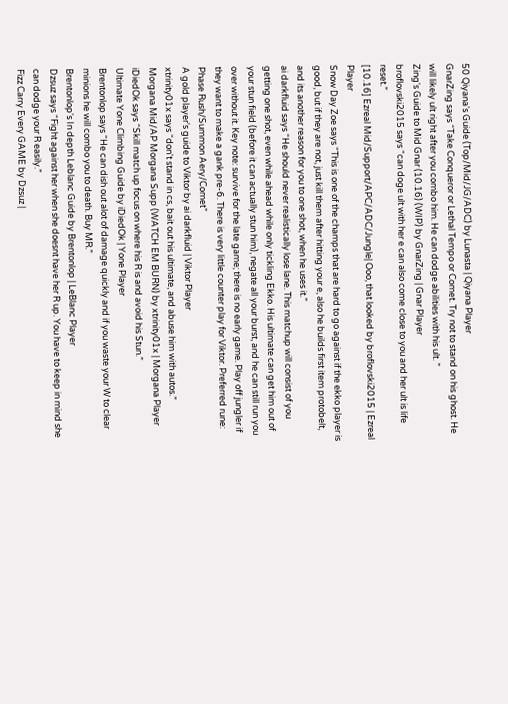50 Qiyana's Guide (Top/Mid/JG/ADC) by Lunasta | Qiyana Player
GnarZing says “Take Conqueror or Lethal Tempo or Comet. Try not to stand on his ghost. He will likely ult right after you combo him. He can dodge abilities with his ult. ”
Zing's Guide to Mid Gnar (10.16) (WIP) by GnarZing | Gnar Player
broflovski2015 says “can doge ult with her e can also come close to you and her ult is life reset.”
[10.16] Ezreal Mid/Support/APC/ADC/Jungle| Ooo, that looked by broflovski2015 | Ezreal Player
Snow Day Zoe says “This is one of the champs that are hard to go against if the ekko player is good, but if they are not, just kill them after hitting your e, also he builds first item protobelt, and its another reason for you to one shot, when he uses it.”
ai darkfluid says “He should never realistically lose lane. This matchup will consist of you getting one shot, even while ahead while only tickling Ekko. His ultimate can get him out of your stun field (before it can actually stun him), negate all your burst, and he can still run you over without it. Key note: survive for the late game; there is no early game. Play off jungler if they want to make a gank pre-6. There is very little counter play for Viktor. Preferred rune: Phase Rush/Summon Aery/Comet”
A gold player's guide to Viktor by ai darkfluid | Viktor Player
xtrinity01x says “don't stand in cs, bait out his ultimate, and abuse him with autos.”
Morgana Mid/AP Morgana Supp (WATCH EM BURN) by xtrinity01x | Morgana Player
iDiedOk says “Skill match up focus on where his R is and avoid his Stun.”
Ultimate Yone Climbing Guide by iDiedOk | Yone Player
Brentonlop says “He can dish out alot of damage quickly and if you waste your W to clear minions he will combo you to death. Buy MR.”
Brentonlop's In depth Leblanc Guide by Brentonlop | LeBlanc Player
Dzsuz says “Fight against her when she doesnt have her R up. You have to keep in mind she can dodge your R easily.”
Fizz Carry Every GAME by Dzsuz |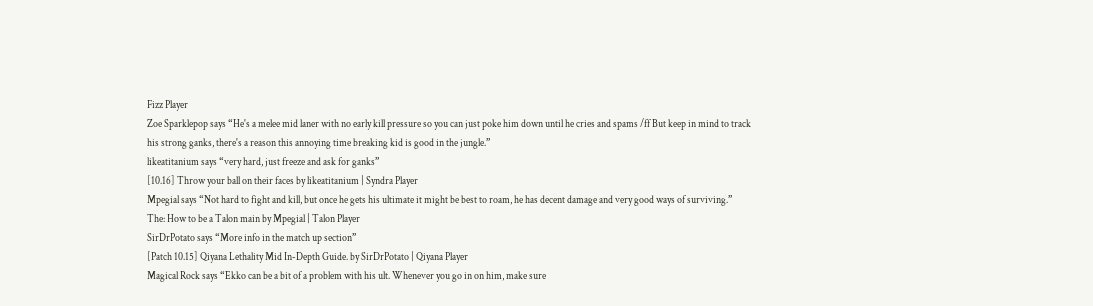Fizz Player
Zoe Sparklepop says “He's a melee mid laner with no early kill pressure so you can just poke him down until he cries and spams /ff But keep in mind to track his strong ganks, there's a reason this annoying time breaking kid is good in the jungle.”
likeatitanium says “very hard, just freeze and ask for ganks”
[10.16] Throw your ball on their faces by likeatitanium | Syndra Player
Mpegial says “Not hard to fight and kill, but once he gets his ultimate it might be best to roam, he has decent damage and very good ways of surviving.”
The: How to be a Talon main by Mpegial | Talon Player
SirDrPotato says “More info in the match up section”
[Patch 10.15] Qiyana Lethality Mid In-Depth Guide. by SirDrPotato | Qiyana Player
Magical Rock says “Ekko can be a bit of a problem with his ult. Whenever you go in on him, make sure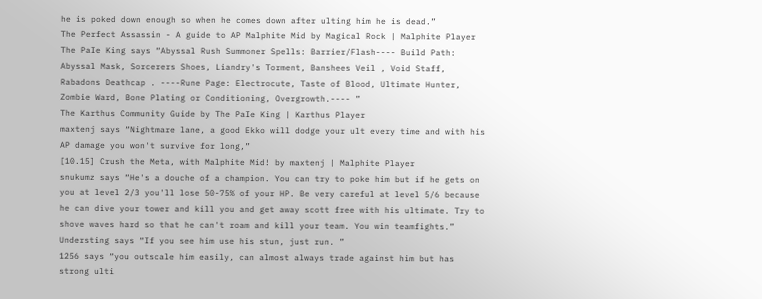he is poked down enough so when he comes down after ulting him he is dead.”
The Perfect Assassin - A guide to AP Malphite Mid by Magical Rock | Malphite Player
The PaIe King says “Abyssal Rush Summoner Spells: Barrier/Flash---- Build Path: Abyssal Mask, Sorcerers Shoes, Liandry's Torment, Banshees Veil , Void Staff, Rabadons Deathcap . ----Rune Page: Electrocute, Taste of Blood, Ultimate Hunter, Zombie Ward, Bone Plating or Conditioning, Overgrowth.---- ”
The Karthus Community Guide by The PaIe King | Karthus Player
maxtenj says “Nightmare lane, a good Ekko will dodge your ult every time and with his AP damage you won't survive for long,”
[10.15] Crush the Meta, with Malphite Mid! by maxtenj | Malphite Player
snukumz says “He's a douche of a champion. You can try to poke him but if he gets on you at level 2/3 you'll lose 50-75% of your HP. Be very careful at level 5/6 because he can dive your tower and kill you and get away scott free with his ultimate. Try to shove waves hard so that he can't roam and kill your team. You win teamfights.”
Understing says “If you see him use his stun, just run. ”
1256 says “you outscale him easily, can almost always trade against him but has strong ulti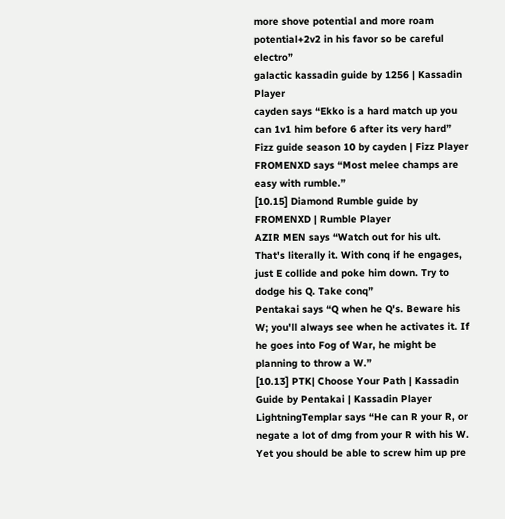more shove potential and more roam potential+2v2 in his favor so be careful electro”
galactic kassadin guide by 1256 | Kassadin Player
cayden says “Ekko is a hard match up you can 1v1 him before 6 after its very hard”
Fizz guide season 10 by cayden | Fizz Player
FROMENXD says “Most melee champs are easy with rumble.”
[10.15] Diamond Rumble guide by FROMENXD | Rumble Player
AZIR MEN says “Watch out for his ult. That's literally it. With conq if he engages, just E collide and poke him down. Try to dodge his Q. Take conq”
Pentakai says “Q when he Q's. Beware his W; you'll always see when he activates it. If he goes into Fog of War, he might be planning to throw a W.”
[10.13] PTK| Choose Your Path | Kassadin Guide by Pentakai | Kassadin Player
LightningTemplar says “He can R your R, or negate a lot of dmg from your R with his W. Yet you should be able to screw him up pre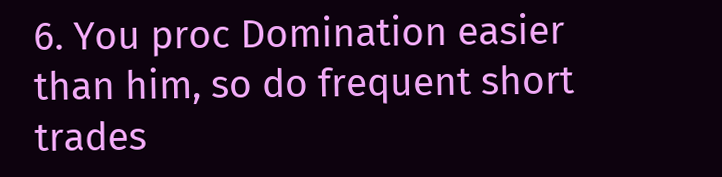6. You proc Domination easier than him, so do frequent short trades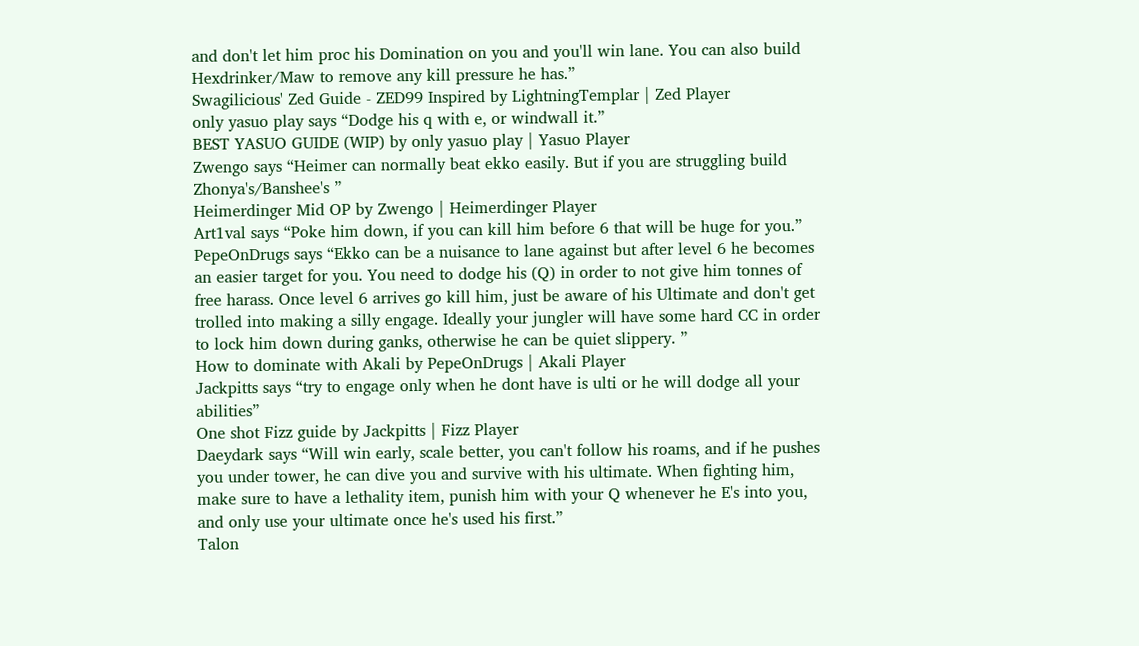and don't let him proc his Domination on you and you'll win lane. You can also build Hexdrinker/Maw to remove any kill pressure he has.”
Swagilicious' Zed Guide - ZED99 Inspired by LightningTemplar | Zed Player
only yasuo play says “Dodge his q with e, or windwall it.”
BEST YASUO GUIDE (WIP) by only yasuo play | Yasuo Player
Zwengo says “Heimer can normally beat ekko easily. But if you are struggling build Zhonya's/Banshee's ”
Heimerdinger Mid OP by Zwengo | Heimerdinger Player
Art1val says “Poke him down, if you can kill him before 6 that will be huge for you.”
PepeOnDrugs says “Ekko can be a nuisance to lane against but after level 6 he becomes an easier target for you. You need to dodge his (Q) in order to not give him tonnes of free harass. Once level 6 arrives go kill him, just be aware of his Ultimate and don't get trolled into making a silly engage. Ideally your jungler will have some hard CC in order to lock him down during ganks, otherwise he can be quiet slippery. ”
How to dominate with Akali by PepeOnDrugs | Akali Player
Jackpitts says “try to engage only when he dont have is ulti or he will dodge all your abilities”
One shot Fizz guide by Jackpitts | Fizz Player
Daeydark says “Will win early, scale better, you can't follow his roams, and if he pushes you under tower, he can dive you and survive with his ultimate. When fighting him, make sure to have a lethality item, punish him with your Q whenever he E's into you, and only use your ultimate once he's used his first.”
Talon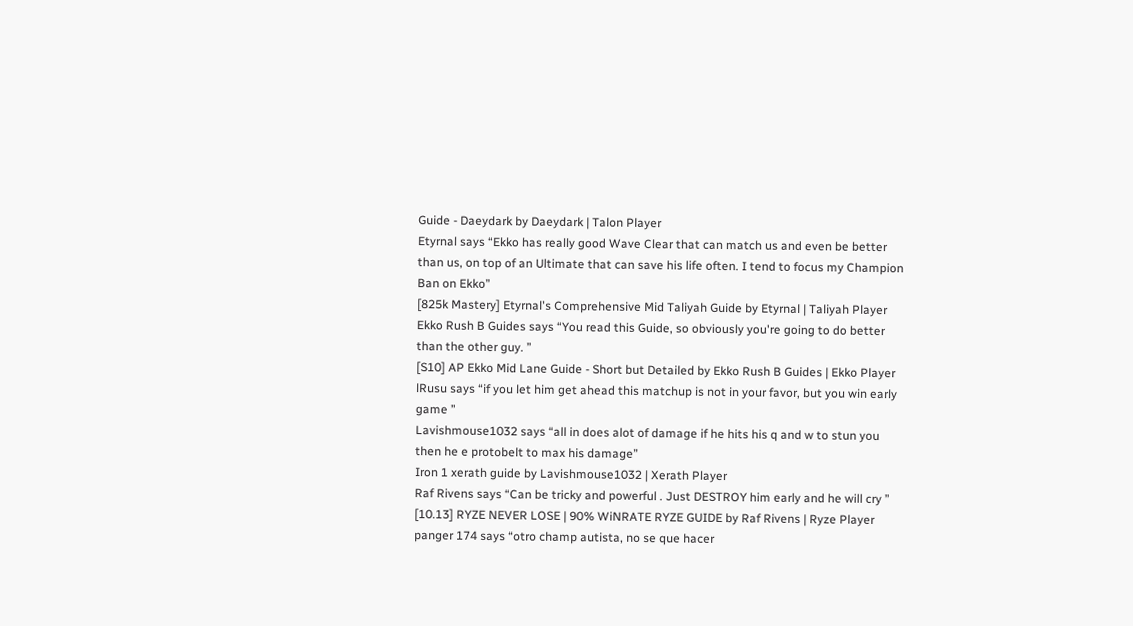Guide - Daeydark by Daeydark | Talon Player
Etyrnal says “Ekko has really good Wave Clear that can match us and even be better than us, on top of an Ultimate that can save his life often. I tend to focus my Champion Ban on Ekko”
[825k Mastery] Etyrnal's Comprehensive Mid Taliyah Guide by Etyrnal | Taliyah Player
Ekko Rush B Guides says “You read this Guide, so obviously you're going to do better than the other guy. ”
[S10] AP Ekko Mid Lane Guide - Short but Detailed by Ekko Rush B Guides | Ekko Player
lRusu says “if you let him get ahead this matchup is not in your favor, but you win early game ”
Lavishmouse1032 says “all in does alot of damage if he hits his q and w to stun you then he e protobelt to max his damage”
Iron 1 xerath guide by Lavishmouse1032 | Xerath Player
Raf Rivens says “Can be tricky and powerful . Just DESTROY him early and he will cry ”
[10.13] RYZE NEVER LOSE | 90% WiNRATE RYZE GUIDE by Raf Rivens | Ryze Player
panger 174 says “otro champ autista, no se que hacer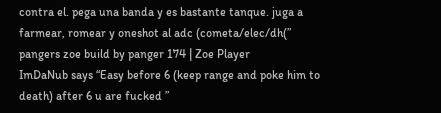contra el. pega una banda y es bastante tanque. juga a farmear, romear y oneshot al adc (cometa/elec/dh(”
pangers zoe build by panger 174 | Zoe Player
ImDaNub says “Easy before 6 (keep range and poke him to death) after 6 u are fucked ”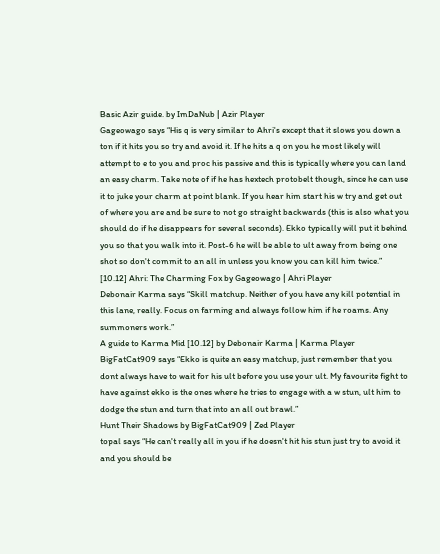Basic Azir guide. by ImDaNub | Azir Player
Gageowago says “His q is very similar to Ahri's except that it slows you down a ton if it hits you so try and avoid it. If he hits a q on you he most likely will attempt to e to you and proc his passive and this is typically where you can land an easy charm. Take note of if he has hextech protobelt though, since he can use it to juke your charm at point blank. If you hear him start his w try and get out of where you are and be sure to not go straight backwards (this is also what you should do if he disappears for several seconds). Ekko typically will put it behind you so that you walk into it. Post-6 he will be able to ult away from being one shot so don't commit to an all in unless you know you can kill him twice.”
[10.12] Ahri: The Charming Fox by Gageowago | Ahri Player
Debonair Karma says “Skill matchup. Neither of you have any kill potential in this lane, really. Focus on farming and always follow him if he roams. Any summoners work.”
A guide to Karma Mid [10.12] by Debonair Karma | Karma Player
BigFatCat909 says “Ekko is quite an easy matchup, just remember that you dont always have to wait for his ult before you use your ult. My favourite fight to have against ekko is the ones where he tries to engage with a w stun, ult him to dodge the stun and turn that into an all out brawl.”
Hunt Their Shadows by BigFatCat909 | Zed Player
topal says “He can't really all in you if he doesn't hit his stun just try to avoid it and you should be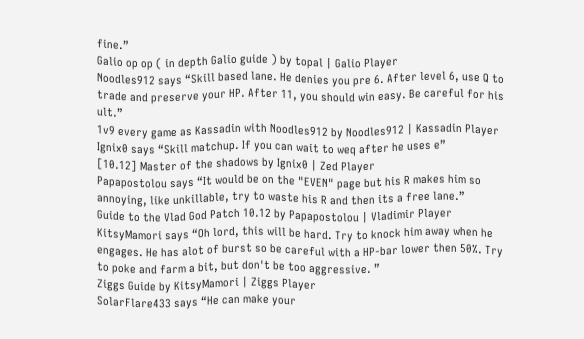fine.”
Galio op op ( in depth Galio guide ) by topal | Galio Player
Noodles912 says “Skill based lane. He denies you pre 6. After level 6, use Q to trade and preserve your HP. After 11, you should win easy. Be careful for his ult.”
1v9 every game as Kassadin with Noodles912 by Noodles912 | Kassadin Player
Ignix0 says “Skill matchup. If you can wait to weq after he uses e”
[10.12] Master of the shadows by Ignix0 | Zed Player
Papapostolou says “It would be on the "EVEN" page but his R makes him so annoying, like unkillable, try to waste his R and then its a free lane.”
Guide to the Vlad God Patch 10.12 by Papapostolou | Vladimir Player
KitsyMamori says “Oh lord, this will be hard. Try to knock him away when he engages. He has alot of burst so be careful with a HP-bar lower then 50%. Try to poke and farm a bit, but don't be too aggressive. ”
Ziggs Guide by KitsyMamori | Ziggs Player
SolarFlare433 says “He can make your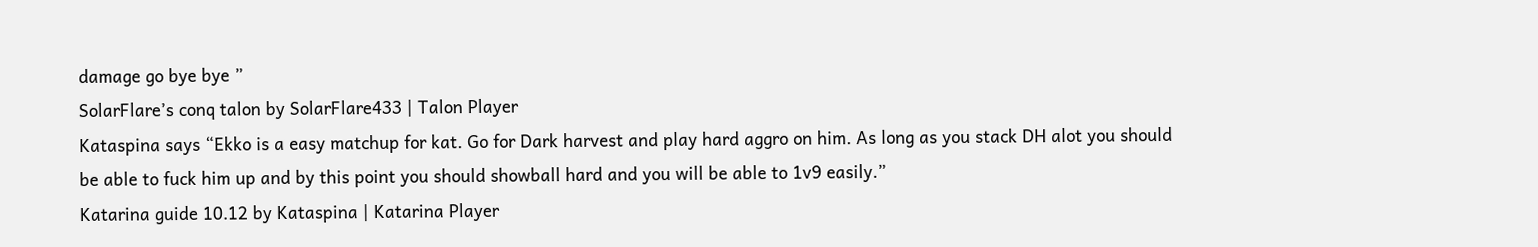damage go bye bye ”
SolarFlare’s conq talon by SolarFlare433 | Talon Player
Kataspina says “Ekko is a easy matchup for kat. Go for Dark harvest and play hard aggro on him. As long as you stack DH alot you should be able to fuck him up and by this point you should showball hard and you will be able to 1v9 easily.”
Katarina guide 10.12 by Kataspina | Katarina Player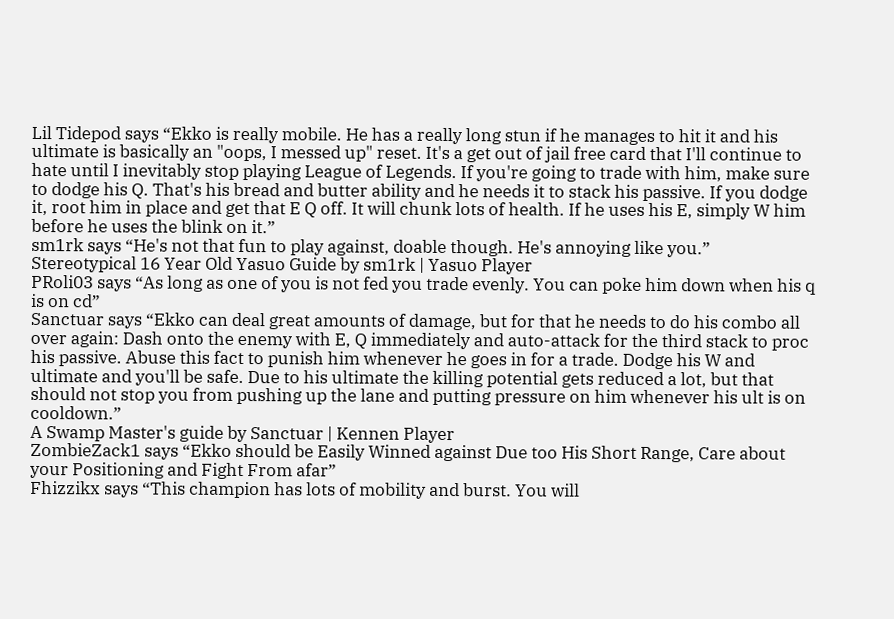Lil Tidepod says “Ekko is really mobile. He has a really long stun if he manages to hit it and his ultimate is basically an "oops, I messed up" reset. It's a get out of jail free card that I'll continue to hate until I inevitably stop playing League of Legends. If you're going to trade with him, make sure to dodge his Q. That's his bread and butter ability and he needs it to stack his passive. If you dodge it, root him in place and get that E Q off. It will chunk lots of health. If he uses his E, simply W him before he uses the blink on it.”
sm1rk says “He's not that fun to play against, doable though. He's annoying like you.”
Stereotypical 16 Year Old Yasuo Guide by sm1rk | Yasuo Player
PRoli03 says “As long as one of you is not fed you trade evenly. You can poke him down when his q is on cd”
Sanctuar says “Ekko can deal great amounts of damage, but for that he needs to do his combo all over again: Dash onto the enemy with E, Q immediately and auto-attack for the third stack to proc his passive. Abuse this fact to punish him whenever he goes in for a trade. Dodge his W and ultimate and you'll be safe. Due to his ultimate the killing potential gets reduced a lot, but that should not stop you from pushing up the lane and putting pressure on him whenever his ult is on cooldown.”
A Swamp Master's guide by Sanctuar | Kennen Player
ZombieZack1 says “Ekko should be Easily Winned against Due too His Short Range, Care about your Positioning and Fight From afar”
Fhizzikx says “This champion has lots of mobility and burst. You will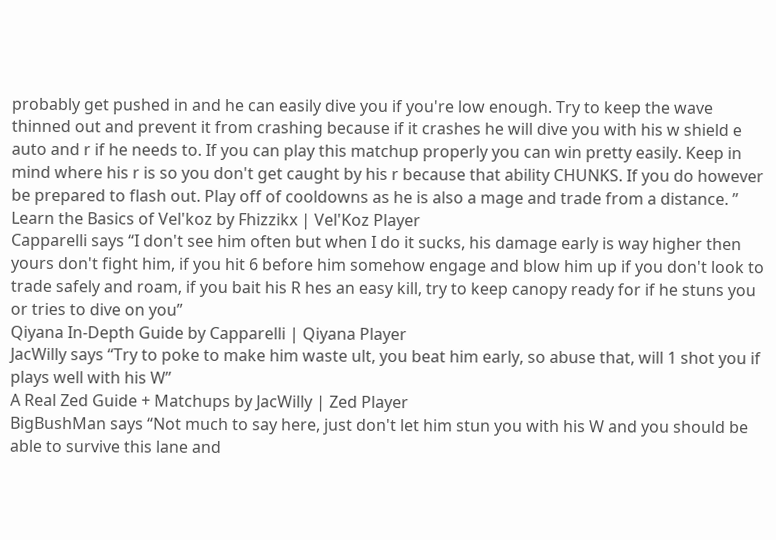probably get pushed in and he can easily dive you if you're low enough. Try to keep the wave thinned out and prevent it from crashing because if it crashes he will dive you with his w shield e auto and r if he needs to. If you can play this matchup properly you can win pretty easily. Keep in mind where his r is so you don't get caught by his r because that ability CHUNKS. If you do however be prepared to flash out. Play off of cooldowns as he is also a mage and trade from a distance. ”
Learn the Basics of Vel'koz by Fhizzikx | Vel'Koz Player
Capparelli says “I don't see him often but when I do it sucks, his damage early is way higher then yours don't fight him, if you hit 6 before him somehow engage and blow him up if you don't look to trade safely and roam, if you bait his R hes an easy kill, try to keep canopy ready for if he stuns you or tries to dive on you”
Qiyana In-Depth Guide by Capparelli | Qiyana Player
JacWilly says “Try to poke to make him waste ult, you beat him early, so abuse that, will 1 shot you if plays well with his W”
A Real Zed Guide + Matchups by JacWilly | Zed Player
BigBushMan says “Not much to say here, just don't let him stun you with his W and you should be able to survive this lane and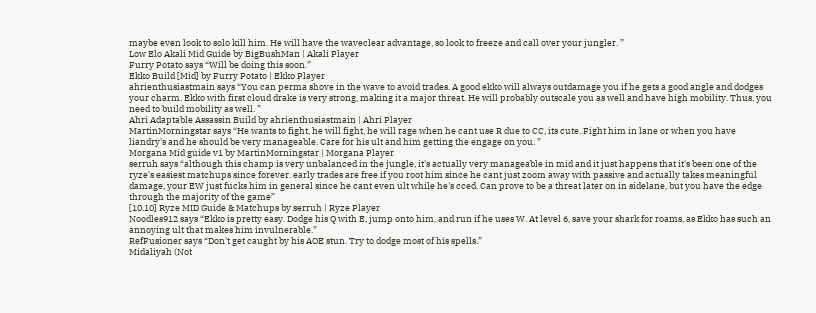maybe even look to solo kill him. He will have the waveclear advantage, so look to freeze and call over your jungler. ”
Low Elo Akali Mid Guide by BigBushMan | Akali Player
Furry Potato says “Will be doing this soon.”
Ekko Build [Mid] by Furry Potato | Ekko Player
ahrienthusiastmain says “You can perma shove in the wave to avoid trades. A good ekko will always outdamage you if he gets a good angle and dodges your charm. Ekko with first cloud drake is very strong, making it a major threat. He will probably outscale you as well and have high mobility. Thus, you need to build mobility as well. ”
Ahri Adaptable Assassin Build by ahrienthusiastmain | Ahri Player
MartinMorningstar says “He wants to fight, he will fight, he will rage when he cant use R due to CC, its cute. Fight him in lane or when you have liandry's and he should be very manageable. Care for his ult and him getting the engage on you. ”
Morgana Mid guide v1 by MartinMorningstar | Morgana Player
serruh says “although this champ is very unbalanced in the jungle, it's actually very manageable in mid and it just happens that it's been one of the ryze's easiest matchups since forever. early trades are free if you root him since he cant just zoom away with passive and actually takes meaningful damage, your EW just fucks him in general since he cant even ult while he's cced. Can prove to be a threat later on in sidelane, but you have the edge through the majority of the game”
[10.10] Ryze MID Guide & Matchups by serruh | Ryze Player
Noodles912 says “Ekko is pretty easy. Dodge his Q with E, jump onto him, and run if he uses W. At level 6, save your shark for roams, as Ekko has such an annoying ult that makes him invulnerable.”
RefFusioner says “Don't get caught by his AOE stun. Try to dodge most of his spells.”
Midaliyah (Not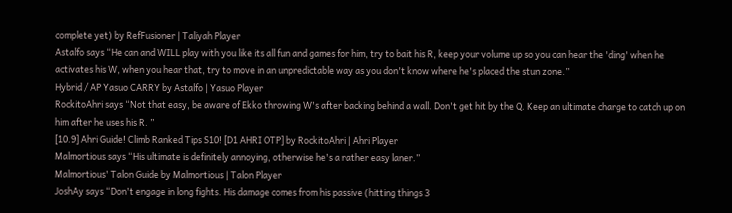complete yet) by RefFusioner | Taliyah Player
Astalfo says “He can and WILL play with you like its all fun and games for him, try to bait his R, keep your volume up so you can hear the 'ding' when he activates his W, when you hear that, try to move in an unpredictable way as you don't know where he's placed the stun zone.”
Hybrid / AP Yasuo CARRY by Astalfo | Yasuo Player
RockitoAhri says “Not that easy, be aware of Ekko throwing W's after backing behind a wall. Don't get hit by the Q. Keep an ultimate charge to catch up on him after he uses his R. ”
[10.9] Ahri Guide! Climb Ranked Tips S10! [D1 AHRI OTP] by RockitoAhri | Ahri Player
Malmortious says “His ultimate is definitely annoying, otherwise he's a rather easy laner.”
Malmortious' Talon Guide by Malmortious | Talon Player
JoshAy says “Don't engage in long fights. His damage comes from his passive (hitting things 3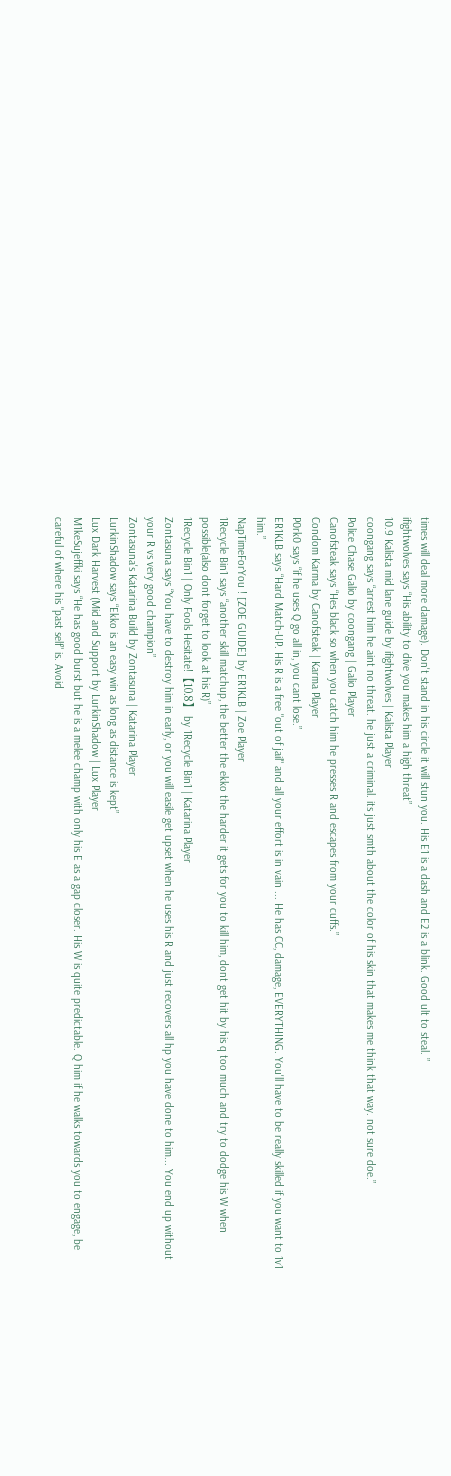times will deal more damage). Don't stand in his circle it will stun you. His E1 is a dash and E2 is a blink. Good ult to steal. ”
ifightwolves says “His ability to dive you makes him a high threat”
10.9 Kalista mid lane guide by ifightwolves | Kalista Player
coongang says “arrest him he aint no threat. he just a criminal. its just smth about the color of his skin that makes me think that way. not sure doe.”
Police Chase Galio by coongang | Galio Player
Canofsteak says “Hes black so when you catch him he presses R and escapes from your cuffs.”
Condom Karma by Canofsteak | Karma Player
P0rk0 says “if he uses Q go all in, you cant lose.”
ER1KLB says “Hard Match-UP. His R is a free "out of jail" and all your effort is in vain ... He has CC, damage, EVERYTHING. You'll have to be really skilled if you want to 1v1 him.”
NapTimeForYou ! [ZOE GUIDE] by ER1KLB | Zoe Player
1Recycle Bin1 says “another skill matchup, the better the ekko the harder it gets for you to kill him, dont get hit by his q too much and try to dodge his W when possible(also dont forget to look at his R)”
1Recycle Bin1 | Only Fools Hesitate!【10.8】 by 1Recycle Bin1 | Katarina Player
Zontasuna says “You have to destroy him in early, or you will easile get upset when he uses his R and just recovers all hp you have done to him... You end up without your R vs very good champion”
Zontasuna's Katarina Build by Zontasuna | Katarina Player
LurkinShadow says “Ekko is an easy win as long as distance is kept”
Lux Dark Harvest (Mid and Support by LurkinShadow | Lux Player
M1keSujeffki says “He has good burst but he is a melee champ with only his E as a gap closer. His W is quite predictable. Q him if he walks towards you to engage, be careful of where his "past self" is. Avoid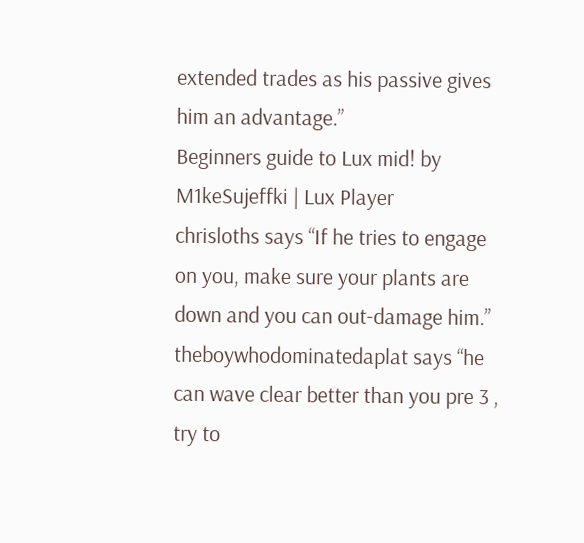extended trades as his passive gives him an advantage.”
Beginners guide to Lux mid! by M1keSujeffki | Lux Player
chrisloths says “If he tries to engage on you, make sure your plants are down and you can out-damage him.”
theboywhodominatedaplat says “he can wave clear better than you pre 3 , try to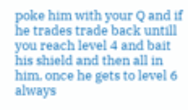poke him with your Q and if he trades trade back untill you reach level 4 and bait his shield and then all in him, once he gets to level 6 always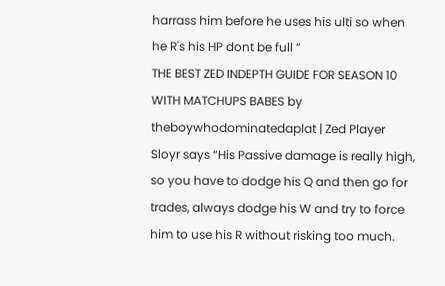harrass him before he uses his ulti so when he R's his HP dont be full ”
THE BEST ZED INDEPTH GUIDE FOR SEASON 10 WITH MATCHUPS BABES by theboywhodominatedaplat | Zed Player
Sloyr says “His Passive damage is really high, so you have to dodge his Q and then go for trades, always dodge his W and try to force him to use his R without risking too much.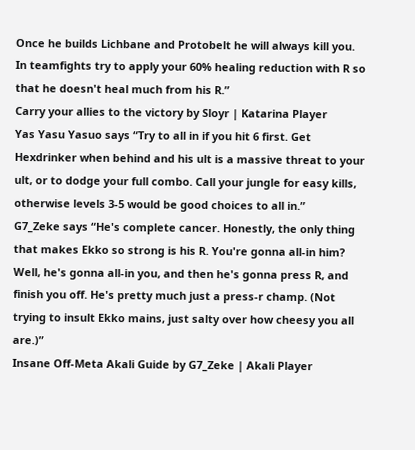Once he builds Lichbane and Protobelt he will always kill you. In teamfights try to apply your 60% healing reduction with R so that he doesn't heal much from his R.”
Carry your allies to the victory by Sloyr | Katarina Player
Yas Yasu Yasuo says “Try to all in if you hit 6 first. Get Hexdrinker when behind and his ult is a massive threat to your ult, or to dodge your full combo. Call your jungle for easy kills, otherwise levels 3-5 would be good choices to all in.”
G7_Zeke says “He's complete cancer. Honestly, the only thing that makes Ekko so strong is his R. You're gonna all-in him? Well, he's gonna all-in you, and then he's gonna press R, and finish you off. He's pretty much just a press-r champ. (Not trying to insult Ekko mains, just salty over how cheesy you all are.)”
Insane Off-Meta Akali Guide by G7_Zeke | Akali Player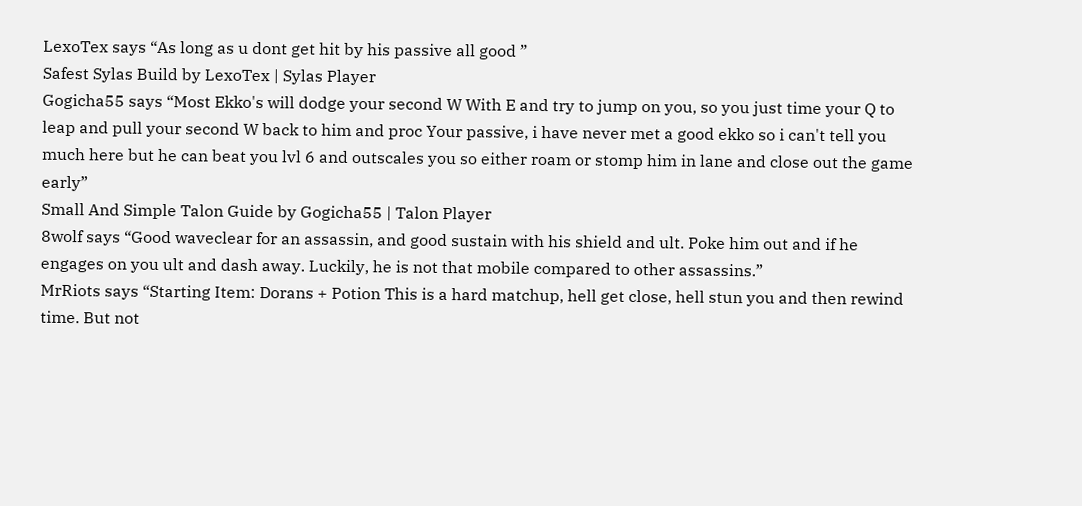LexoTex says “As long as u dont get hit by his passive all good ”
Safest Sylas Build by LexoTex | Sylas Player
Gogicha55 says “Most Ekko's will dodge your second W With E and try to jump on you, so you just time your Q to leap and pull your second W back to him and proc Your passive, i have never met a good ekko so i can't tell you much here but he can beat you lvl 6 and outscales you so either roam or stomp him in lane and close out the game early”
Small And Simple Talon Guide by Gogicha55 | Talon Player
8wolf says “Good waveclear for an assassin, and good sustain with his shield and ult. Poke him out and if he engages on you ult and dash away. Luckily, he is not that mobile compared to other assassins.”
MrRiots says “Starting Item: Dorans + Potion This is a hard matchup, hell get close, hell stun you and then rewind time. But not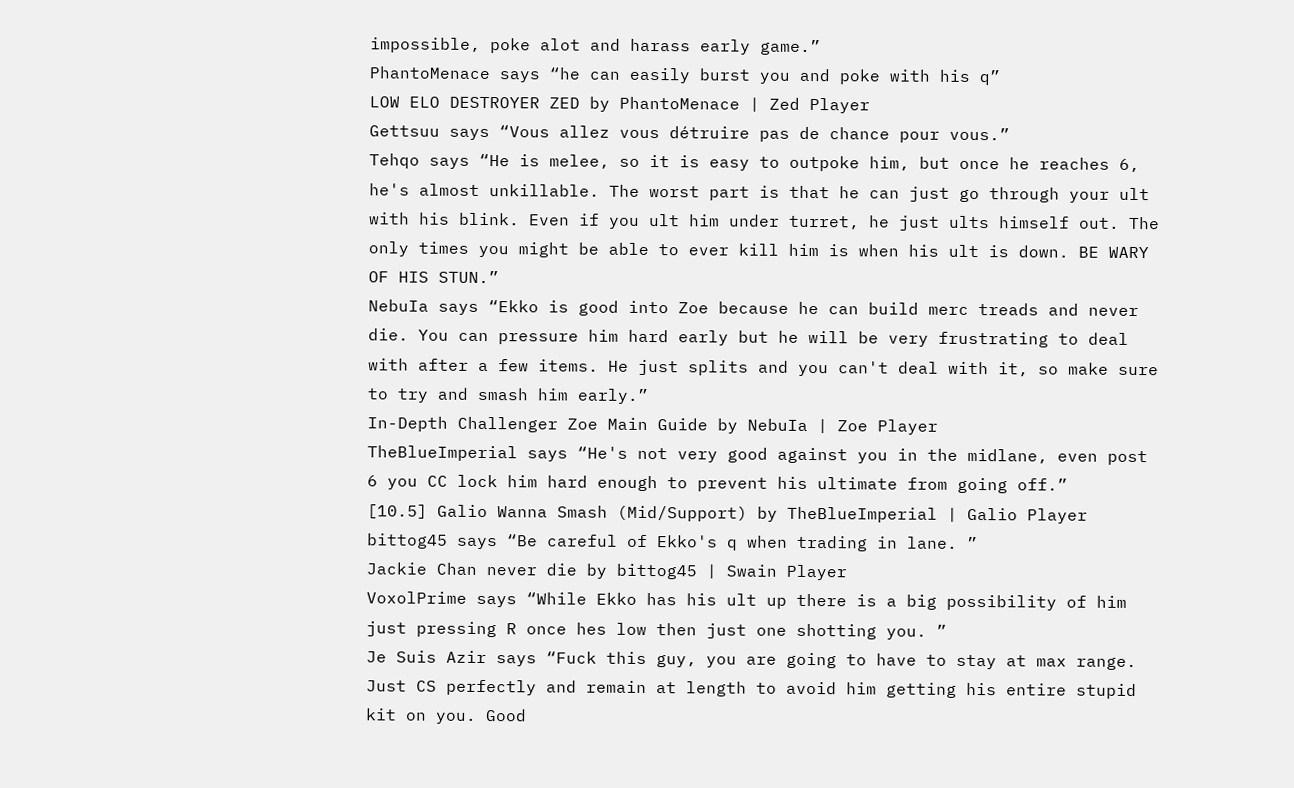impossible, poke alot and harass early game.”
PhantoMenace says “he can easily burst you and poke with his q”
LOW ELO DESTROYER ZED by PhantoMenace | Zed Player
Gettsuu says “Vous allez vous détruire pas de chance pour vous.”
Tehqo says “He is melee, so it is easy to outpoke him, but once he reaches 6, he's almost unkillable. The worst part is that he can just go through your ult with his blink. Even if you ult him under turret, he just ults himself out. The only times you might be able to ever kill him is when his ult is down. BE WARY OF HIS STUN.”
NebuIa says “Ekko is good into Zoe because he can build merc treads and never die. You can pressure him hard early but he will be very frustrating to deal with after a few items. He just splits and you can't deal with it, so make sure to try and smash him early.”
In-Depth Challenger Zoe Main Guide by NebuIa | Zoe Player
TheBlueImperial says “He's not very good against you in the midlane, even post 6 you CC lock him hard enough to prevent his ultimate from going off.”
[10.5] Galio Wanna Smash (Mid/Support) by TheBlueImperial | Galio Player
bittog45 says “Be careful of Ekko's q when trading in lane. ”
Jackie Chan never die by bittog45 | Swain Player
VoxolPrime says “While Ekko has his ult up there is a big possibility of him just pressing R once hes low then just one shotting you. ”
Je Suis Azir says “Fuck this guy, you are going to have to stay at max range. Just CS perfectly and remain at length to avoid him getting his entire stupid kit on you. Good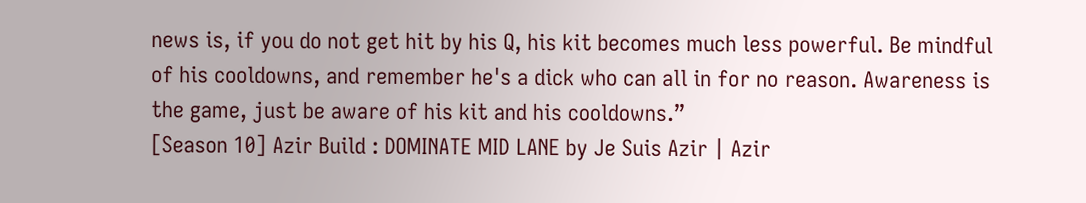news is, if you do not get hit by his Q, his kit becomes much less powerful. Be mindful of his cooldowns, and remember he's a dick who can all in for no reason. Awareness is the game, just be aware of his kit and his cooldowns.”
[Season 10] Azir Build : DOMINATE MID LANE by Je Suis Azir | Azir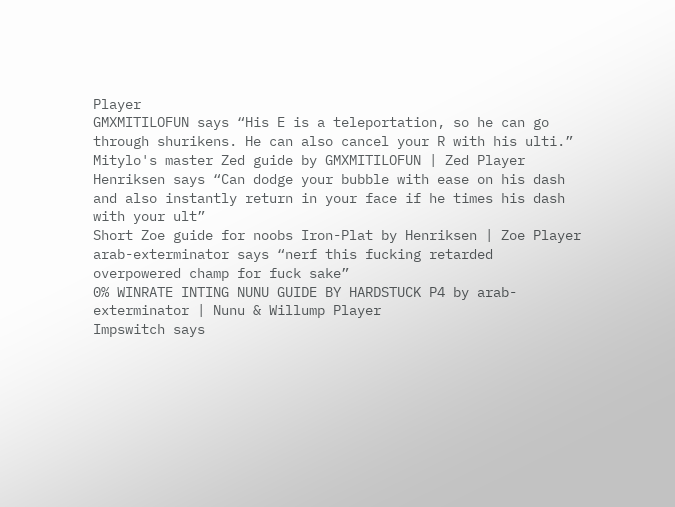Player
GMXMITILOFUN says “His E is a teleportation, so he can go through shurikens. He can also cancel your R with his ulti.”
Mitylo's master Zed guide by GMXMITILOFUN | Zed Player
Henriksen says “Can dodge your bubble with ease on his dash and also instantly return in your face if he times his dash with your ult”
Short Zoe guide for noobs Iron-Plat by Henriksen | Zoe Player
arab-exterminator says “nerf this fucking retarded overpowered champ for fuck sake”
0% WINRATE INTING NUNU GUIDE BY HARDSTUCK P4 by arab-exterminator | Nunu & Willump Player
Impswitch says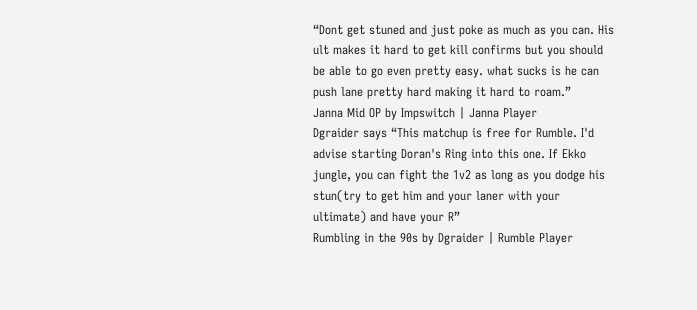“Dont get stuned and just poke as much as you can. His ult makes it hard to get kill confirms but you should be able to go even pretty easy. what sucks is he can push lane pretty hard making it hard to roam.”
Janna Mid OP by Impswitch | Janna Player
Dgraider says “This matchup is free for Rumble. I'd advise starting Doran's Ring into this one. If Ekko jungle, you can fight the 1v2 as long as you dodge his stun(try to get him and your laner with your ultimate) and have your R”
Rumbling in the 90s by Dgraider | Rumble Player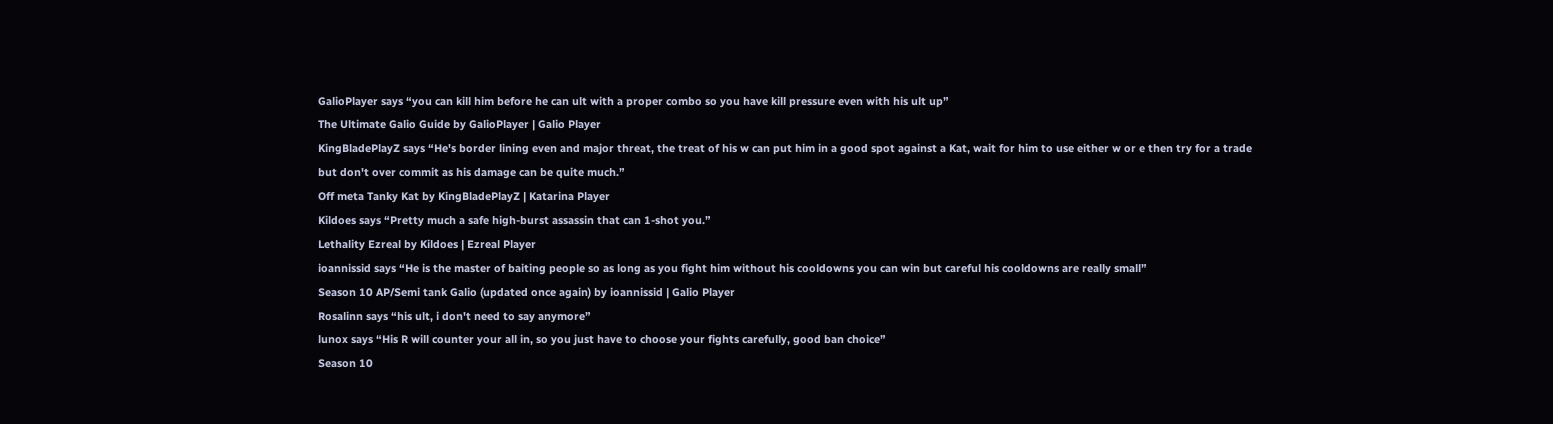GalioPlayer says “you can kill him before he can ult with a proper combo so you have kill pressure even with his ult up”
The Ultimate Galio Guide by GalioPlayer | Galio Player
KingBladePlayZ says “He's border lining even and major threat, the treat of his w can put him in a good spot against a Kat, wait for him to use either w or e then try for a trade but don't over commit as his damage can be quite much.”
Off meta Tanky Kat by KingBladePlayZ | Katarina Player
Kildoes says “Pretty much a safe high-burst assassin that can 1-shot you.”
Lethality Ezreal by Kildoes | Ezreal Player
ioannissid says “He is the master of baiting people so as long as you fight him without his cooldowns you can win but careful his cooldowns are really small”
Season 10 AP/Semi tank Galio (updated once again) by ioannissid | Galio Player
Rosalinn says “his ult, i don't need to say anymore”
lunox says “His R will counter your all in, so you just have to choose your fights carefully, good ban choice”
Season 10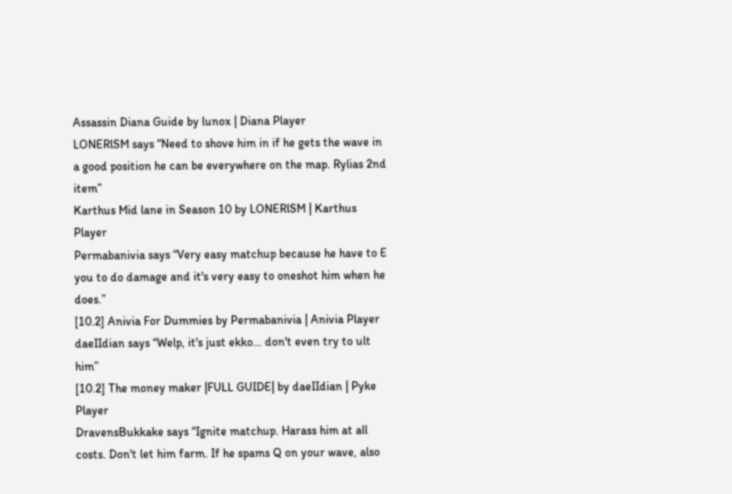Assassin Diana Guide by lunox | Diana Player
LONERlSM says “Need to shove him in if he gets the wave in a good position he can be everywhere on the map. Rylias 2nd item”
Karthus Mid lane in Season 10 by LONERlSM | Karthus Player
Permabanivia says “Very easy matchup because he have to E you to do damage and it's very easy to oneshot him when he does.”
[10.2] Anivia For Dummies by Permabanivia | Anivia Player
daeIIdian says “Welp, it's just ekko... don't even try to ult him”
[10.2] The money maker |FULL GUIDE| by daeIIdian | Pyke Player
DravensBukkake says “Ignite matchup. Harass him at all costs. Don't let him farm. If he spams Q on your wave, also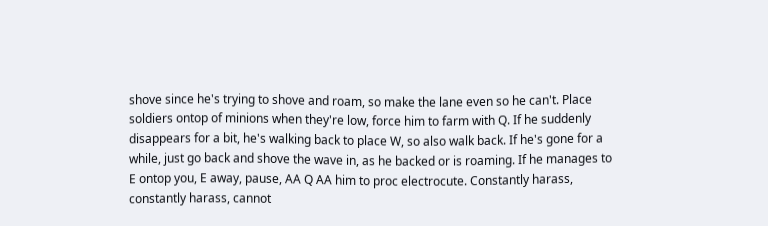shove since he's trying to shove and roam, so make the lane even so he can't. Place soldiers ontop of minions when they're low, force him to farm with Q. If he suddenly disappears for a bit, he's walking back to place W, so also walk back. If he's gone for a while, just go back and shove the wave in, as he backed or is roaming. If he manages to E ontop you, E away, pause, AA Q AA him to proc electrocute. Constantly harass, constantly harass, cannot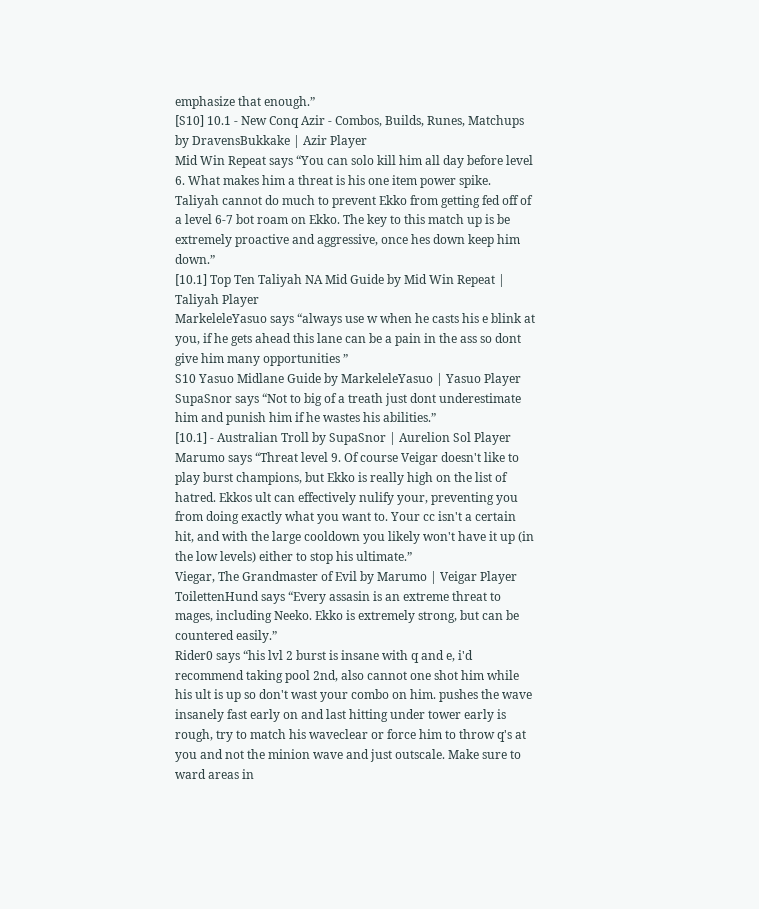emphasize that enough.”
[S10] 10.1 - New Conq Azir - Combos, Builds, Runes, Matchups by DravensBukkake | Azir Player
Mid Win Repeat says “You can solo kill him all day before level 6. What makes him a threat is his one item power spike. Taliyah cannot do much to prevent Ekko from getting fed off of a level 6-7 bot roam on Ekko. The key to this match up is be extremely proactive and aggressive, once hes down keep him down.”
[10.1] Top Ten Taliyah NA Mid Guide by Mid Win Repeat | Taliyah Player
MarkeleleYasuo says “always use w when he casts his e blink at you, if he gets ahead this lane can be a pain in the ass so dont give him many opportunities ”
S10 Yasuo Midlane Guide by MarkeleleYasuo | Yasuo Player
SupaSnor says “Not to big of a treath just dont underestimate him and punish him if he wastes his abilities.”
[10.1] - Australian Troll by SupaSnor | Aurelion Sol Player
Marumo says “Threat level 9. Of course Veigar doesn't like to play burst champions, but Ekko is really high on the list of hatred. Ekkos ult can effectively nulify your, preventing you from doing exactly what you want to. Your cc isn't a certain hit, and with the large cooldown you likely won't have it up (in the low levels) either to stop his ultimate.”
Viegar, The Grandmaster of Evil by Marumo | Veigar Player
ToilettenHund says “Every assasin is an extreme threat to mages, including Neeko. Ekko is extremely strong, but can be countered easily.”
Rider0 says “his lvl 2 burst is insane with q and e, i'd recommend taking pool 2nd, also cannot one shot him while his ult is up so don't wast your combo on him. pushes the wave insanely fast early on and last hitting under tower early is rough, try to match his waveclear or force him to throw q's at you and not the minion wave and just outscale. Make sure to ward areas in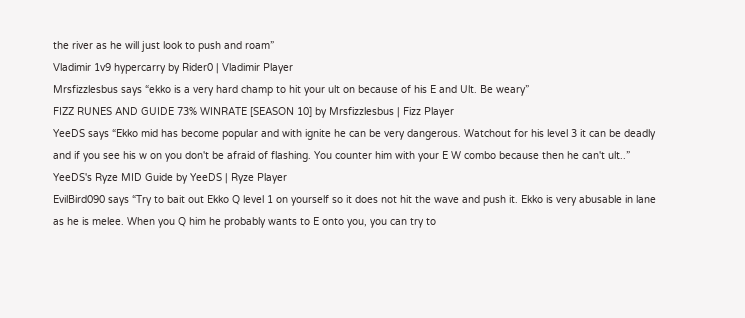the river as he will just look to push and roam”
Vladimir 1v9 hypercarry by Rider0 | Vladimir Player
Mrsfizzlesbus says “ekko is a very hard champ to hit your ult on because of his E and Ult. Be weary”
FIZZ RUNES AND GUIDE 73% WINRATE [SEASON 10] by Mrsfizzlesbus | Fizz Player
YeeDS says “Ekko mid has become popular and with ignite he can be very dangerous. Watchout for his level 3 it can be deadly and if you see his w on you don't be afraid of flashing. You counter him with your E W combo because then he can't ult..”
YeeDS's Ryze MID Guide by YeeDS | Ryze Player
EvilBird090 says “Try to bait out Ekko Q level 1 on yourself so it does not hit the wave and push it. Ekko is very abusable in lane as he is melee. When you Q him he probably wants to E onto you, you can try to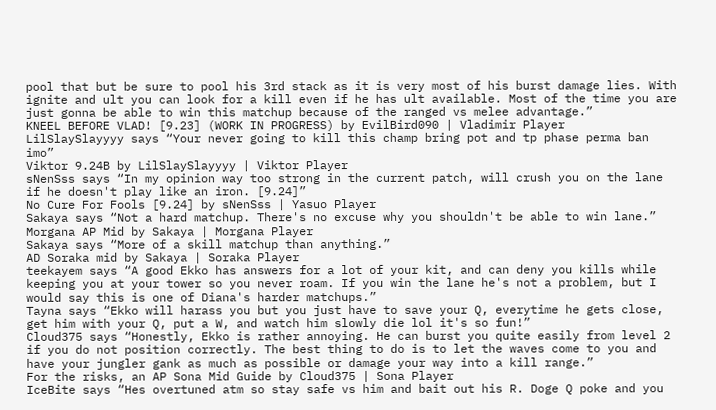pool that but be sure to pool his 3rd stack as it is very most of his burst damage lies. With ignite and ult you can look for a kill even if he has ult available. Most of the time you are just gonna be able to win this matchup because of the ranged vs melee advantage.”
KNEEL BEFORE VLAD! [9.23] (WORK IN PROGRESS) by EvilBird090 | Vladimir Player
LilSlaySlayyyy says “Your never going to kill this champ bring pot and tp phase perma ban imo”
Viktor 9.24B by LilSlaySlayyyy | Viktor Player
sNenSss says “In my opinion way too strong in the current patch, will crush you on the lane if he doesn't play like an iron. [9.24]”
No Cure For Fools [9.24] by sNenSss | Yasuo Player
Sakaya says “Not a hard matchup. There's no excuse why you shouldn't be able to win lane.”
Morgana AP Mid by Sakaya | Morgana Player
Sakaya says “More of a skill matchup than anything.”
AD Soraka mid by Sakaya | Soraka Player
teekayem says “A good Ekko has answers for a lot of your kit, and can deny you kills while keeping you at your tower so you never roam. If you win the lane he's not a problem, but I would say this is one of Diana's harder matchups.”
Tayna says “Ekko will harass you but you just have to save your Q, everytime he gets close, get him with your Q, put a W, and watch him slowly die lol it's so fun!”
Cloud375 says “Honestly, Ekko is rather annoying. He can burst you quite easily from level 2 if you do not position correctly. The best thing to do is to let the waves come to you and have your jungler gank as much as possible or damage your way into a kill range.”
For the risks, an AP Sona Mid Guide by Cloud375 | Sona Player
IceBite says “Hes overtuned atm so stay safe vs him and bait out his R. Doge Q poke and you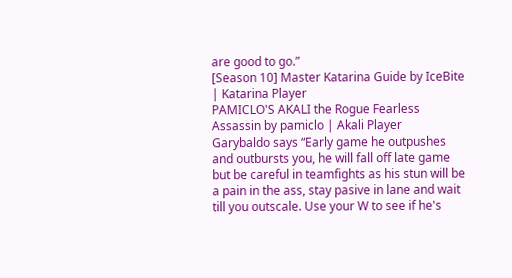are good to go.”
[Season 10] Master Katarina Guide by IceBite | Katarina Player
PAMICLO'S AKALI the Rogue Fearless Assassin by pamiclo | Akali Player
Garybaldo says “Early game he outpushes and outbursts you, he will fall off late game but be careful in teamfights as his stun will be a pain in the ass, stay pasive in lane and wait till you outscale. Use your W to see if he's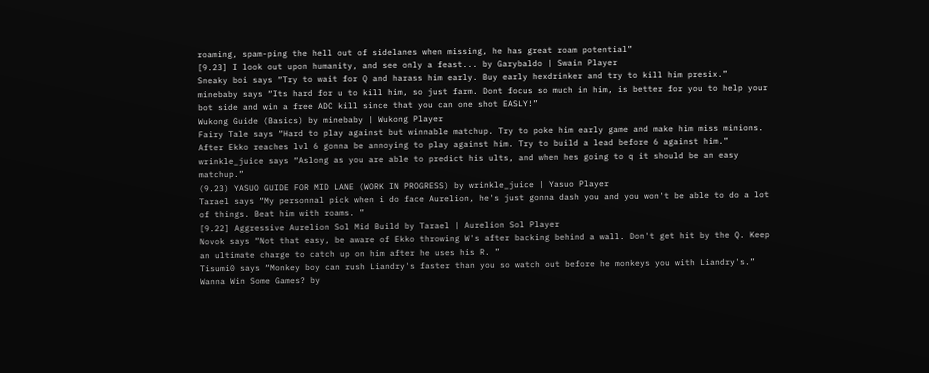roaming, spam-ping the hell out of sidelanes when missing, he has great roam potential”
[9.23] I look out upon humanity, and see only a feast... by Garybaldo | Swain Player
Sneaky boi says “Try to wait for Q and harass him early. Buy early hexdrinker and try to kill him presix.”
minebaby says “Its hard for u to kill him, so just farm. Dont focus so much in him, is better for you to help your bot side and win a free ADC kill since that you can one shot EASLY!”
Wukong Guide (Basics) by minebaby | Wukong Player
Fairy Tale says “Hard to play against but winnable matchup. Try to poke him early game and make him miss minions. After Ekko reaches lvl 6 gonna be annoying to play against him. Try to build a lead before 6 against him.”
wrinkle_juice says “Aslong as you are able to predict his ults, and when hes going to q it should be an easy matchup.”
(9.23) YASUO GUIDE FOR MID LANE (WORK IN PROGRESS) by wrinkle_juice | Yasuo Player
Tarael says “My personnal pick when i do face Aurelion, he's just gonna dash you and you won't be able to do a lot of things. Beat him with roams. ”
[9.22] Aggressive Aurelion Sol Mid Build by Tarael | Aurelion Sol Player
Novok says “Not that easy, be aware of Ekko throwing W's after backing behind a wall. Don't get hit by the Q. Keep an ultimate charge to catch up on him after he uses his R. ”
Tisumi0 says “Monkey boy can rush Liandry's faster than you so watch out before he monkeys you with Liandry's.”
Wanna Win Some Games? by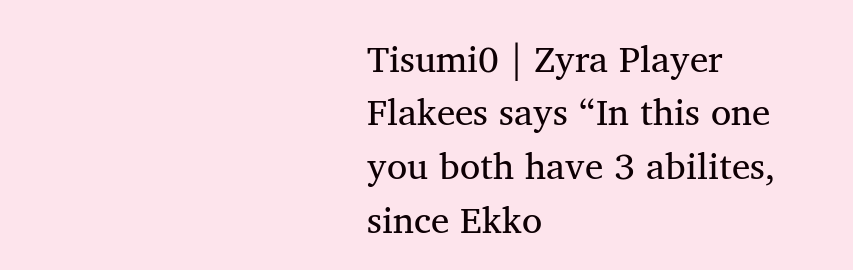Tisumi0 | Zyra Player
Flakees says “In this one you both have 3 abilites, since Ekko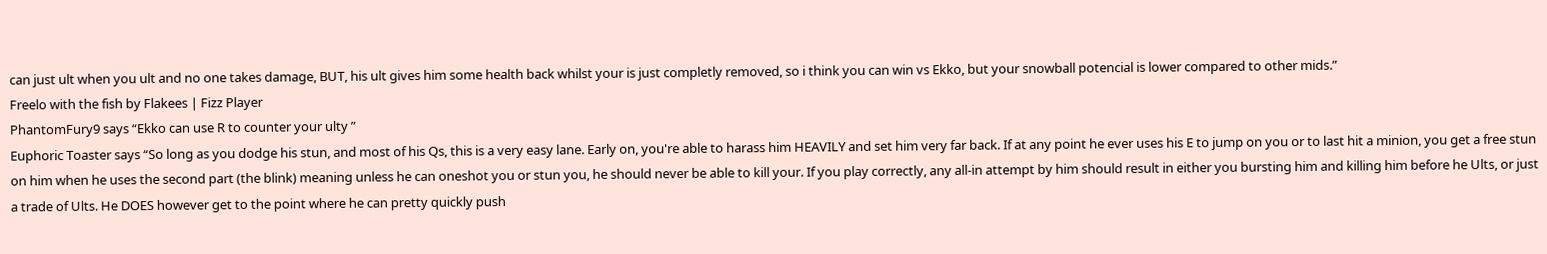can just ult when you ult and no one takes damage, BUT, his ult gives him some health back whilst your is just completly removed, so i think you can win vs Ekko, but your snowball potencial is lower compared to other mids.”
Freelo with the fish by Flakees | Fizz Player
PhantomFury9 says “Ekko can use R to counter your ulty ”
Euphoric Toaster says “So long as you dodge his stun, and most of his Qs, this is a very easy lane. Early on, you're able to harass him HEAVILY and set him very far back. If at any point he ever uses his E to jump on you or to last hit a minion, you get a free stun on him when he uses the second part (the blink) meaning unless he can oneshot you or stun you, he should never be able to kill your. If you play correctly, any all-in attempt by him should result in either you bursting him and killing him before he Ults, or just a trade of Ults. He DOES however get to the point where he can pretty quickly push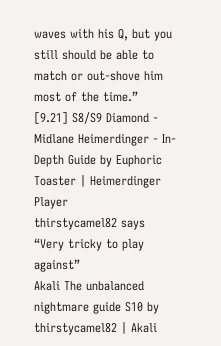waves with his Q, but you still should be able to match or out-shove him most of the time.”
[9.21] S8/S9 Diamond - Midlane Heimerdinger - In-Depth Guide by Euphoric Toaster | Heimerdinger Player
thirstycamel82 says “Very tricky to play against”
Akali The unbalanced nightmare guide S10 by thirstycamel82 | Akali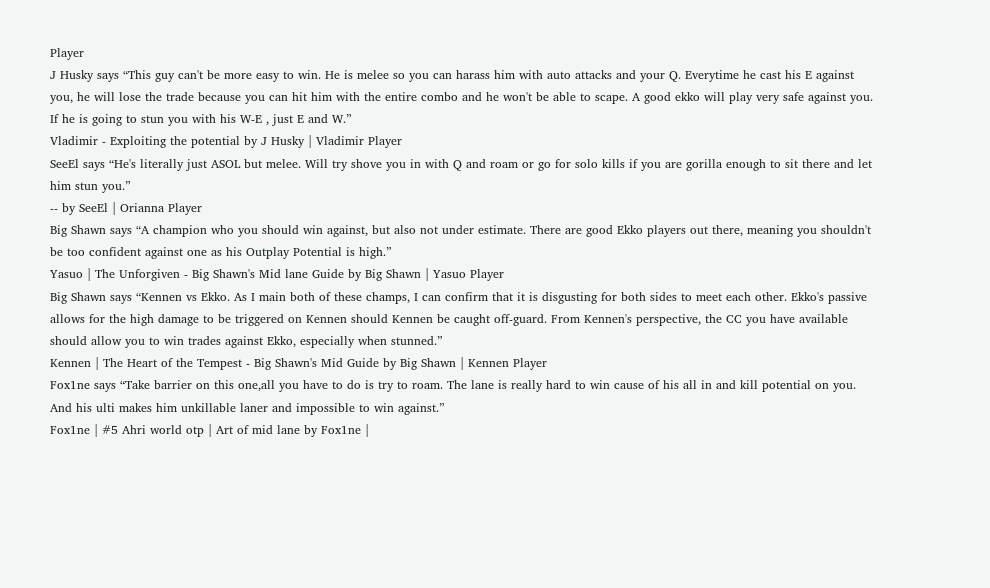Player
J Husky says “This guy can't be more easy to win. He is melee so you can harass him with auto attacks and your Q. Everytime he cast his E against you, he will lose the trade because you can hit him with the entire combo and he won't be able to scape. A good ekko will play very safe against you. If he is going to stun you with his W-E , just E and W.”
Vladimir - Exploiting the potential by J Husky | Vladimir Player
SeeEl says “He's literally just ASOL but melee. Will try shove you in with Q and roam or go for solo kills if you are gorilla enough to sit there and let him stun you.”
-- by SeeEl | Orianna Player
Big Shawn says “A champion who you should win against, but also not under estimate. There are good Ekko players out there, meaning you shouldn't be too confident against one as his Outplay Potential is high.”
Yasuo | The Unforgiven - Big Shawn's Mid lane Guide by Big Shawn | Yasuo Player
Big Shawn says “Kennen vs Ekko. As I main both of these champs, I can confirm that it is disgusting for both sides to meet each other. Ekko's passive allows for the high damage to be triggered on Kennen should Kennen be caught off-guard. From Kennen's perspective, the CC you have available should allow you to win trades against Ekko, especially when stunned.”
Kennen | The Heart of the Tempest - Big Shawn's Mid Guide by Big Shawn | Kennen Player
Fox1ne says “Take barrier on this one,all you have to do is try to roam. The lane is really hard to win cause of his all in and kill potential on you. And his ulti makes him unkillable laner and impossible to win against.”
Fox1ne | #5 Ahri world otp | Art of mid lane by Fox1ne |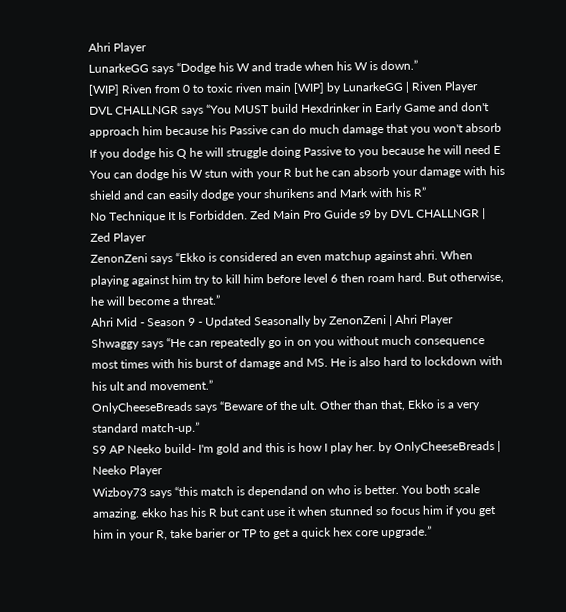Ahri Player
LunarkeGG says “Dodge his W and trade when his W is down.”
[WIP] Riven from 0 to toxic riven main [WIP] by LunarkeGG | Riven Player
DVL CHALLNGR says “You MUST build Hexdrinker in Early Game and don't approach him because his Passive can do much damage that you won't absorb If you dodge his Q he will struggle doing Passive to you because he will need E You can dodge his W stun with your R but he can absorb your damage with his shield and can easily dodge your shurikens and Mark with his R”
No Technique It Is Forbidden. Zed Main Pro Guide s9 by DVL CHALLNGR | Zed Player
ZenonZeni says “Ekko is considered an even matchup against ahri. When playing against him try to kill him before level 6 then roam hard. But otherwise, he will become a threat.”
Ahri Mid - Season 9 - Updated Seasonally by ZenonZeni | Ahri Player
Shwaggy says “He can repeatedly go in on you without much consequence most times with his burst of damage and MS. He is also hard to lockdown with his ult and movement.”
OnlyCheeseBreads says “Beware of the ult. Other than that, Ekko is a very standard match-up.”
S9 AP Neeko build- I'm gold and this is how I play her. by OnlyCheeseBreads | Neeko Player
Wizboy73 says “this match is dependand on who is better. You both scale amazing. ekko has his R but cant use it when stunned so focus him if you get him in your R, take barier or TP to get a quick hex core upgrade.”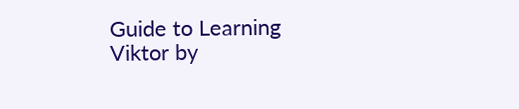Guide to Learning Viktor by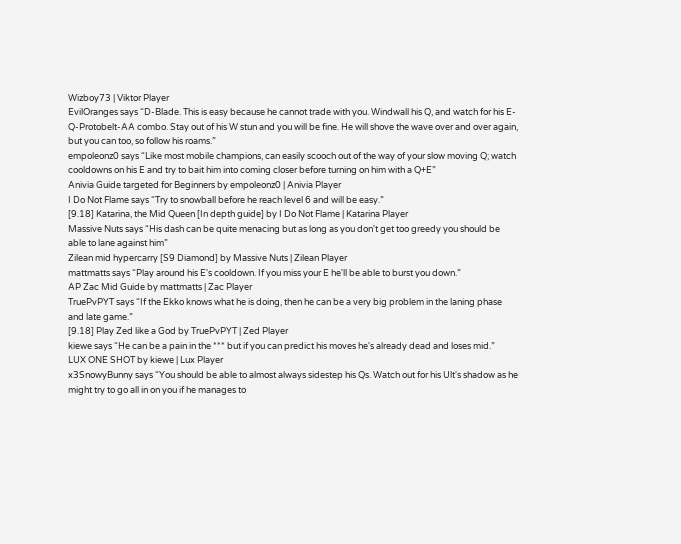Wizboy73 | Viktor Player
EvilOranges says “D-Blade. This is easy because he cannot trade with you. Windwall his Q, and watch for his E-Q-Protobelt-AA combo. Stay out of his W stun and you will be fine. He will shove the wave over and over again, but you can too, so follow his roams.”
empoleonz0 says “Like most mobile champions, can easily scooch out of the way of your slow moving Q; watch cooldowns on his E and try to bait him into coming closer before turning on him with a Q+E”
Anivia Guide targeted for Beginners by empoleonz0 | Anivia Player
I Do Not Flame says “Try to snowball before he reach level 6 and will be easy.”
[9.18] Katarina, the Mid Queen [In depth guide] by I Do Not Flame | Katarina Player
Massive Nuts says “His dash can be quite menacing but as long as you don't get too greedy you should be able to lane against him”
Zilean mid hypercarry [S9 Diamond] by Massive Nuts | Zilean Player
mattmatts says “Play around his E's cooldown. If you miss your E he'll be able to burst you down.”
AP Zac Mid Guide by mattmatts | Zac Player
TruePvPYT says “If the Ekko knows what he is doing, then he can be a very big problem in the laning phase and late game.”
[9.18] Play Zed like a God by TruePvPYT | Zed Player
kiewe says “He can be a pain in the *** but if you can predict his moves he's already dead and loses mid.”
LUX ONE SHOT by kiewe | Lux Player
x3SnowyBunny says “You should be able to almost always sidestep his Qs. Watch out for his Ult's shadow as he might try to go all in on you if he manages to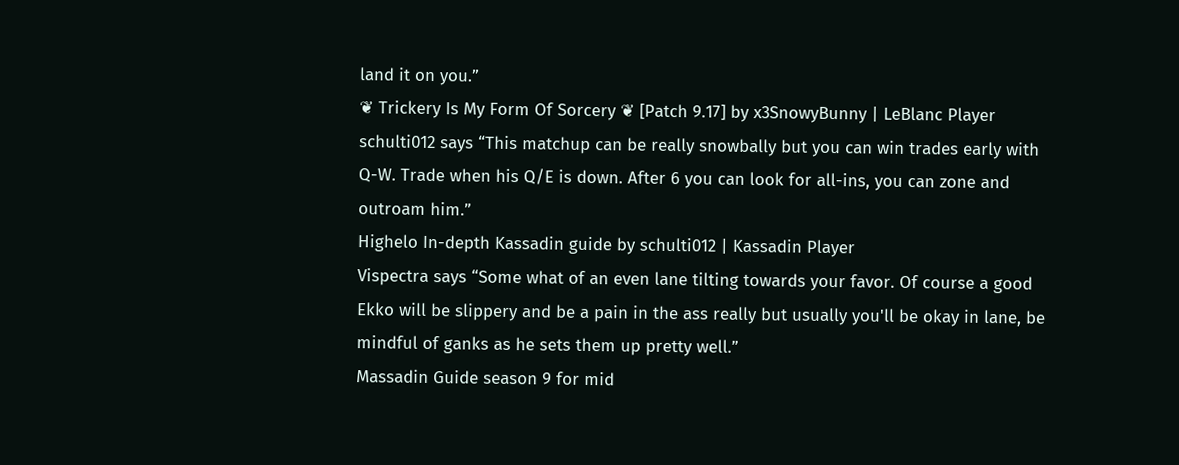land it on you.”
❦ Trickery Is My Form Of Sorcery ❦ [Patch 9.17] by x3SnowyBunny | LeBlanc Player
schulti012 says “This matchup can be really snowbally but you can win trades early with Q-W. Trade when his Q/E is down. After 6 you can look for all-ins, you can zone and outroam him.”
Highelo In-depth Kassadin guide by schulti012 | Kassadin Player
Vispectra says “Some what of an even lane tilting towards your favor. Of course a good Ekko will be slippery and be a pain in the ass really but usually you'll be okay in lane, be mindful of ganks as he sets them up pretty well.”
Massadin Guide season 9 for mid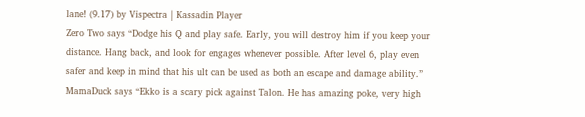lane! (9.17) by Vispectra | Kassadin Player
Zero Two says “Dodge his Q and play safe. Early, you will destroy him if you keep your distance. Hang back, and look for engages whenever possible. After level 6, play even safer and keep in mind that his ult can be used as both an escape and damage ability.”
MamaDuck says “Ekko is a scary pick against Talon. He has amazing poke, very high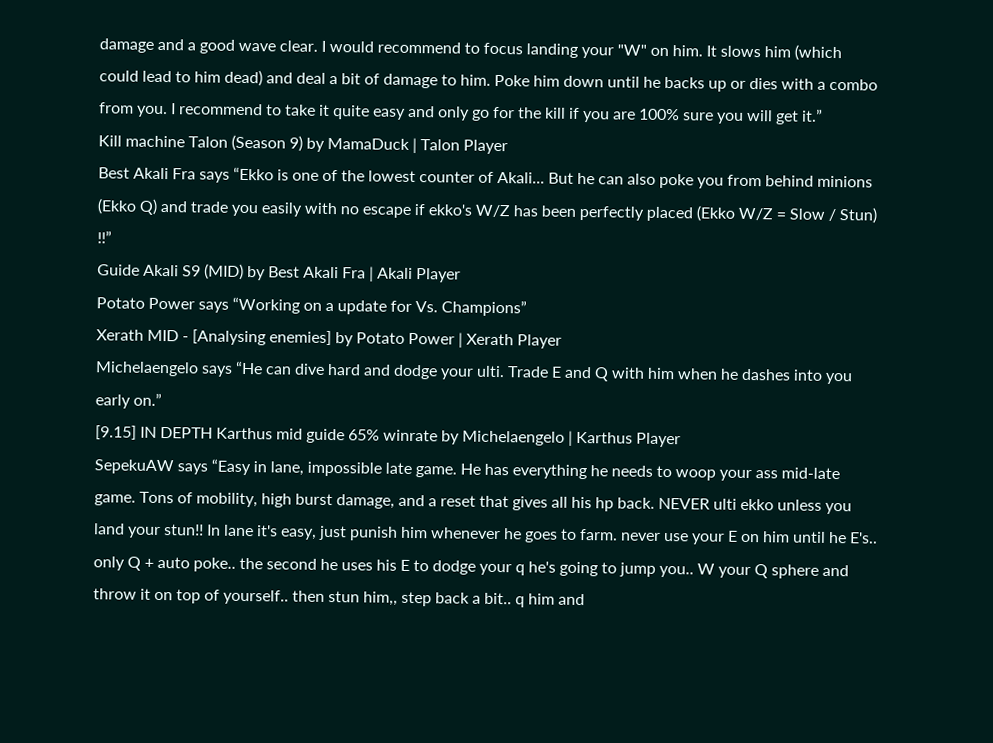damage and a good wave clear. I would recommend to focus landing your "W" on him. It slows him (which could lead to him dead) and deal a bit of damage to him. Poke him down until he backs up or dies with a combo from you. I recommend to take it quite easy and only go for the kill if you are 100% sure you will get it.”
Kill machine Talon (Season 9) by MamaDuck | Talon Player
Best Akali Fra says “Ekko is one of the lowest counter of Akali... But he can also poke you from behind minions (Ekko Q) and trade you easily with no escape if ekko's W/Z has been perfectly placed (Ekko W/Z = Slow / Stun) !!”
Guide Akali S9 (MID) by Best Akali Fra | Akali Player
Potato Power says “Working on a update for Vs. Champions”
Xerath MID - [Analysing enemies] by Potato Power | Xerath Player
Michelaengelo says “He can dive hard and dodge your ulti. Trade E and Q with him when he dashes into you early on.”
[9.15] IN DEPTH Karthus mid guide 65% winrate by Michelaengelo | Karthus Player
SepekuAW says “Easy in lane, impossible late game. He has everything he needs to woop your ass mid-late game. Tons of mobility, high burst damage, and a reset that gives all his hp back. NEVER ulti ekko unless you land your stun!! In lane it's easy, just punish him whenever he goes to farm. never use your E on him until he E's.. only Q + auto poke.. the second he uses his E to dodge your q he's going to jump you.. W your Q sphere and throw it on top of yourself.. then stun him,, step back a bit.. q him and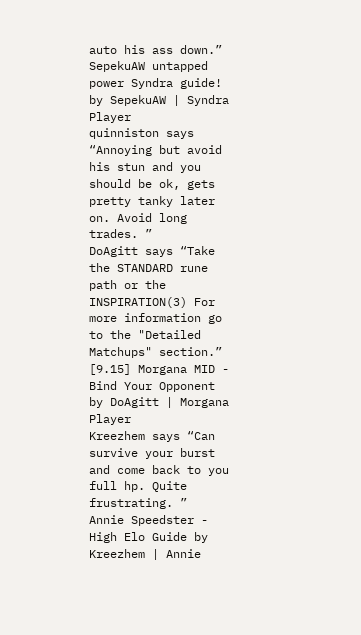auto his ass down.”
SepekuAW untapped power Syndra guide! by SepekuAW | Syndra Player
quinniston says “Annoying but avoid his stun and you should be ok, gets pretty tanky later on. Avoid long trades. ”
DoAgitt says “Take the STANDARD rune path or the INSPIRATION(3) For more information go to the "Detailed Matchups" section.”
[9.15] Morgana MID - Bind Your Opponent by DoAgitt | Morgana Player
Kreezhem says “Can survive your burst and come back to you full hp. Quite frustrating. ”
Annie Speedster - High Elo Guide by Kreezhem | Annie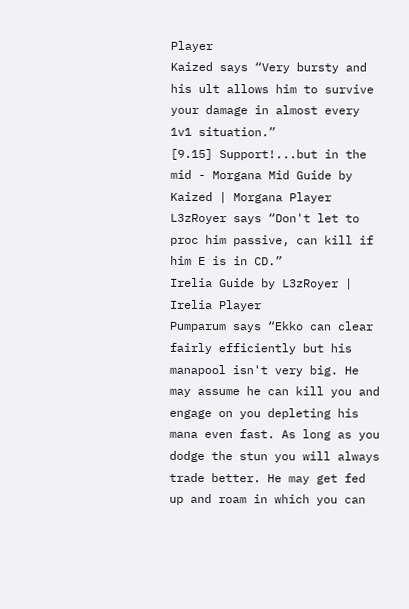Player
Kaized says “Very bursty and his ult allows him to survive your damage in almost every 1v1 situation.”
[9.15] Support!...but in the mid - Morgana Mid Guide by Kaized | Morgana Player
L3zRoyer says “Don't let to proc him passive, can kill if him E is in CD.”
Irelia Guide by L3zRoyer | Irelia Player
Pumparum says “Ekko can clear fairly efficiently but his manapool isn't very big. He may assume he can kill you and engage on you depleting his mana even fast. As long as you dodge the stun you will always trade better. He may get fed up and roam in which you can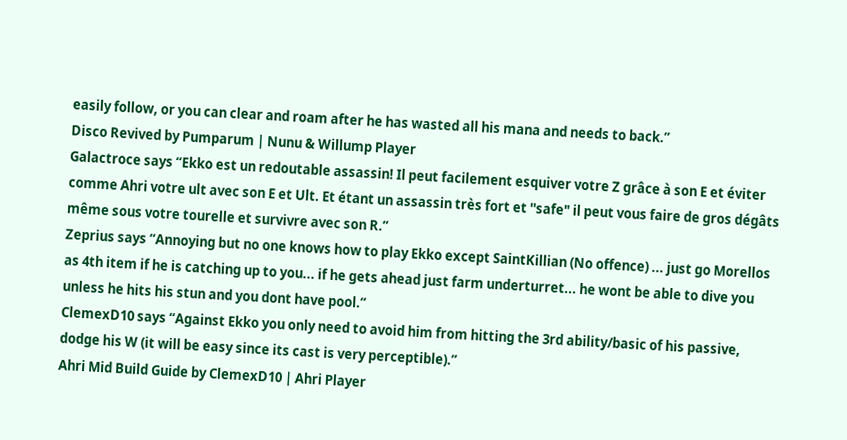easily follow, or you can clear and roam after he has wasted all his mana and needs to back.”
Disco Revived by Pumparum | Nunu & Willump Player
Galactroce says “Ekko est un redoutable assassin! Il peut facilement esquiver votre Z grâce à son E et éviter comme Ahri votre ult avec son E et Ult. Et étant un assassin très fort et ''safe" il peut vous faire de gros dégâts même sous votre tourelle et survivre avec son R.”
Zeprius says “Annoying but no one knows how to play Ekko except SaintKillian (No offence) ... just go Morellos as 4th item if he is catching up to you... if he gets ahead just farm underturret... he wont be able to dive you unless he hits his stun and you dont have pool.”
ClemexD10 says “Against Ekko you only need to avoid him from hitting the 3rd ability/basic of his passive, dodge his W (it will be easy since its cast is very perceptible).”
Ahri Mid Build Guide by ClemexD10 | Ahri Player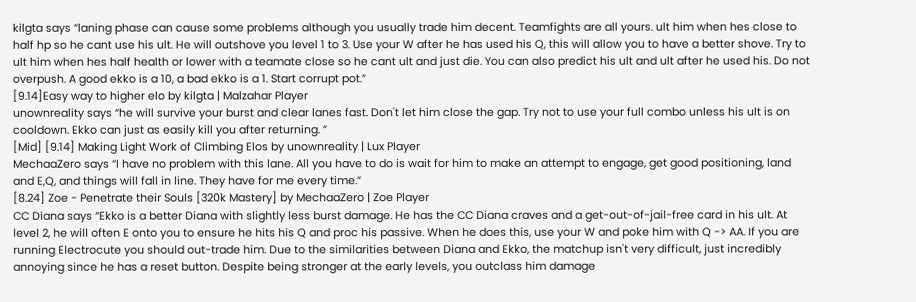kilgta says “laning phase can cause some problems although you usually trade him decent. Teamfights are all yours. ult him when hes close to half hp so he cant use his ult. He will outshove you level 1 to 3. Use your W after he has used his Q, this will allow you to have a better shove. Try to ult him when hes half health or lower with a teamate close so he cant ult and just die. You can also predict his ult and ult after he used his. Do not overpush. A good ekko is a 10, a bad ekko is a 1. Start corrupt pot.”
[9.14]Easy way to higher elo by kilgta | Malzahar Player
unownreality says “he will survive your burst and clear lanes fast. Don't let him close the gap. Try not to use your full combo unless his ult is on cooldown. Ekko can just as easily kill you after returning. ”
[Mid] [9.14] Making Light Work of Climbing Elos by unownreality | Lux Player
MechaaZero says “I have no problem with this lane. All you have to do is wait for him to make an attempt to engage, get good positioning, land and E,Q, and things will fall in line. They have for me every time.”
[8.24] Zoe - Penetrate their Souls [320k Mastery] by MechaaZero | Zoe Player
CC Diana says “Ekko is a better Diana with slightly less burst damage. He has the CC Diana craves and a get-out-of-jail-free card in his ult. At level 2, he will often E onto you to ensure he hits his Q and proc his passive. When he does this, use your W and poke him with Q -> AA. If you are running Electrocute you should out-trade him. Due to the similarities between Diana and Ekko, the matchup isn't very difficult, just incredibly annoying since he has a reset button. Despite being stronger at the early levels, you outclass him damage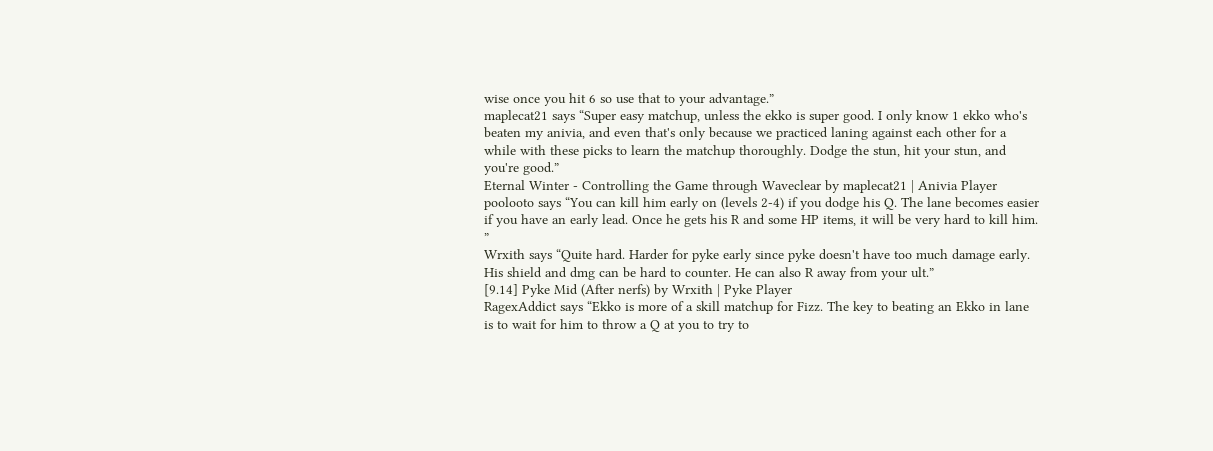wise once you hit 6 so use that to your advantage.”
maplecat21 says “Super easy matchup, unless the ekko is super good. I only know 1 ekko who's beaten my anivia, and even that's only because we practiced laning against each other for a while with these picks to learn the matchup thoroughly. Dodge the stun, hit your stun, and you're good.”
Eternal Winter - Controlling the Game through Waveclear by maplecat21 | Anivia Player
poolooto says “You can kill him early on (levels 2-4) if you dodge his Q. The lane becomes easier if you have an early lead. Once he gets his R and some HP items, it will be very hard to kill him. ”
Wrxith says “Quite hard. Harder for pyke early since pyke doesn't have too much damage early. His shield and dmg can be hard to counter. He can also R away from your ult.”
[9.14] Pyke Mid (After nerfs) by Wrxith | Pyke Player
RagexAddict says “Ekko is more of a skill matchup for Fizz. The key to beating an Ekko in lane is to wait for him to throw a Q at you to try to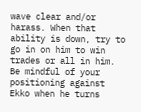wave clear and/or harass. When that ability is down, try to go in on him to win trades or all in him. Be mindful of your positioning against Ekko when he turns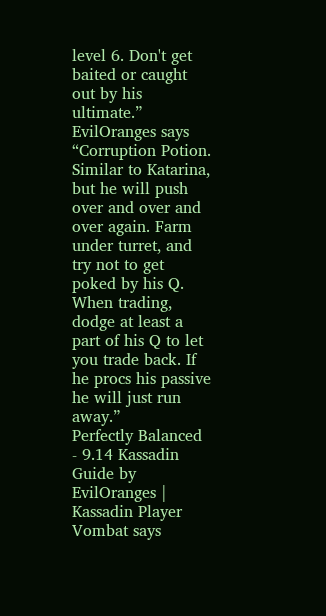level 6. Don't get baited or caught out by his ultimate.”
EvilOranges says “Corruption Potion. Similar to Katarina, but he will push over and over and over again. Farm under turret, and try not to get poked by his Q. When trading, dodge at least a part of his Q to let you trade back. If he procs his passive he will just run away.”
Perfectly Balanced - 9.14 Kassadin Guide by EvilOranges | Kassadin Player
Vombat says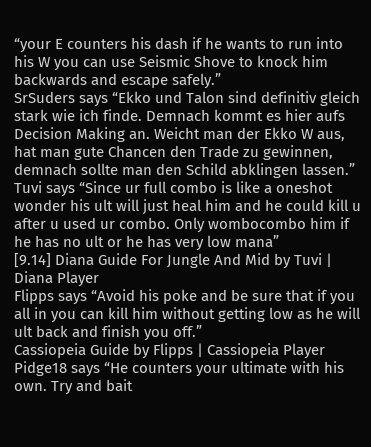“your E counters his dash if he wants to run into his W you can use Seismic Shove to knock him backwards and escape safely.”
SrSuders says “Ekko und Talon sind definitiv gleich stark wie ich finde. Demnach kommt es hier aufs Decision Making an. Weicht man der Ekko W aus, hat man gute Chancen den Trade zu gewinnen, demnach sollte man den Schild abklingen lassen.”
Tuvi says “Since ur full combo is like a oneshot wonder his ult will just heal him and he could kill u after u used ur combo. Only wombocombo him if he has no ult or he has very low mana”
[9.14] Diana Guide For Jungle And Mid by Tuvi | Diana Player
Flipps says “Avoid his poke and be sure that if you all in you can kill him without getting low as he will ult back and finish you off.”
Cassiopeia Guide by Flipps | Cassiopeia Player
Pidge18 says “He counters your ultimate with his own. Try and bait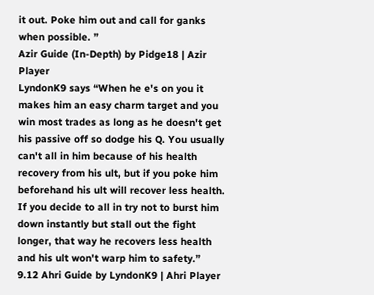it out. Poke him out and call for ganks when possible. ”
Azir Guide (In-Depth) by Pidge18 | Azir Player
LyndonK9 says “When he e's on you it makes him an easy charm target and you win most trades as long as he doesn't get his passive off so dodge his Q. You usually can't all in him because of his health recovery from his ult, but if you poke him beforehand his ult will recover less health. If you decide to all in try not to burst him down instantly but stall out the fight longer, that way he recovers less health and his ult won't warp him to safety.”
9.12 Ahri Guide by LyndonK9 | Ahri Player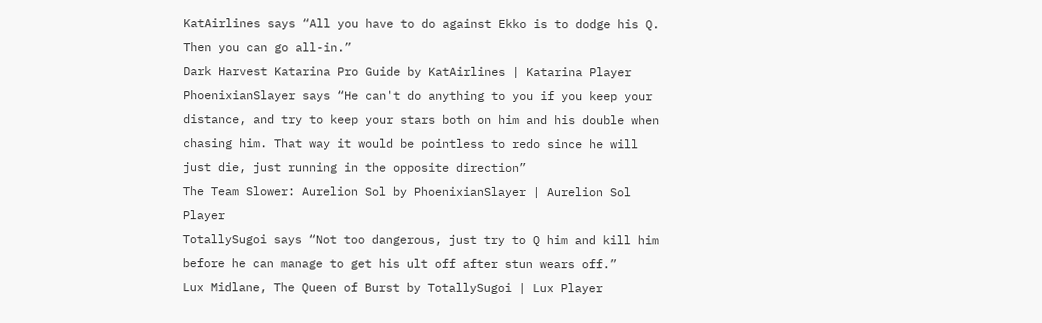KatAirlines says “All you have to do against Ekko is to dodge his Q. Then you can go all-in.”
Dark Harvest Katarina Pro Guide by KatAirlines | Katarina Player
PhoenixianSlayer says “He can't do anything to you if you keep your distance, and try to keep your stars both on him and his double when chasing him. That way it would be pointless to redo since he will just die, just running in the opposite direction”
The Team Slower: Aurelion Sol by PhoenixianSlayer | Aurelion Sol Player
TotallySugoi says “Not too dangerous, just try to Q him and kill him before he can manage to get his ult off after stun wears off.”
Lux Midlane, The Queen of Burst by TotallySugoi | Lux Player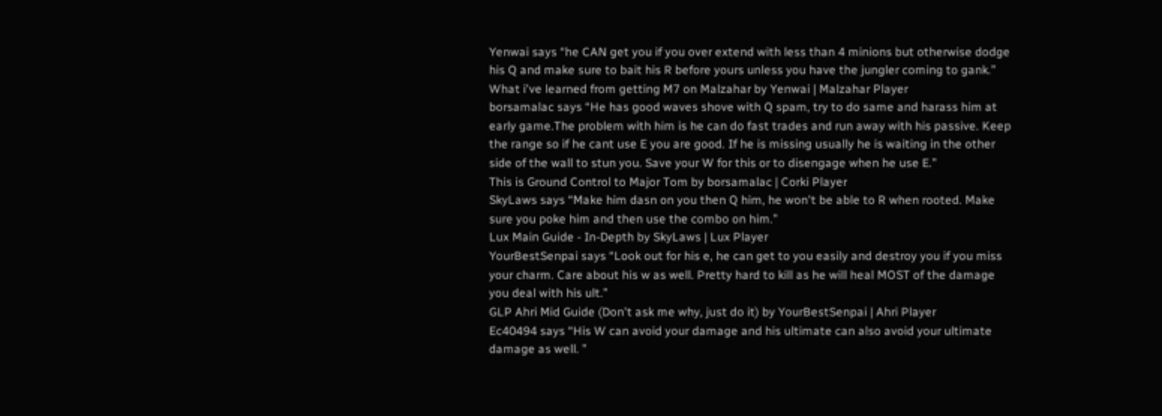Yenwai says “he CAN get you if you over extend with less than 4 minions but otherwise dodge his Q and make sure to bait his R before yours unless you have the jungler coming to gank.”
What i've learned from getting M7 on Malzahar by Yenwai | Malzahar Player
borsamalac says “He has good waves shove with Q spam, try to do same and harass him at early game.The problem with him is he can do fast trades and run away with his passive. Keep the range so if he cant use E you are good. If he is missing usually he is waiting in the other side of the wall to stun you. Save your W for this or to disengage when he use E.”
This is Ground Control to Major Tom by borsamalac | Corki Player
SkyLaws says “Make him dasn on you then Q him, he won't be able to R when rooted. Make sure you poke him and then use the combo on him.”
Lux Main Guide - In-Depth by SkyLaws | Lux Player
YourBestSenpai says “Look out for his e, he can get to you easily and destroy you if you miss your charm. Care about his w as well. Pretty hard to kill as he will heal MOST of the damage you deal with his ult.”
GLP Ahri Mid Guide (Don't ask me why, just do it) by YourBestSenpai | Ahri Player
Ec40494 says “His W can avoid your damage and his ultimate can also avoid your ultimate damage as well. ”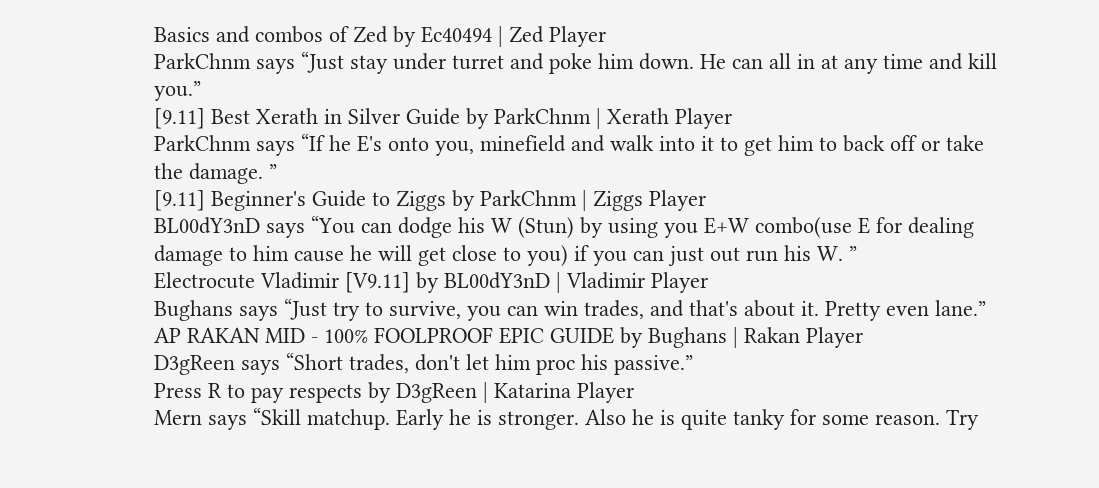Basics and combos of Zed by Ec40494 | Zed Player
ParkChnm says “Just stay under turret and poke him down. He can all in at any time and kill you.”
[9.11] Best Xerath in Silver Guide by ParkChnm | Xerath Player
ParkChnm says “If he E's onto you, minefield and walk into it to get him to back off or take the damage. ”
[9.11] Beginner's Guide to Ziggs by ParkChnm | Ziggs Player
BL00dY3nD says “You can dodge his W (Stun) by using you E+W combo(use E for dealing damage to him cause he will get close to you) if you can just out run his W. ”
Electrocute Vladimir [V9.11] by BL00dY3nD | Vladimir Player
Bughans says “Just try to survive, you can win trades, and that's about it. Pretty even lane.”
AP RAKAN MID - 100% FOOLPROOF EPIC GUIDE by Bughans | Rakan Player
D3gReen says “Short trades, don't let him proc his passive.”
Press R to pay respects by D3gReen | Katarina Player
Mern says “Skill matchup. Early he is stronger. Also he is quite tanky for some reason. Try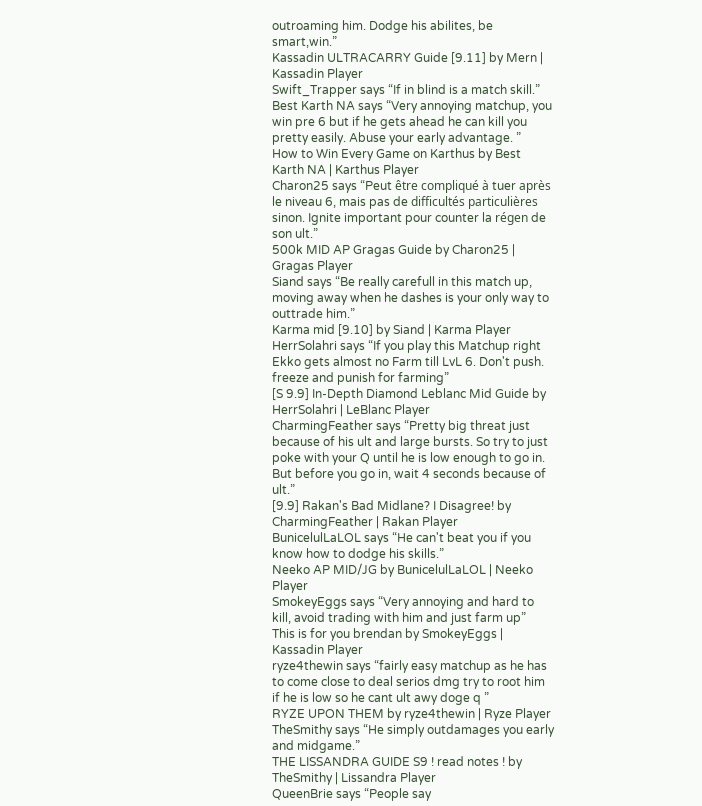outroaming him. Dodge his abilites, be smart,win.”
Kassadin ULTRACARRY Guide [9.11] by Mern | Kassadin Player
Swift_Trapper says “If in blind is a match skill.”
Best Karth NA says “Very annoying matchup, you win pre 6 but if he gets ahead he can kill you pretty easily. Abuse your early advantage. ”
How to Win Every Game on Karthus by Best Karth NA | Karthus Player
Charon25 says “Peut être compliqué à tuer après le niveau 6, mais pas de difficultés particulières sinon. Ignite important pour counter la régen de son ult.”
500k MID AP Gragas Guide by Charon25 | Gragas Player
Siand says “Be really carefull in this match up, moving away when he dashes is your only way to outtrade him.”
Karma mid [9.10] by Siand | Karma Player
HerrSolahri says “If you play this Matchup right Ekko gets almost no Farm till LvL 6. Don't push. freeze and punish for farming”
[S 9.9] In-Depth Diamond Leblanc Mid Guide by HerrSolahri | LeBlanc Player
CharmingFeather says “Pretty big threat just because of his ult and large bursts. So try to just poke with your Q until he is low enough to go in. But before you go in, wait 4 seconds because of ult.”
[9.9] Rakan's Bad Midlane? I Disagree! by CharmingFeather | Rakan Player
BunicelulLaLOL says “He can't beat you if you know how to dodge his skills.”
Neeko AP MID/JG by BunicelulLaLOL | Neeko Player
SmokeyEggs says “Very annoying and hard to kill, avoid trading with him and just farm up”
This is for you brendan by SmokeyEggs | Kassadin Player
ryze4thewin says “fairly easy matchup as he has to come close to deal serios dmg try to root him if he is low so he cant ult awy doge q ”
RYZE UPON THEM by ryze4thewin | Ryze Player
TheSmithy says “He simply outdamages you early and midgame.”
THE LISSANDRA GUIDE S9 ! read notes ! by TheSmithy | Lissandra Player
QueenBrie says “People say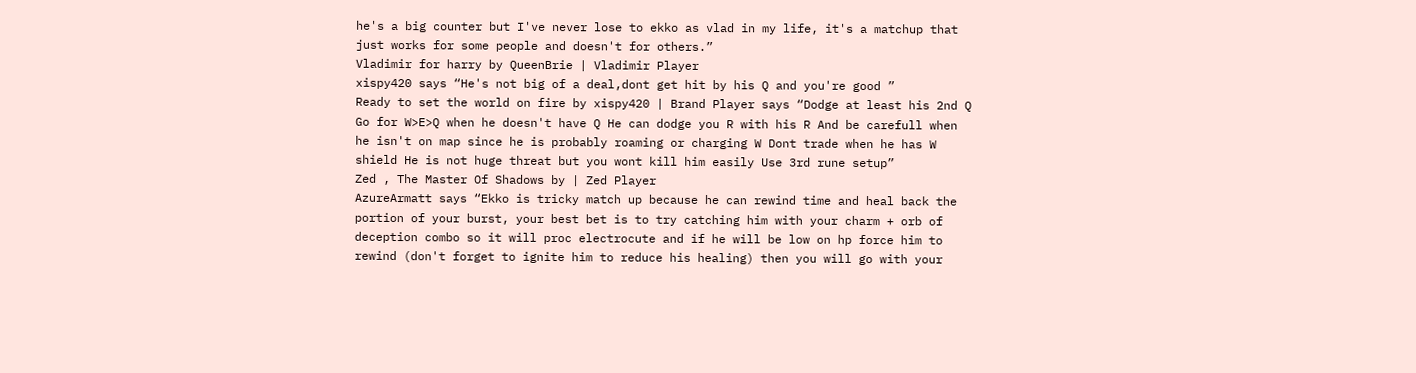he's a big counter but I've never lose to ekko as vlad in my life, it's a matchup that just works for some people and doesn't for others.”
Vladimir for harry by QueenBrie | Vladimir Player
xispy420 says “He's not big of a deal,dont get hit by his Q and you're good ”
Ready to set the world on fire by xispy420 | Brand Player says “Dodge at least his 2nd Q Go for W>E>Q when he doesn't have Q He can dodge you R with his R And be carefull when he isn't on map since he is probably roaming or charging W Dont trade when he has W shield He is not huge threat but you wont kill him easily Use 3rd rune setup”
Zed , The Master Of Shadows by | Zed Player
AzureArmatt says “Ekko is tricky match up because he can rewind time and heal back the portion of your burst, your best bet is to try catching him with your charm + orb of deception combo so it will proc electrocute and if he will be low on hp force him to rewind (don't forget to ignite him to reduce his healing) then you will go with your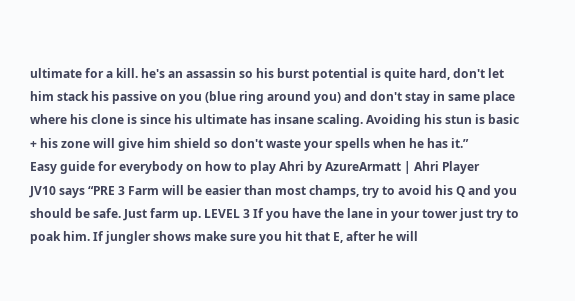ultimate for a kill. he's an assassin so his burst potential is quite hard, don't let him stack his passive on you (blue ring around you) and don't stay in same place where his clone is since his ultimate has insane scaling. Avoiding his stun is basic + his zone will give him shield so don't waste your spells when he has it.”
Easy guide for everybody on how to play Ahri by AzureArmatt | Ahri Player
JV10 says “PRE 3 Farm will be easier than most champs, try to avoid his Q and you should be safe. Just farm up. LEVEL 3 If you have the lane in your tower just try to poak him. If jungler shows make sure you hit that E, after he will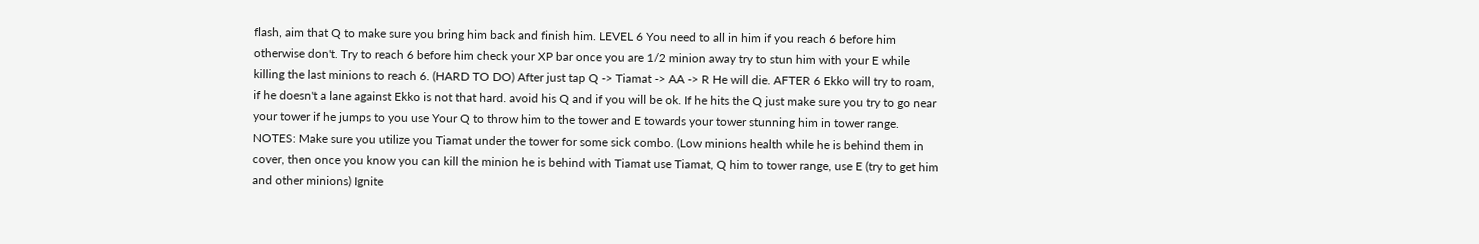flash, aim that Q to make sure you bring him back and finish him. LEVEL 6 You need to all in him if you reach 6 before him otherwise don't. Try to reach 6 before him check your XP bar once you are 1/2 minion away try to stun him with your E while killing the last minions to reach 6. (HARD TO DO) After just tap Q -> Tiamat -> AA -> R He will die. AFTER 6 Ekko will try to roam, if he doesn't a lane against Ekko is not that hard. avoid his Q and if you will be ok. If he hits the Q just make sure you try to go near your tower if he jumps to you use Your Q to throw him to the tower and E towards your tower stunning him in tower range. NOTES: Make sure you utilize you Tiamat under the tower for some sick combo. (Low minions health while he is behind them in cover, then once you know you can kill the minion he is behind with Tiamat use Tiamat, Q him to tower range, use E (try to get him and other minions) Ignite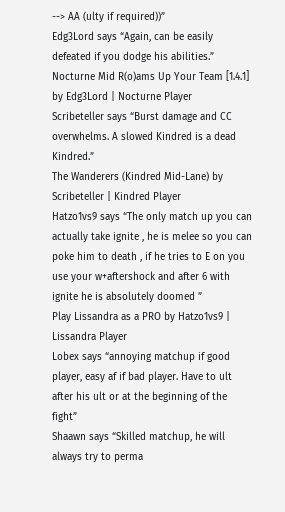--> AA (ulty if required))”
Edg3Lord says “Again, can be easily defeated if you dodge his abilities.”
Nocturne Mid R(o)ams Up Your Team [1.4.1] by Edg3Lord | Nocturne Player
Scribeteller says “Burst damage and CC overwhelms. A slowed Kindred is a dead Kindred.”
The Wanderers (Kindred Mid-Lane) by Scribeteller | Kindred Player
Hatzo1vs9 says “The only match up you can actually take ignite , he is melee so you can poke him to death , if he tries to E on you use your w+aftershock and after 6 with ignite he is absolutely doomed ”
Play Lissandra as a PRO by Hatzo1vs9 | Lissandra Player
Lobex says “annoying matchup if good player, easy af if bad player. Have to ult after his ult or at the beginning of the fight”
Shaawn says “Skilled matchup, he will always try to perma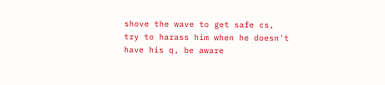shove the wave to get safe cs, try to harass him when he doesn't have his q, be aware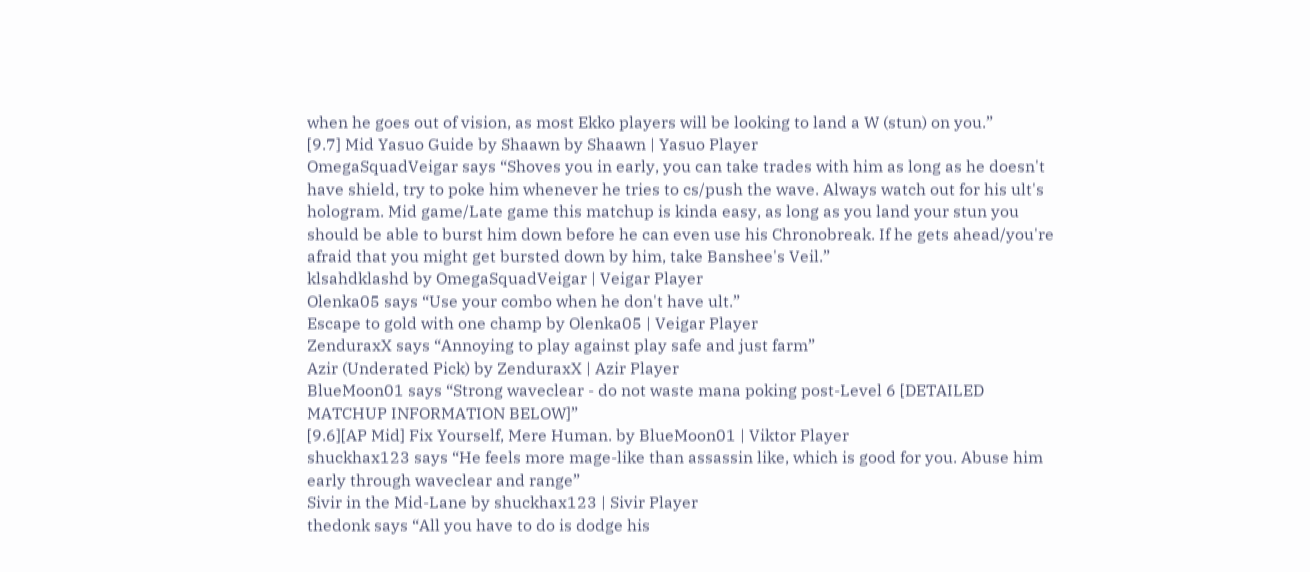when he goes out of vision, as most Ekko players will be looking to land a W (stun) on you.”
[9.7] Mid Yasuo Guide by Shaawn by Shaawn | Yasuo Player
OmegaSquadVeigar says “Shoves you in early, you can take trades with him as long as he doesn't have shield, try to poke him whenever he tries to cs/push the wave. Always watch out for his ult's hologram. Mid game/Late game this matchup is kinda easy, as long as you land your stun you should be able to burst him down before he can even use his Chronobreak. If he gets ahead/you're afraid that you might get bursted down by him, take Banshee's Veil.”
klsahdklashd by OmegaSquadVeigar | Veigar Player
Olenka05 says “Use your combo when he don't have ult.”
Escape to gold with one champ by Olenka05 | Veigar Player
ZenduraxX says “Annoying to play against play safe and just farm”
Azir (Underated Pick) by ZenduraxX | Azir Player
BlueMoon01 says “Strong waveclear - do not waste mana poking post-Level 6 [DETAILED MATCHUP INFORMATION BELOW]”
[9.6][AP Mid] Fix Yourself, Mere Human. by BlueMoon01 | Viktor Player
shuckhax123 says “He feels more mage-like than assassin like, which is good for you. Abuse him early through waveclear and range”
Sivir in the Mid-Lane by shuckhax123 | Sivir Player
thedonk says “All you have to do is dodge his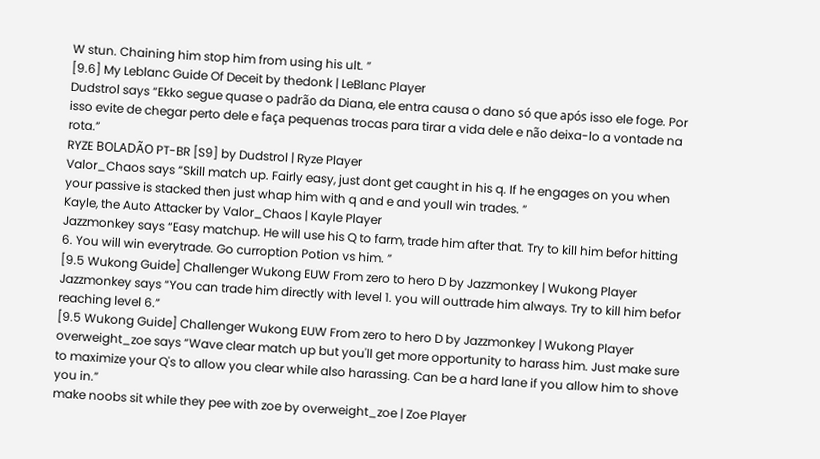W stun. Chaining him stop him from using his ult. ”
[9.6] My Leblanc Guide Of Deceit by thedonk | LeBlanc Player
Dudstrol says “Ekko segue quase o padrão da Diana, ele entra causa o dano só que após isso ele foge. Por isso evite de chegar perto dele e faça pequenas trocas para tirar a vida dele e não deixa-lo a vontade na rota.”
RYZE BOLADÃO PT-BR [S9] by Dudstrol | Ryze Player
Valor_Chaos says “Skill match up. Fairly easy, just dont get caught in his q. If he engages on you when your passive is stacked then just whap him with q and e and youll win trades. ”
Kayle, the Auto Attacker by Valor_Chaos | Kayle Player
Jazzmonkey says “Easy matchup. He will use his Q to farm, trade him after that. Try to kill him befor hitting 6. You will win everytrade. Go curroption Potion vs him. ”
[9.5 Wukong Guide] Challenger Wukong EUW From zero to hero D by Jazzmonkey | Wukong Player
Jazzmonkey says “You can trade him directly with level 1. you will outtrade him always. Try to kill him befor reaching level 6.”
[9.5 Wukong Guide] Challenger Wukong EUW From zero to hero D by Jazzmonkey | Wukong Player
overweight_zoe says “Wave clear match up but you'll get more opportunity to harass him. Just make sure to maximize your Q's to allow you clear while also harassing. Can be a hard lane if you allow him to shove you in.”
make noobs sit while they pee with zoe by overweight_zoe | Zoe Player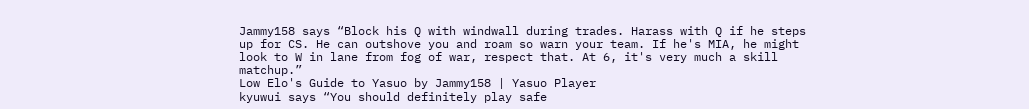Jammy158 says “Block his Q with windwall during trades. Harass with Q if he steps up for CS. He can outshove you and roam so warn your team. If he's MIA, he might look to W in lane from fog of war, respect that. At 6, it's very much a skill matchup.”
Low Elo's Guide to Yasuo by Jammy158 | Yasuo Player
kyuwui says “You should definitely play safe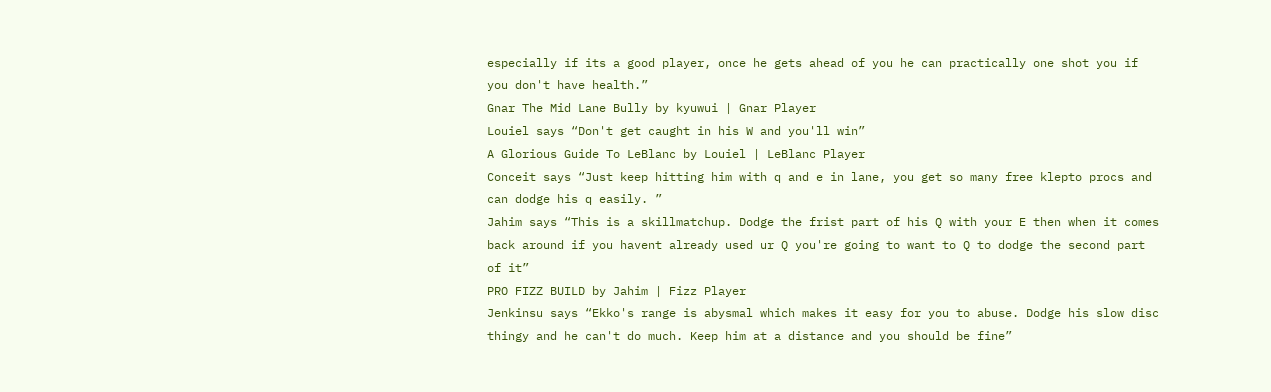especially if its a good player, once he gets ahead of you he can practically one shot you if you don't have health.”
Gnar The Mid Lane Bully by kyuwui | Gnar Player
Louiel says “Don't get caught in his W and you'll win”
A Glorious Guide To LeBlanc by Louiel | LeBlanc Player
Conceit says “Just keep hitting him with q and e in lane, you get so many free klepto procs and can dodge his q easily. ”
Jahim says “This is a skillmatchup. Dodge the frist part of his Q with your E then when it comes back around if you havent already used ur Q you're going to want to Q to dodge the second part of it”
PRO FIZZ BUILD by Jahim | Fizz Player
Jenkinsu says “Ekko's range is abysmal which makes it easy for you to abuse. Dodge his slow disc thingy and he can't do much. Keep him at a distance and you should be fine”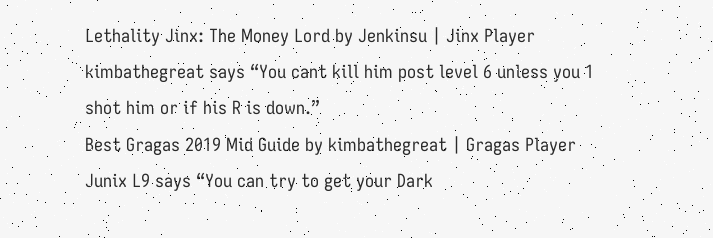Lethality Jinx: The Money Lord by Jenkinsu | Jinx Player
kimbathegreat says “You cant kill him post level 6 unless you 1 shot him or if his R is down.”
Best Gragas 2019 Mid Guide by kimbathegreat | Gragas Player
Junix L9 says “You can try to get your Dark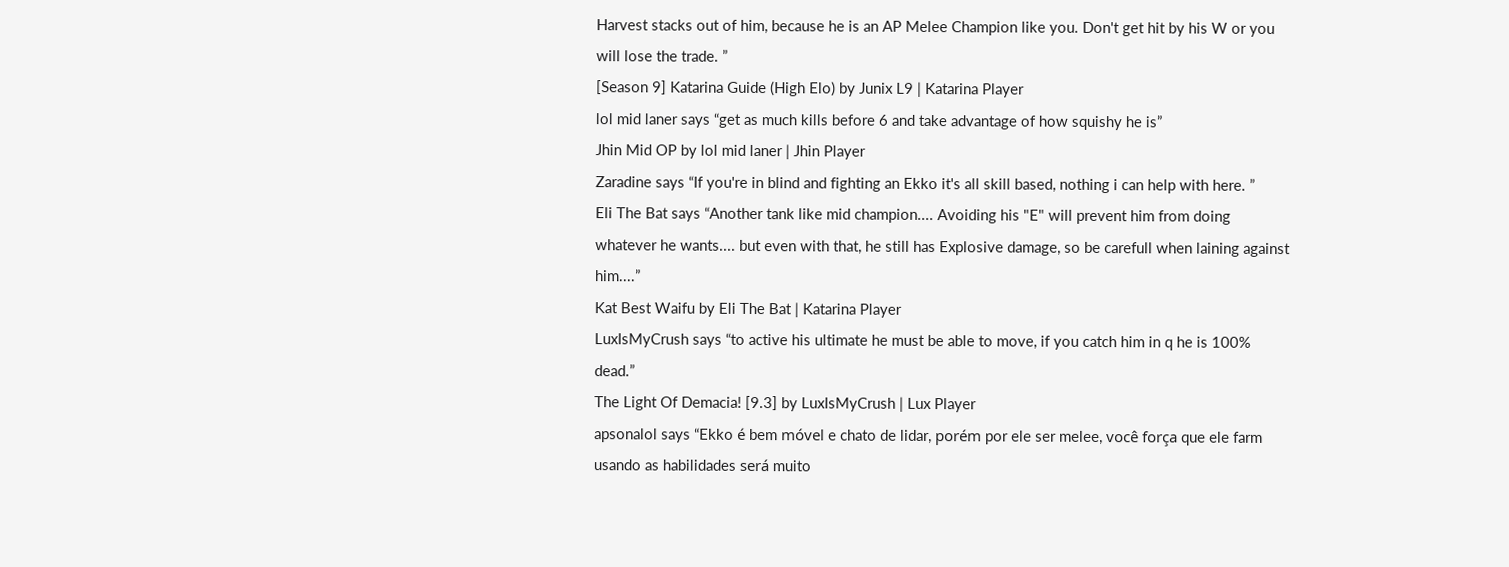Harvest stacks out of him, because he is an AP Melee Champion like you. Don't get hit by his W or you will lose the trade. ”
[Season 9] Katarina Guide (High Elo) by Junix L9 | Katarina Player
lol mid laner says “get as much kills before 6 and take advantage of how squishy he is”
Jhin Mid OP by lol mid laner | Jhin Player
Zaradine says “If you're in blind and fighting an Ekko it's all skill based, nothing i can help with here. ”
Eli The Bat says “Another tank like mid champion.... Avoiding his "E" will prevent him from doing whatever he wants.... but even with that, he still has Explosive damage, so be carefull when laining against him....”
Kat Best Waifu by Eli The Bat | Katarina Player
LuxIsMyCrush says “to active his ultimate he must be able to move, if you catch him in q he is 100% dead.”
The Light Of Demacia! [9.3] by LuxIsMyCrush | Lux Player
apsonalol says “Ekko é bem móvel e chato de lidar, porém por ele ser melee, você força que ele farm usando as habilidades será muito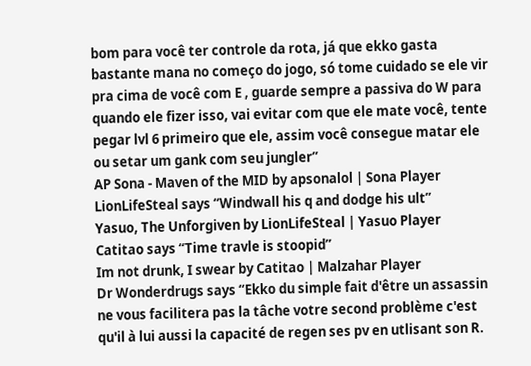bom para você ter controle da rota, já que ekko gasta bastante mana no começo do jogo, só tome cuidado se ele vir pra cima de você com E , guarde sempre a passiva do W para quando ele fizer isso, vai evitar com que ele mate você, tente pegar lvl 6 primeiro que ele, assim você consegue matar ele ou setar um gank com seu jungler”
AP Sona - Maven of the MID by apsonalol | Sona Player
LionLifeSteal says “Windwall his q and dodge his ult”
Yasuo, The Unforgiven by LionLifeSteal | Yasuo Player
Catitao says “Time travle is stoopid”
Im not drunk, I swear by Catitao | Malzahar Player
Dr Wonderdrugs says “Ekko du simple fait d'être un assassin ne vous facilitera pas la tâche votre second problème c'est qu'il à lui aussi la capacité de regen ses pv en utlisant son R.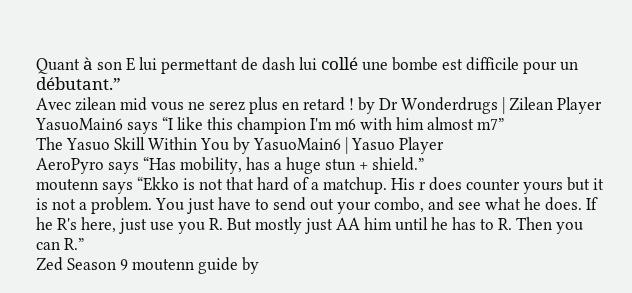Quant à son E lui permettant de dash lui collé une bombe est difficile pour un débutant.”
Avec zilean mid vous ne serez plus en retard ! by Dr Wonderdrugs | Zilean Player
YasuoMain6 says “I like this champion I'm m6 with him almost m7”
The Yasuo Skill Within You by YasuoMain6 | Yasuo Player
AeroPyro says “Has mobility, has a huge stun + shield.”
moutenn says “Ekko is not that hard of a matchup. His r does counter yours but it is not a problem. You just have to send out your combo, and see what he does. If he R's here, just use you R. But mostly just AA him until he has to R. Then you can R.”
Zed Season 9 moutenn guide by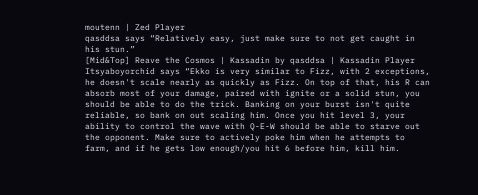moutenn | Zed Player
qasddsa says “Relatively easy, just make sure to not get caught in his stun.”
[Mid&Top] Reave the Cosmos | Kassadin by qasddsa | Kassadin Player
Itsyaboyorchid says “Ekko is very similar to Fizz, with 2 exceptions, he doesn't scale nearly as quickly as Fizz. On top of that, his R can absorb most of your damage, paired with ignite or a solid stun, you should be able to do the trick. Banking on your burst isn't quite reliable, so bank on out scaling him. Once you hit level 3, your ability to control the wave with Q-E-W should be able to starve out the opponent. Make sure to actively poke him when he attempts to farm, and if he gets low enough/you hit 6 before him, kill him.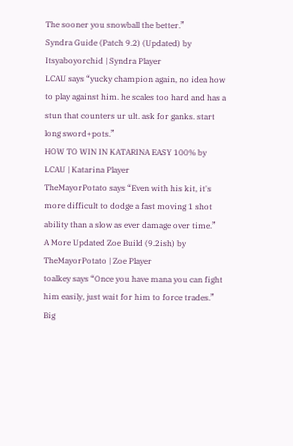The sooner you snowball the better.”
Syndra Guide (Patch 9.2) (Updated) by Itsyaboyorchid | Syndra Player
LCAU says “yucky champion again, no idea how to play against him. he scales too hard and has a stun that counters ur ult. ask for ganks. start long sword+pots.”
HOW TO WIN IN KATARINA EASY 100% by LCAU | Katarina Player
TheMayorPotato says “Even with his kit, it's more difficult to dodge a fast moving 1 shot ability than a slow as ever damage over time.”
A More Updated Zoe Build (9.2ish) by TheMayorPotato | Zoe Player
toalkey says “Once you have mana you can fight him easily, just wait for him to force trades.”
Big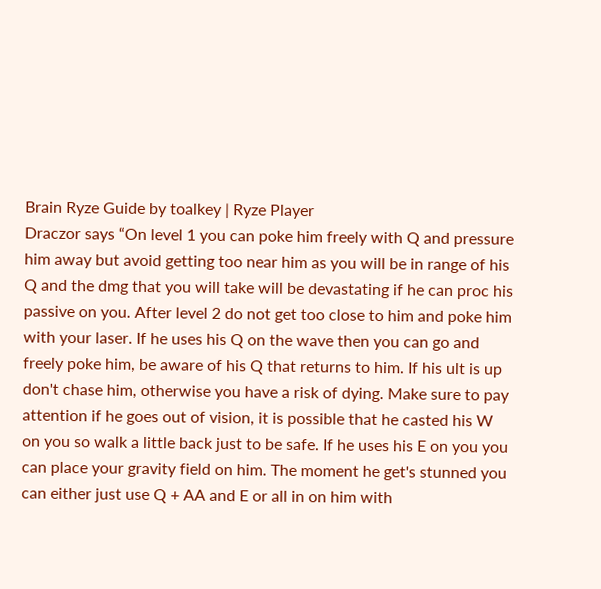Brain Ryze Guide by toalkey | Ryze Player
Draczor says “On level 1 you can poke him freely with Q and pressure him away but avoid getting too near him as you will be in range of his Q and the dmg that you will take will be devastating if he can proc his passive on you. After level 2 do not get too close to him and poke him with your laser. If he uses his Q on the wave then you can go and freely poke him, be aware of his Q that returns to him. If his ult is up don't chase him, otherwise you have a risk of dying. Make sure to pay attention if he goes out of vision, it is possible that he casted his W on you so walk a little back just to be safe. If he uses his E on you you can place your gravity field on him. The moment he get's stunned you can either just use Q + AA and E or all in on him with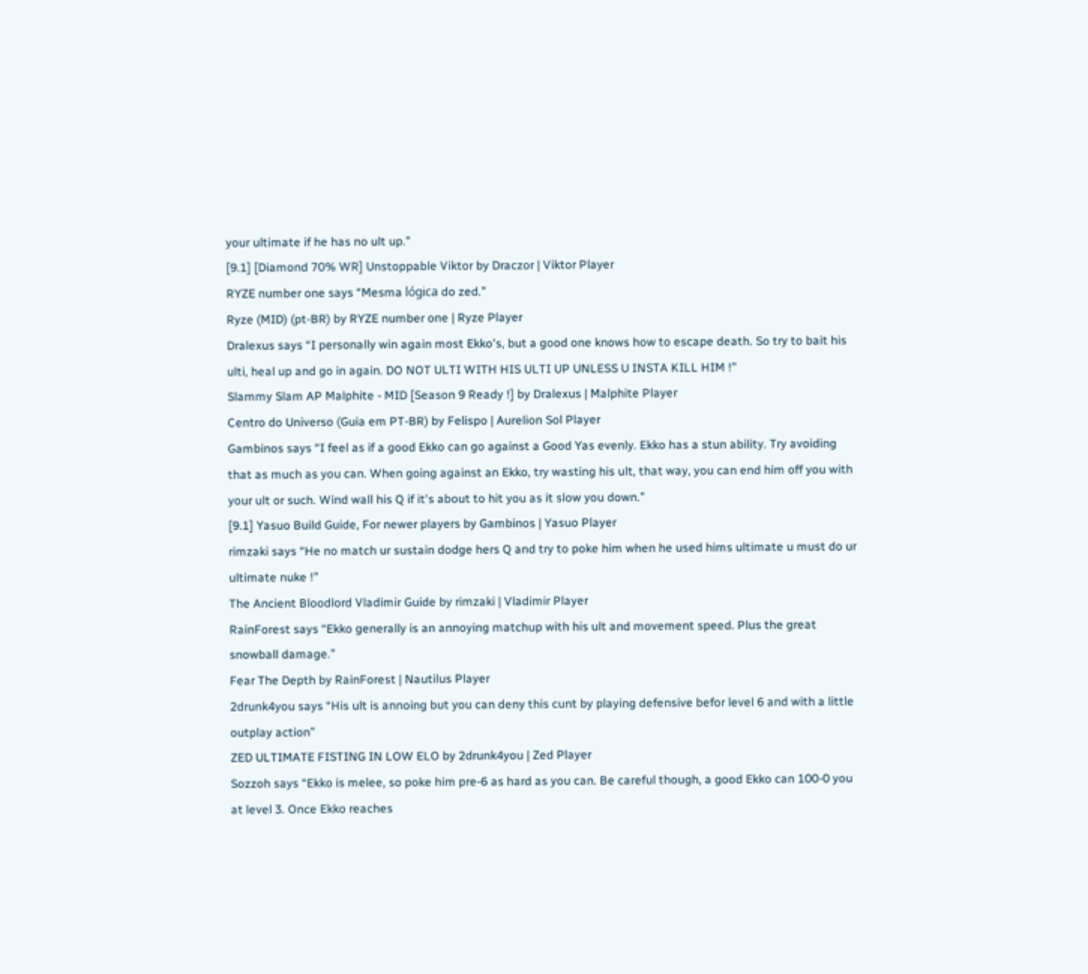your ultimate if he has no ult up.”
[9.1] [Diamond 70% WR] Unstoppable Viktor by Draczor | Viktor Player
RYZE number one says “Mesma lógica do zed.”
Ryze (MID) (pt-BR) by RYZE number one | Ryze Player
Dralexus says “I personally win again most Ekko's, but a good one knows how to escape death. So try to bait his ulti, heal up and go in again. DO NOT ULTI WITH HIS ULTI UP UNLESS U INSTA KILL HIM !”
Slammy Slam AP Malphite - MID [Season 9 Ready !] by Dralexus | Malphite Player
Centro do Universo (Guia em PT-BR) by Felispo | Aurelion Sol Player
Gambinos says “I feel as if a good Ekko can go against a Good Yas evenly. Ekko has a stun ability. Try avoiding that as much as you can. When going against an Ekko, try wasting his ult, that way, you can end him off you with your ult or such. Wind wall his Q if it's about to hit you as it slow you down.”
[9.1] Yasuo Build Guide, For newer players by Gambinos | Yasuo Player
rimzaki says “He no match ur sustain dodge hers Q and try to poke him when he used hims ultimate u must do ur ultimate nuke !”
The Ancient Bloodlord Vladimir Guide by rimzaki | Vladimir Player
RainForest says “Ekko generally is an annoying matchup with his ult and movement speed. Plus the great snowball damage.”
Fear The Depth by RainForest | Nautilus Player
2drunk4you says “His ult is annoing but you can deny this cunt by playing defensive befor level 6 and with a little outplay action”
ZED ULTIMATE FISTING IN LOW ELO by 2drunk4you | Zed Player
Sozzoh says “Ekko is melee, so poke him pre-6 as hard as you can. Be careful though, a good Ekko can 100-0 you at level 3. Once Ekko reaches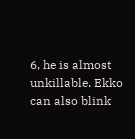6, he is almost unkillable. Ekko can also blink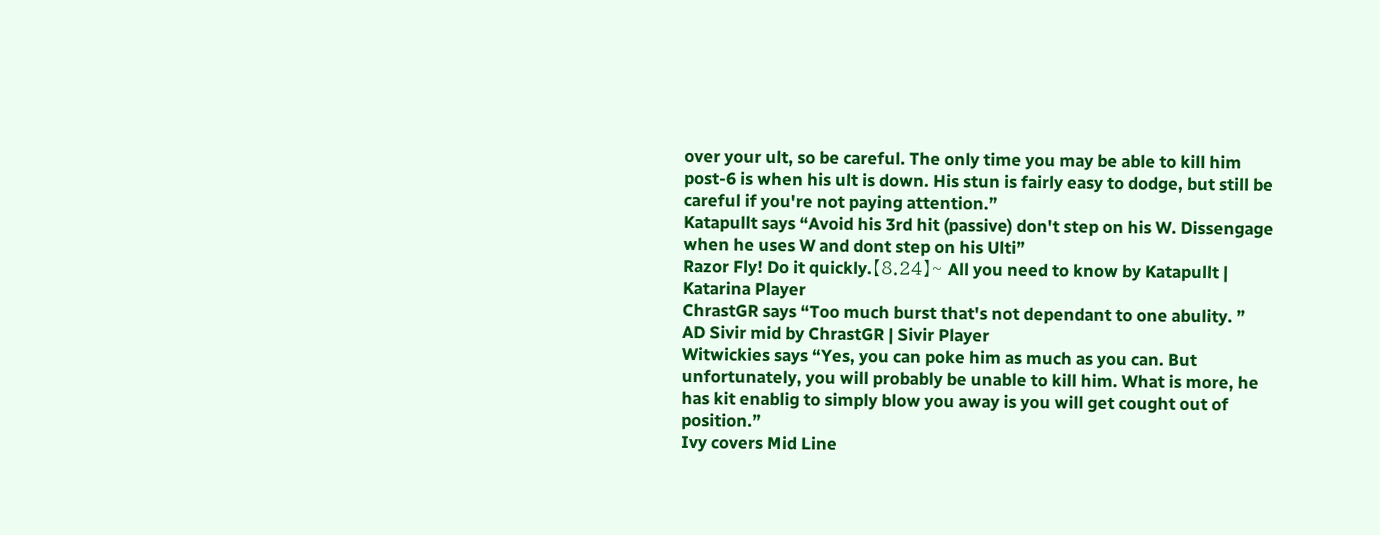over your ult, so be careful. The only time you may be able to kill him post-6 is when his ult is down. His stun is fairly easy to dodge, but still be careful if you're not paying attention.”
Katapullt says “Avoid his 3rd hit (passive) don't step on his W. Dissengage when he uses W and dont step on his Ulti”
Razor Fly! Do it quickly.【8.24】~ All you need to know by Katapullt | Katarina Player
ChrastGR says “Too much burst that's not dependant to one abulity. ”
AD Sivir mid by ChrastGR | Sivir Player
Witwickies says “Yes, you can poke him as much as you can. But unfortunately, you will probably be unable to kill him. What is more, he has kit enablig to simply blow you away is you will get cought out of position.”
Ivy covers Mid Line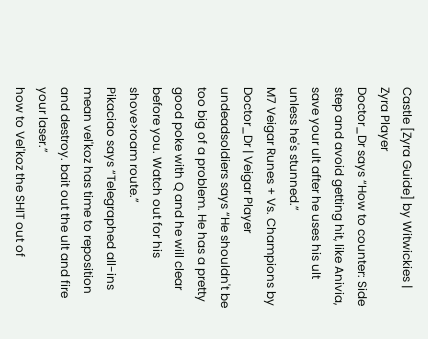Castle [Zyra Guide] by Witwickies | Zyra Player
Doctor_Dr says “How to counter: Side step and avoid getting hit, like Anivia, save your ult after he uses his ult unless he's stunned.”
M7 Veigar Runes + Vs. Champions by Doctor_Dr | Veigar Player
undeadsoldiers says “He shouldn't be too big of a problem. He has a pretty good poke with Q and he will clear before you. Watch out for his shove>roam route.”
Pikaciao says “Telegraphed all-ins mean vel'koz has time to reposition and destroy. bait out the ult and fire your laser.”
how to Vel'koz the SHIT out of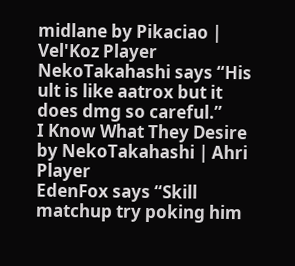midlane by Pikaciao | Vel'Koz Player
NekoTakahashi says “His ult is like aatrox but it does dmg so careful.”
I Know What They Desire by NekoTakahashi | Ahri Player
EdenFox says “Skill matchup try poking him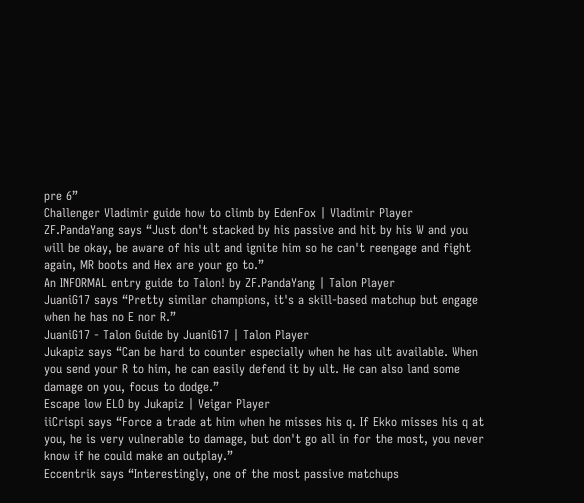pre 6”
Challenger Vladimir guide how to climb by EdenFox | Vladimir Player
ZF.PandaYang says “Just don't stacked by his passive and hit by his W and you will be okay, be aware of his ult and ignite him so he can't reengage and fight again, MR boots and Hex are your go to.”
An INFORMAL entry guide to Talon! by ZF.PandaYang | Talon Player
JuaniG17 says “Pretty similar champions, it's a skill-based matchup but engage when he has no E nor R.”
JuaniG17 - Talon Guide by JuaniG17 | Talon Player
Jukapiz says “Can be hard to counter especially when he has ult available. When you send your R to him, he can easily defend it by ult. He can also land some damage on you, focus to dodge.”
Escape low ELO by Jukapiz | Veigar Player
iiCrispi says “Force a trade at him when he misses his q. If Ekko misses his q at you, he is very vulnerable to damage, but don't go all in for the most, you never know if he could make an outplay.”
Eccentrik says “Interestingly, one of the most passive matchups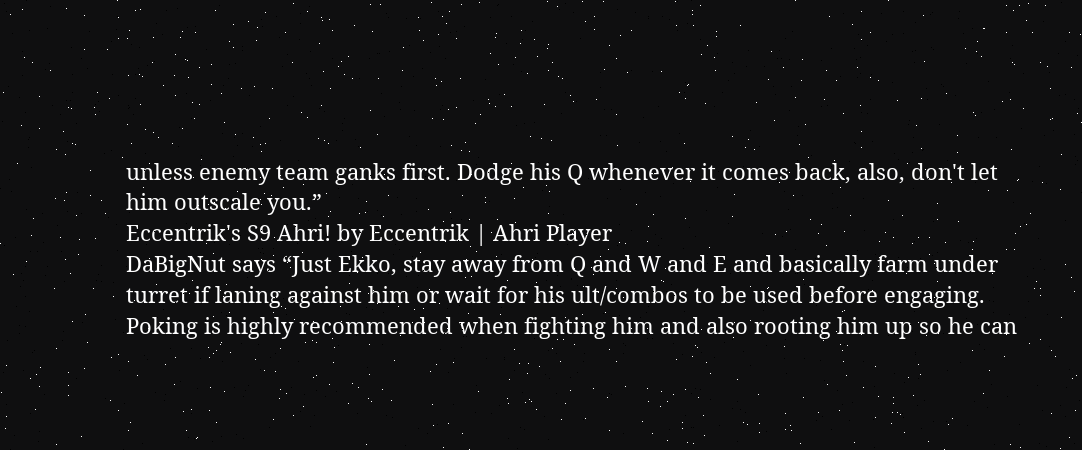unless enemy team ganks first. Dodge his Q whenever it comes back, also, don't let him outscale you.”
Eccentrik's S9 Ahri! by Eccentrik | Ahri Player
DaBigNut says “Just Ekko, stay away from Q and W and E and basically farm under turret if laning against him or wait for his ult/combos to be used before engaging. Poking is highly recommended when fighting him and also rooting him up so he can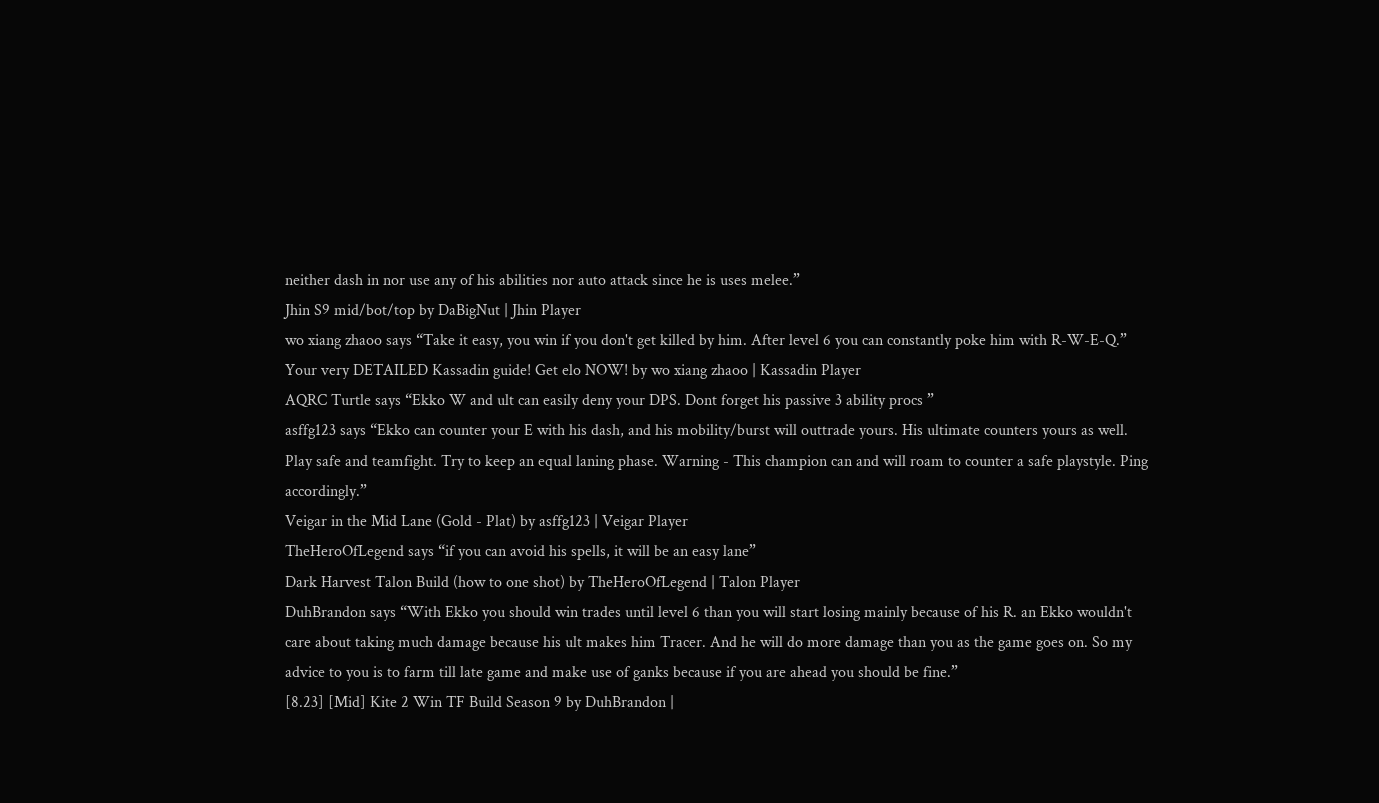neither dash in nor use any of his abilities nor auto attack since he is uses melee.”
Jhin S9 mid/bot/top by DaBigNut | Jhin Player
wo xiang zhaoo says “Take it easy, you win if you don't get killed by him. After level 6 you can constantly poke him with R-W-E-Q.”
Your very DETAILED Kassadin guide! Get elo NOW! by wo xiang zhaoo | Kassadin Player
AQRC Turtle says “Ekko W and ult can easily deny your DPS. Dont forget his passive 3 ability procs ”
asffg123 says “Ekko can counter your E with his dash, and his mobility/burst will outtrade yours. His ultimate counters yours as well. Play safe and teamfight. Try to keep an equal laning phase. Warning - This champion can and will roam to counter a safe playstyle. Ping accordingly.”
Veigar in the Mid Lane (Gold - Plat) by asffg123 | Veigar Player
TheHeroOfLegend says “if you can avoid his spells, it will be an easy lane”
Dark Harvest Talon Build (how to one shot) by TheHeroOfLegend | Talon Player
DuhBrandon says “With Ekko you should win trades until level 6 than you will start losing mainly because of his R. an Ekko wouldn't care about taking much damage because his ult makes him Tracer. And he will do more damage than you as the game goes on. So my advice to you is to farm till late game and make use of ganks because if you are ahead you should be fine.”
[8.23] [Mid] Kite 2 Win TF Build Season 9 by DuhBrandon |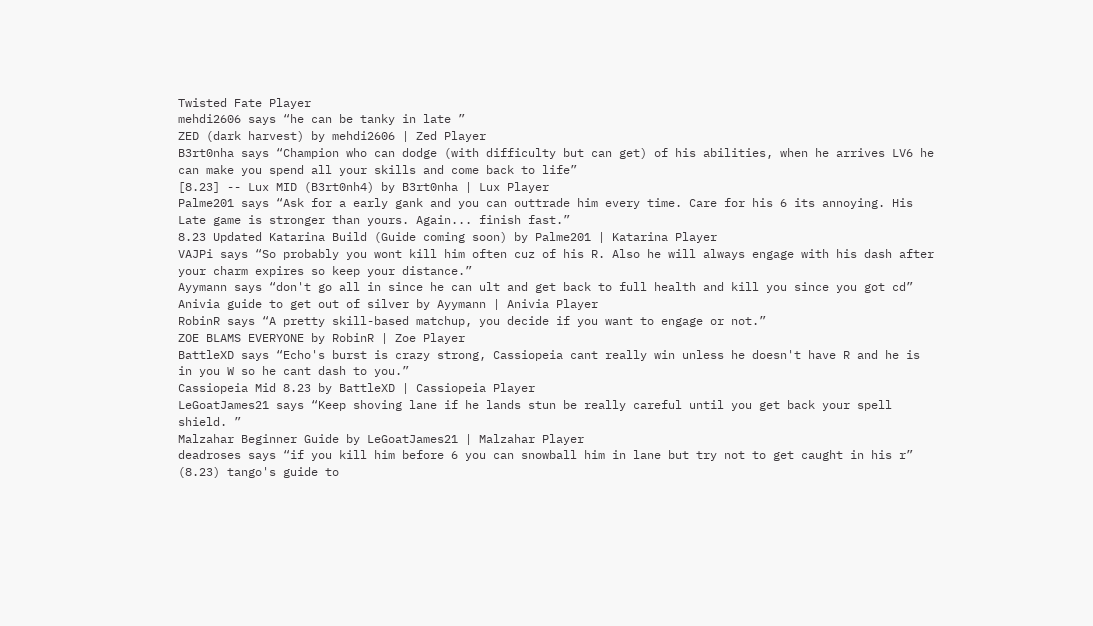Twisted Fate Player
mehdi2606 says “he can be tanky in late ”
ZED (dark harvest) by mehdi2606 | Zed Player
B3rt0nha says “Champion who can dodge (with difficulty but can get) of his abilities, when he arrives LV6 he can make you spend all your skills and come back to life”
[8.23] -- Lux MID (B3rt0nh4) by B3rt0nha | Lux Player
Palme201 says “Ask for a early gank and you can outtrade him every time. Care for his 6 its annoying. His Late game is stronger than yours. Again... finish fast.”
8.23 Updated Katarina Build (Guide coming soon) by Palme201 | Katarina Player
VAJPi says “So probably you wont kill him often cuz of his R. Also he will always engage with his dash after your charm expires so keep your distance.”
Ayymann says “don't go all in since he can ult and get back to full health and kill you since you got cd”
Anivia guide to get out of silver by Ayymann | Anivia Player
RobinR says “A pretty skill-based matchup, you decide if you want to engage or not.”
ZOE BLAMS EVERYONE by RobinR | Zoe Player
BattleXD says “Echo's burst is crazy strong, Cassiopeia cant really win unless he doesn't have R and he is in you W so he cant dash to you.”
Cassiopeia Mid 8.23 by BattleXD | Cassiopeia Player
LeGoatJames21 says “Keep shoving lane if he lands stun be really careful until you get back your spell shield. ”
Malzahar Beginner Guide by LeGoatJames21 | Malzahar Player
deadroses says “if you kill him before 6 you can snowball him in lane but try not to get caught in his r”
(8.23) tango's guide to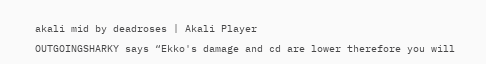akali mid by deadroses | Akali Player
OUTGOINGSHARKY says “Ekko's damage and cd are lower therefore you will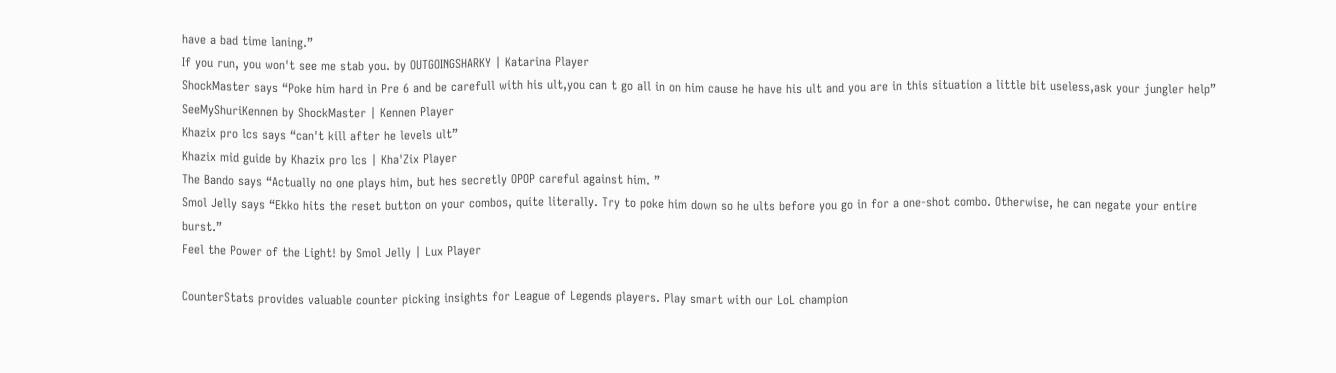have a bad time laning.”
If you run, you won't see me stab you. by OUTGOINGSHARKY | Katarina Player
ShockMaster says “Poke him hard in Pre 6 and be carefull with his ult,you can t go all in on him cause he have his ult and you are in this situation a little bit useless,ask your jungler help”
SeeMyShuriKennen by ShockMaster | Kennen Player
Khazix pro lcs says “can't kill after he levels ult”
Khazix mid guide by Khazix pro lcs | Kha'Zix Player
The Bando says “Actually no one plays him, but hes secretly OPOP careful against him. ”
Smol Jelly says “Ekko hits the reset button on your combos, quite literally. Try to poke him down so he ults before you go in for a one-shot combo. Otherwise, he can negate your entire burst.”
Feel the Power of the Light! by Smol Jelly | Lux Player

CounterStats provides valuable counter picking insights for League of Legends players. Play smart with our LoL champion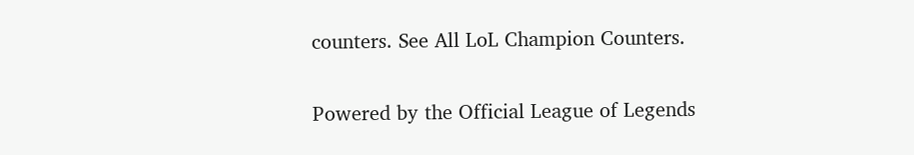counters. See All LoL Champion Counters.

Powered by the Official League of Legends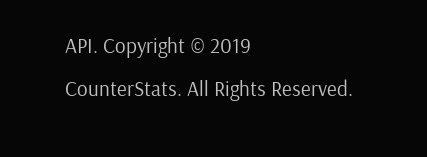API. Copyright © 2019 CounterStats. All Rights Reserved.